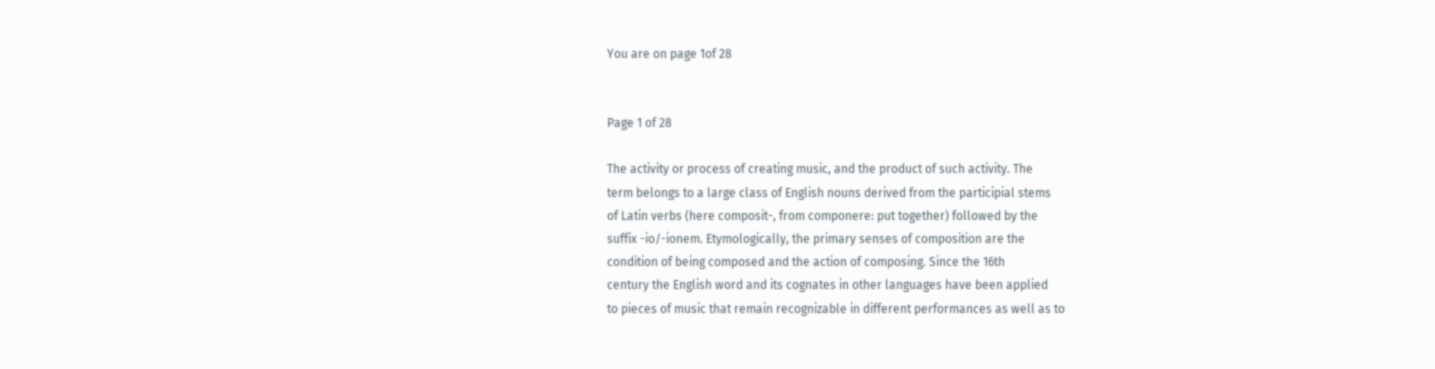You are on page 1of 28


Page 1 of 28

The activity or process of creating music, and the product of such activity. The
term belongs to a large class of English nouns derived from the participial stems
of Latin verbs (here composit-, from componere: put together) followed by the
suffix -io/-ionem. Etymologically, the primary senses of composition are the
condition of being composed and the action of composing. Since the 16th
century the English word and its cognates in other languages have been applied
to pieces of music that remain recognizable in different performances as well as to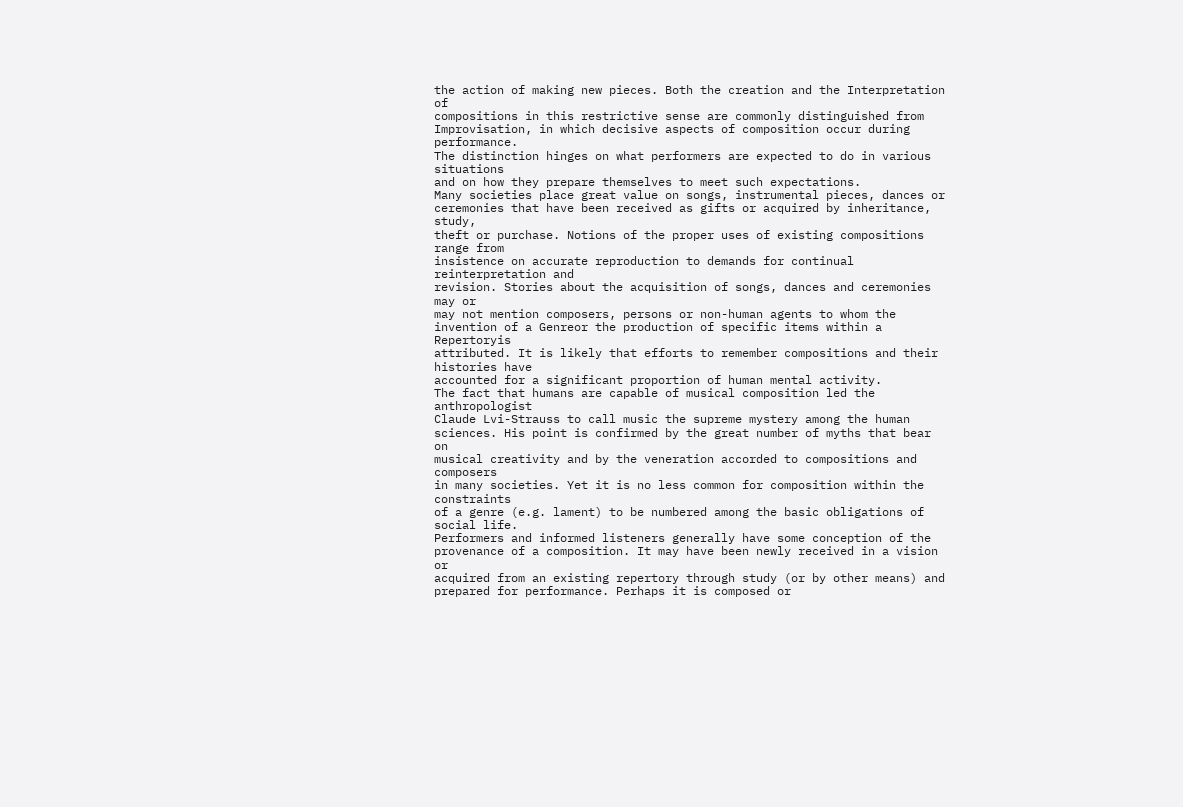the action of making new pieces. Both the creation and the Interpretation of
compositions in this restrictive sense are commonly distinguished from
Improvisation, in which decisive aspects of composition occur during performance.
The distinction hinges on what performers are expected to do in various situations
and on how they prepare themselves to meet such expectations.
Many societies place great value on songs, instrumental pieces, dances or
ceremonies that have been received as gifts or acquired by inheritance, study,
theft or purchase. Notions of the proper uses of existing compositions range from
insistence on accurate reproduction to demands for continual reinterpretation and
revision. Stories about the acquisition of songs, dances and ceremonies may or
may not mention composers, persons or non-human agents to whom the
invention of a Genreor the production of specific items within a Repertoryis
attributed. It is likely that efforts to remember compositions and their histories have
accounted for a significant proportion of human mental activity.
The fact that humans are capable of musical composition led the anthropologist
Claude Lvi-Strauss to call music the supreme mystery among the human
sciences. His point is confirmed by the great number of myths that bear on
musical creativity and by the veneration accorded to compositions and composers
in many societies. Yet it is no less common for composition within the constraints
of a genre (e.g. lament) to be numbered among the basic obligations of social life.
Performers and informed listeners generally have some conception of the
provenance of a composition. It may have been newly received in a vision or
acquired from an existing repertory through study (or by other means) and
prepared for performance. Perhaps it is composed or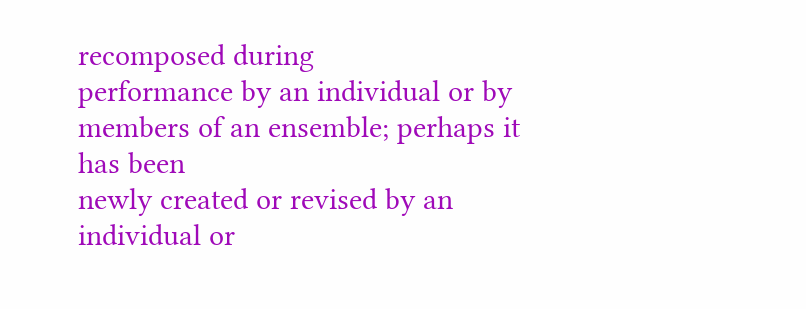recomposed during
performance by an individual or by members of an ensemble; perhaps it has been
newly created or revised by an individual or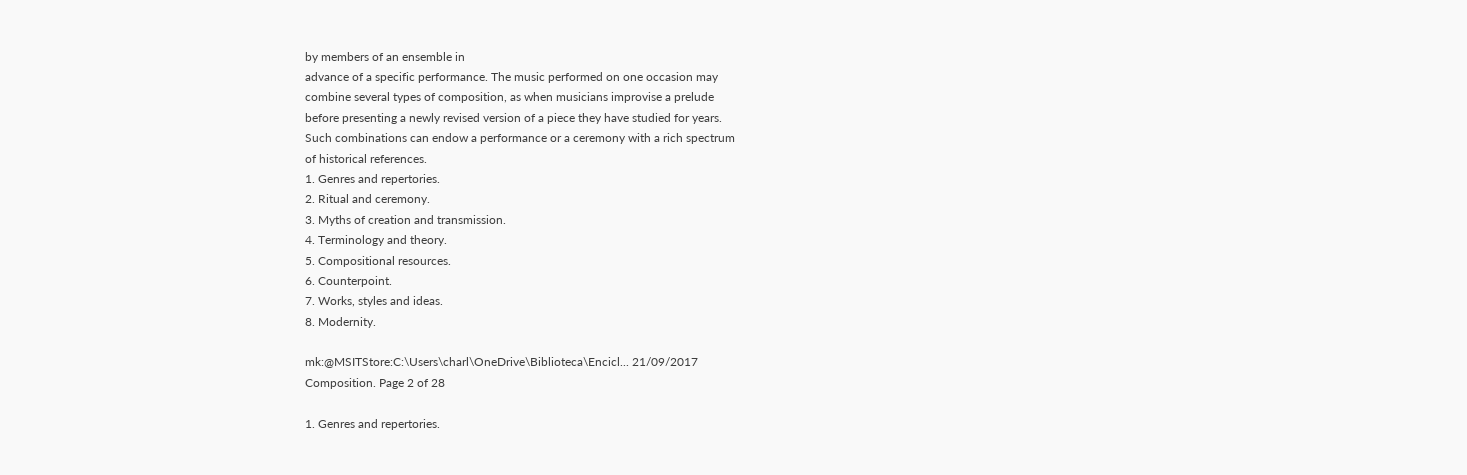by members of an ensemble in
advance of a specific performance. The music performed on one occasion may
combine several types of composition, as when musicians improvise a prelude
before presenting a newly revised version of a piece they have studied for years.
Such combinations can endow a performance or a ceremony with a rich spectrum
of historical references.
1. Genres and repertories.
2. Ritual and ceremony.
3. Myths of creation and transmission.
4. Terminology and theory.
5. Compositional resources.
6. Counterpoint.
7. Works, styles and ideas.
8. Modernity.

mk:@MSITStore:C:\Users\charl\OneDrive\Biblioteca\Encicl... 21/09/2017
Composition. Page 2 of 28

1. Genres and repertories.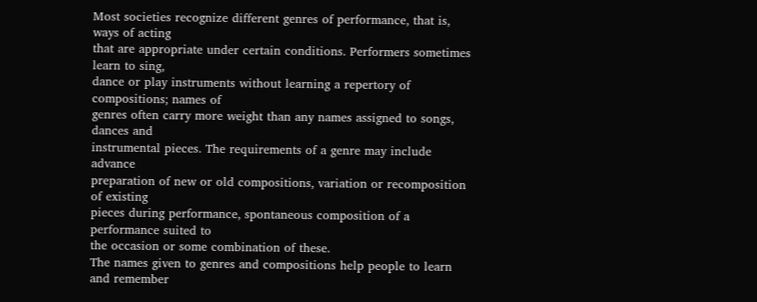Most societies recognize different genres of performance, that is, ways of acting
that are appropriate under certain conditions. Performers sometimes learn to sing,
dance or play instruments without learning a repertory of compositions; names of
genres often carry more weight than any names assigned to songs, dances and
instrumental pieces. The requirements of a genre may include advance
preparation of new or old compositions, variation or recomposition of existing
pieces during performance, spontaneous composition of a performance suited to
the occasion or some combination of these.
The names given to genres and compositions help people to learn and remember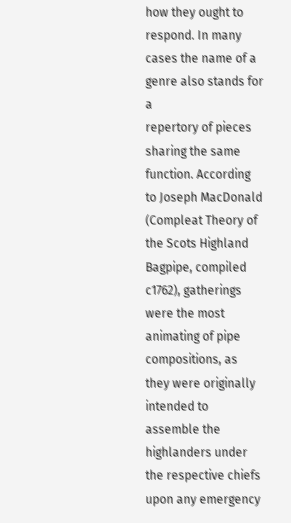how they ought to respond. In many cases the name of a genre also stands for a
repertory of pieces sharing the same function. According to Joseph MacDonald
(Compleat Theory of the Scots Highland Bagpipe, compiled c1762), gatherings
were the most animating of pipe compositions, as they were originally intended to
assemble the highlanders under the respective chiefs upon any emergency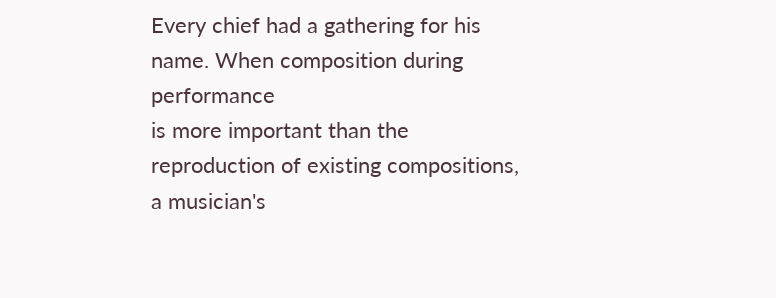Every chief had a gathering for his name. When composition during performance
is more important than the reproduction of existing compositions, a musician's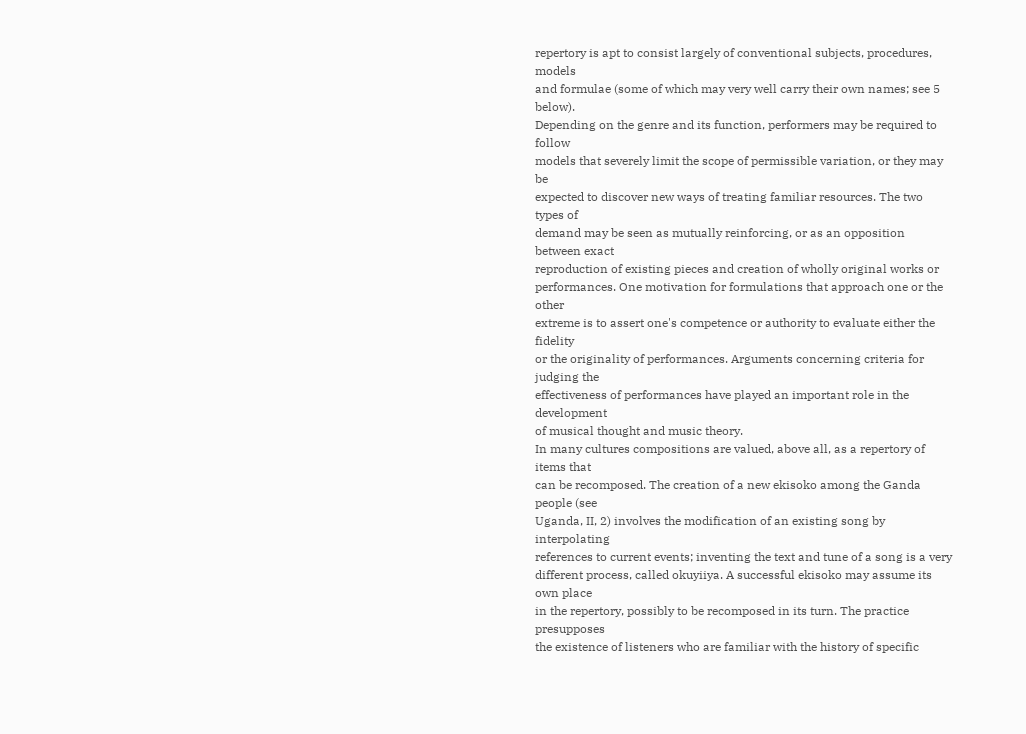repertory is apt to consist largely of conventional subjects, procedures, models
and formulae (some of which may very well carry their own names; see 5 below).
Depending on the genre and its function, performers may be required to follow
models that severely limit the scope of permissible variation, or they may be
expected to discover new ways of treating familiar resources. The two types of
demand may be seen as mutually reinforcing, or as an opposition between exact
reproduction of existing pieces and creation of wholly original works or
performances. One motivation for formulations that approach one or the other
extreme is to assert one's competence or authority to evaluate either the fidelity
or the originality of performances. Arguments concerning criteria for judging the
effectiveness of performances have played an important role in the development
of musical thought and music theory.
In many cultures compositions are valued, above all, as a repertory of items that
can be recomposed. The creation of a new ekisoko among the Ganda people (see
Uganda, II, 2) involves the modification of an existing song by interpolating
references to current events; inventing the text and tune of a song is a very
different process, called okuyiiya. A successful ekisoko may assume its own place
in the repertory, possibly to be recomposed in its turn. The practice presupposes
the existence of listeners who are familiar with the history of specific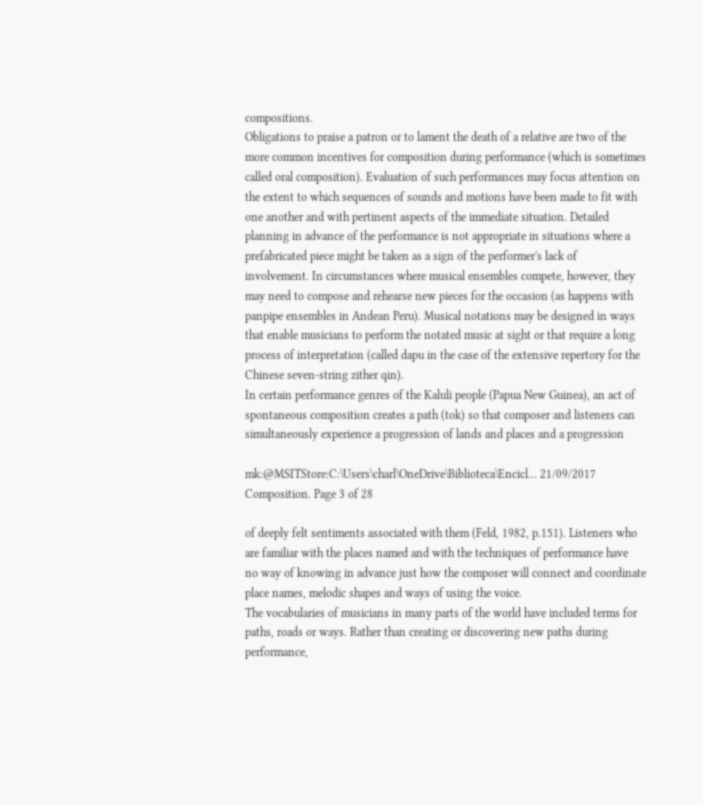compositions.
Obligations to praise a patron or to lament the death of a relative are two of the
more common incentives for composition during performance (which is sometimes
called oral composition). Evaluation of such performances may focus attention on
the extent to which sequences of sounds and motions have been made to fit with
one another and with pertinent aspects of the immediate situation. Detailed
planning in advance of the performance is not appropriate in situations where a
prefabricated piece might be taken as a sign of the performer's lack of
involvement. In circumstances where musical ensembles compete, however, they
may need to compose and rehearse new pieces for the occasion (as happens with
panpipe ensembles in Andean Peru). Musical notations may be designed in ways
that enable musicians to perform the notated music at sight or that require a long
process of interpretation (called dapu in the case of the extensive repertory for the
Chinese seven-string zither qin).
In certain performance genres of the Kaluli people (Papua New Guinea), an act of
spontaneous composition creates a path (tok) so that composer and listeners can
simultaneously experience a progression of lands and places and a progression

mk:@MSITStore:C:\Users\charl\OneDrive\Biblioteca\Encicl... 21/09/2017
Composition. Page 3 of 28

of deeply felt sentiments associated with them (Feld, 1982, p.151). Listeners who
are familiar with the places named and with the techniques of performance have
no way of knowing in advance just how the composer will connect and coordinate
place names, melodic shapes and ways of using the voice.
The vocabularies of musicians in many parts of the world have included terms for
paths, roads or ways. Rather than creating or discovering new paths during
performance,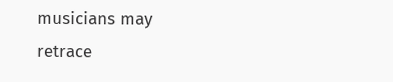musicians may retrace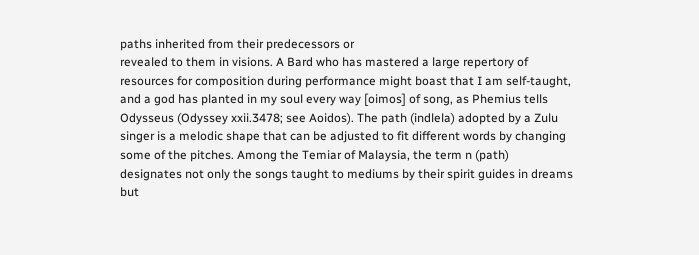paths inherited from their predecessors or
revealed to them in visions. A Bard who has mastered a large repertory of
resources for composition during performance might boast that I am self-taught,
and a god has planted in my soul every way [oimos] of song, as Phemius tells
Odysseus (Odyssey xxii.3478; see Aoidos). The path (indlela) adopted by a Zulu
singer is a melodic shape that can be adjusted to fit different words by changing
some of the pitches. Among the Temiar of Malaysia, the term n (path)
designates not only the songs taught to mediums by their spirit guides in dreams
but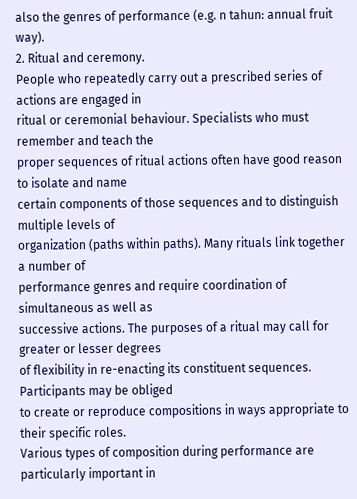also the genres of performance (e.g. n tahun: annual fruit way).
2. Ritual and ceremony.
People who repeatedly carry out a prescribed series of actions are engaged in
ritual or ceremonial behaviour. Specialists who must remember and teach the
proper sequences of ritual actions often have good reason to isolate and name
certain components of those sequences and to distinguish multiple levels of
organization (paths within paths). Many rituals link together a number of
performance genres and require coordination of simultaneous as well as
successive actions. The purposes of a ritual may call for greater or lesser degrees
of flexibility in re-enacting its constituent sequences. Participants may be obliged
to create or reproduce compositions in ways appropriate to their specific roles.
Various types of composition during performance are particularly important in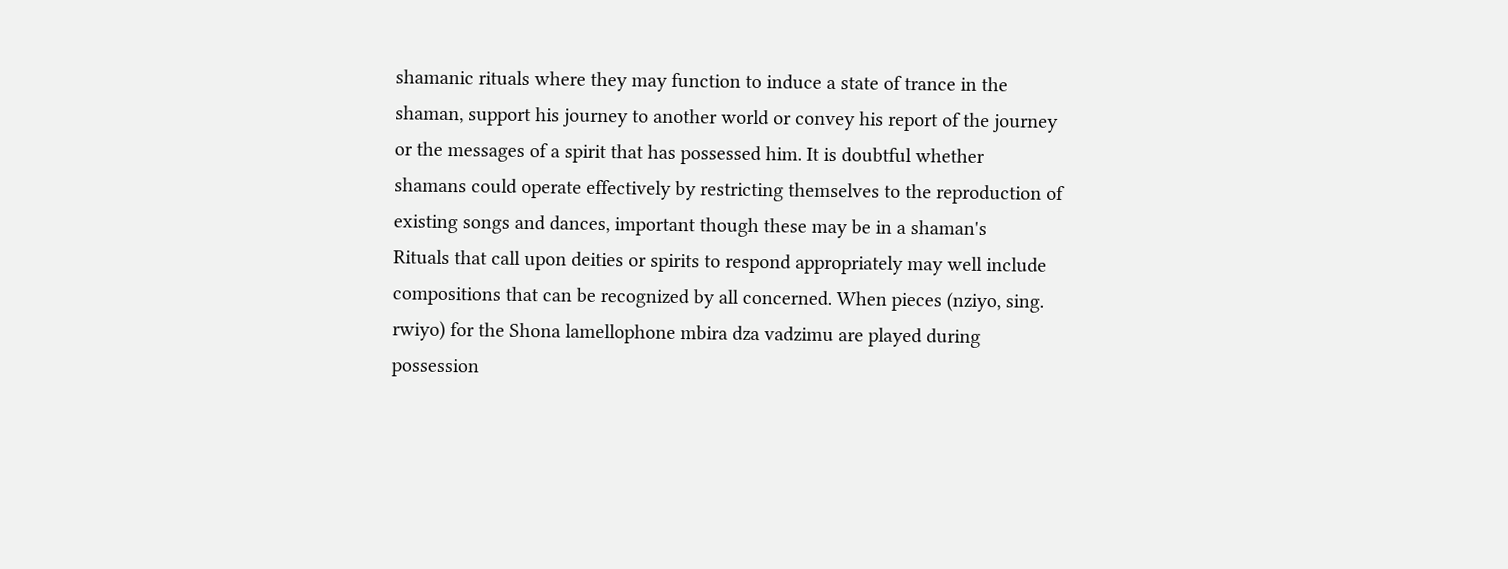shamanic rituals where they may function to induce a state of trance in the
shaman, support his journey to another world or convey his report of the journey
or the messages of a spirit that has possessed him. It is doubtful whether
shamans could operate effectively by restricting themselves to the reproduction of
existing songs and dances, important though these may be in a shaman's
Rituals that call upon deities or spirits to respond appropriately may well include
compositions that can be recognized by all concerned. When pieces (nziyo, sing.
rwiyo) for the Shona lamellophone mbira dza vadzimu are played during
possession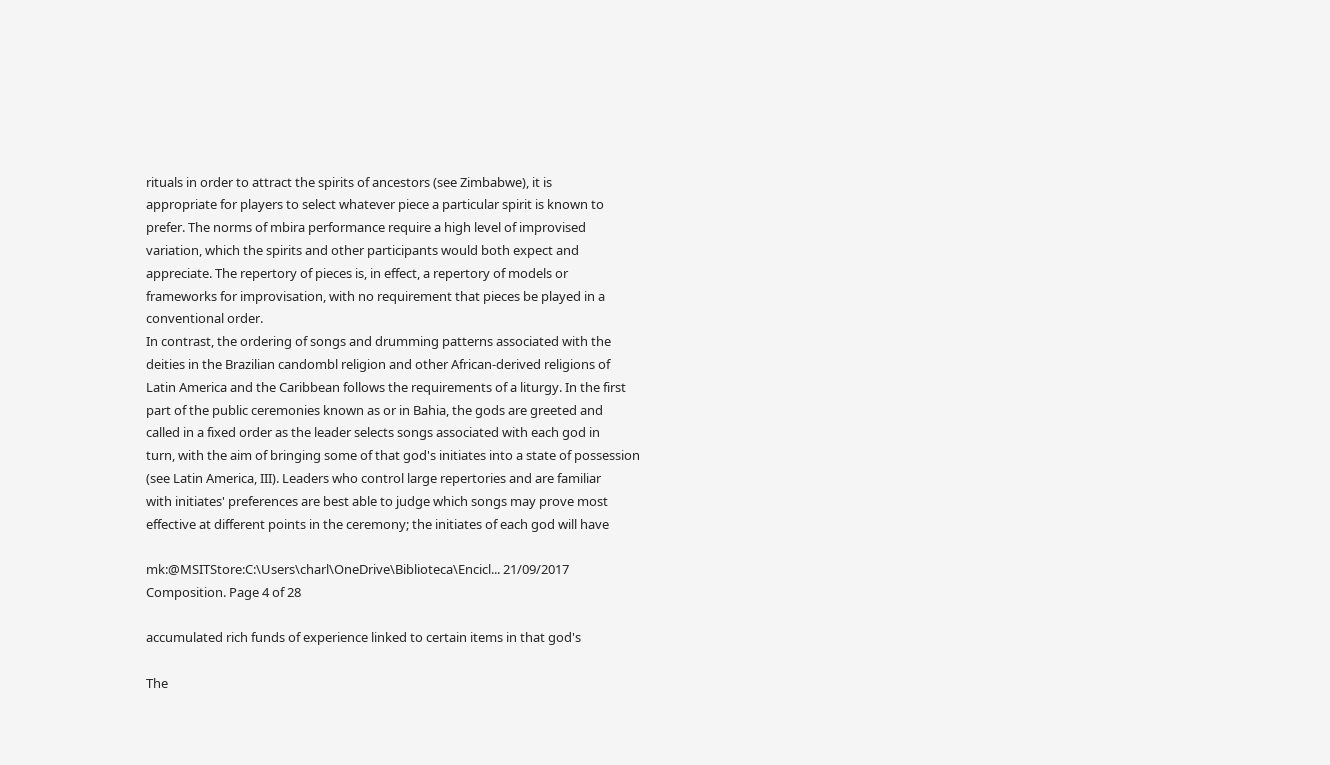rituals in order to attract the spirits of ancestors (see Zimbabwe), it is
appropriate for players to select whatever piece a particular spirit is known to
prefer. The norms of mbira performance require a high level of improvised
variation, which the spirits and other participants would both expect and
appreciate. The repertory of pieces is, in effect, a repertory of models or
frameworks for improvisation, with no requirement that pieces be played in a
conventional order.
In contrast, the ordering of songs and drumming patterns associated with the
deities in the Brazilian candombl religion and other African-derived religions of
Latin America and the Caribbean follows the requirements of a liturgy. In the first
part of the public ceremonies known as or in Bahia, the gods are greeted and
called in a fixed order as the leader selects songs associated with each god in
turn, with the aim of bringing some of that god's initiates into a state of possession
(see Latin America, III). Leaders who control large repertories and are familiar
with initiates' preferences are best able to judge which songs may prove most
effective at different points in the ceremony; the initiates of each god will have

mk:@MSITStore:C:\Users\charl\OneDrive\Biblioteca\Encicl... 21/09/2017
Composition. Page 4 of 28

accumulated rich funds of experience linked to certain items in that god's

The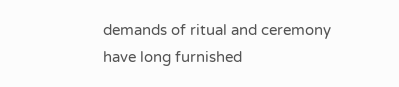demands of ritual and ceremony have long furnished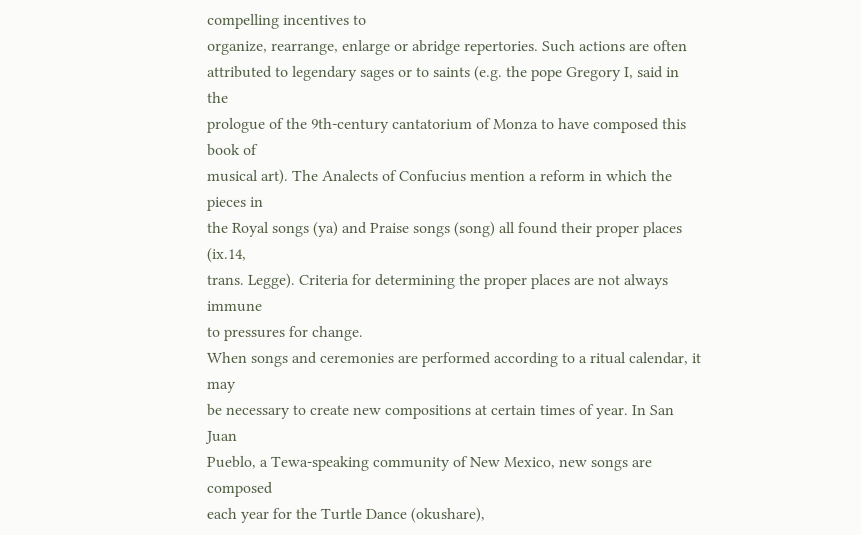compelling incentives to
organize, rearrange, enlarge or abridge repertories. Such actions are often
attributed to legendary sages or to saints (e.g. the pope Gregory I, said in the
prologue of the 9th-century cantatorium of Monza to have composed this book of
musical art). The Analects of Confucius mention a reform in which the pieces in
the Royal songs (ya) and Praise songs (song) all found their proper places (ix.14,
trans. Legge). Criteria for determining the proper places are not always immune
to pressures for change.
When songs and ceremonies are performed according to a ritual calendar, it may
be necessary to create new compositions at certain times of year. In San Juan
Pueblo, a Tewa-speaking community of New Mexico, new songs are composed
each year for the Turtle Dance (okushare),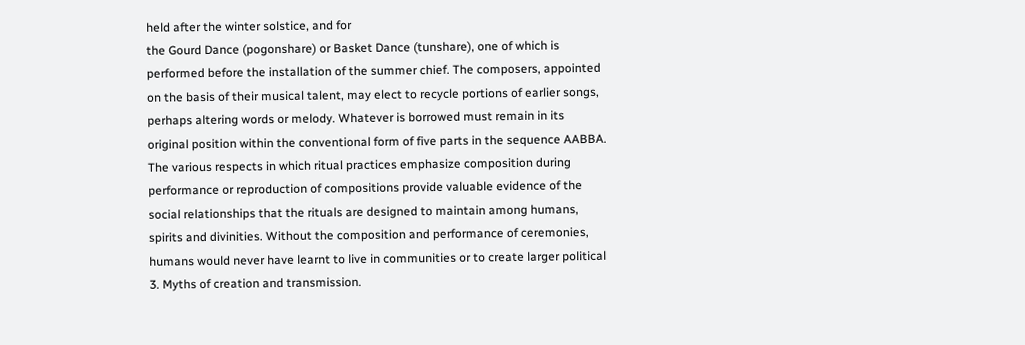held after the winter solstice, and for
the Gourd Dance (pogonshare) or Basket Dance (tunshare), one of which is
performed before the installation of the summer chief. The composers, appointed
on the basis of their musical talent, may elect to recycle portions of earlier songs,
perhaps altering words or melody. Whatever is borrowed must remain in its
original position within the conventional form of five parts in the sequence AABBA.
The various respects in which ritual practices emphasize composition during
performance or reproduction of compositions provide valuable evidence of the
social relationships that the rituals are designed to maintain among humans,
spirits and divinities. Without the composition and performance of ceremonies,
humans would never have learnt to live in communities or to create larger political
3. Myths of creation and transmission.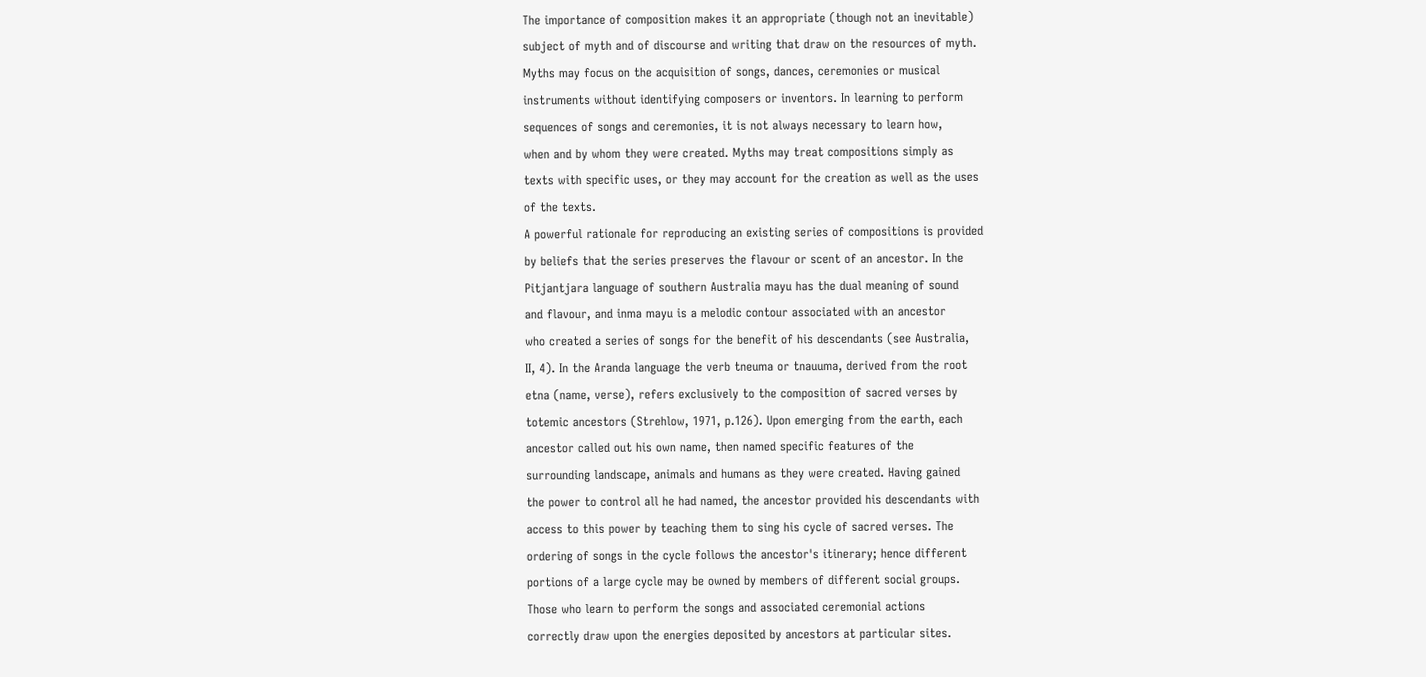The importance of composition makes it an appropriate (though not an inevitable)
subject of myth and of discourse and writing that draw on the resources of myth.
Myths may focus on the acquisition of songs, dances, ceremonies or musical
instruments without identifying composers or inventors. In learning to perform
sequences of songs and ceremonies, it is not always necessary to learn how,
when and by whom they were created. Myths may treat compositions simply as
texts with specific uses, or they may account for the creation as well as the uses
of the texts.
A powerful rationale for reproducing an existing series of compositions is provided
by beliefs that the series preserves the flavour or scent of an ancestor. In the
Pitjantjara language of southern Australia mayu has the dual meaning of sound
and flavour, and inma mayu is a melodic contour associated with an ancestor
who created a series of songs for the benefit of his descendants (see Australia,
II, 4). In the Aranda language the verb tneuma or tnauuma, derived from the root
etna (name, verse), refers exclusively to the composition of sacred verses by
totemic ancestors (Strehlow, 1971, p.126). Upon emerging from the earth, each
ancestor called out his own name, then named specific features of the
surrounding landscape, animals and humans as they were created. Having gained
the power to control all he had named, the ancestor provided his descendants with
access to this power by teaching them to sing his cycle of sacred verses. The
ordering of songs in the cycle follows the ancestor's itinerary; hence different
portions of a large cycle may be owned by members of different social groups.
Those who learn to perform the songs and associated ceremonial actions
correctly draw upon the energies deposited by ancestors at particular sites.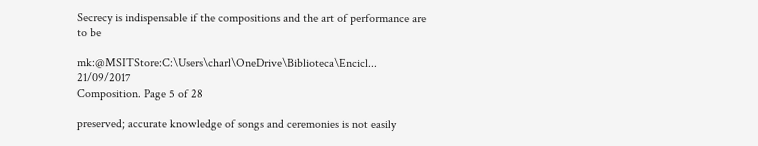Secrecy is indispensable if the compositions and the art of performance are to be

mk:@MSITStore:C:\Users\charl\OneDrive\Biblioteca\Encicl... 21/09/2017
Composition. Page 5 of 28

preserved; accurate knowledge of songs and ceremonies is not easily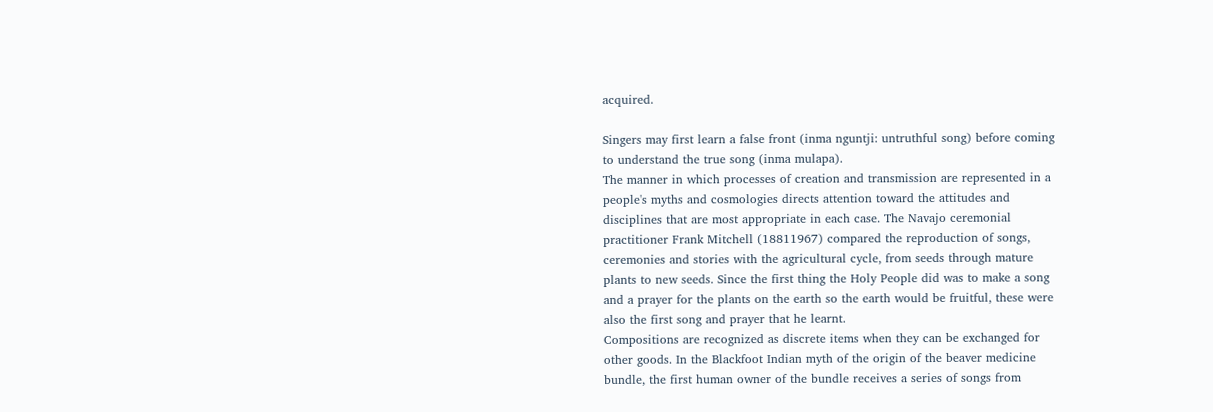acquired.

Singers may first learn a false front (inma nguntji: untruthful song) before coming
to understand the true song (inma mulapa).
The manner in which processes of creation and transmission are represented in a
people's myths and cosmologies directs attention toward the attitudes and
disciplines that are most appropriate in each case. The Navajo ceremonial
practitioner Frank Mitchell (18811967) compared the reproduction of songs,
ceremonies and stories with the agricultural cycle, from seeds through mature
plants to new seeds. Since the first thing the Holy People did was to make a song
and a prayer for the plants on the earth so the earth would be fruitful, these were
also the first song and prayer that he learnt.
Compositions are recognized as discrete items when they can be exchanged for
other goods. In the Blackfoot Indian myth of the origin of the beaver medicine
bundle, the first human owner of the bundle receives a series of songs from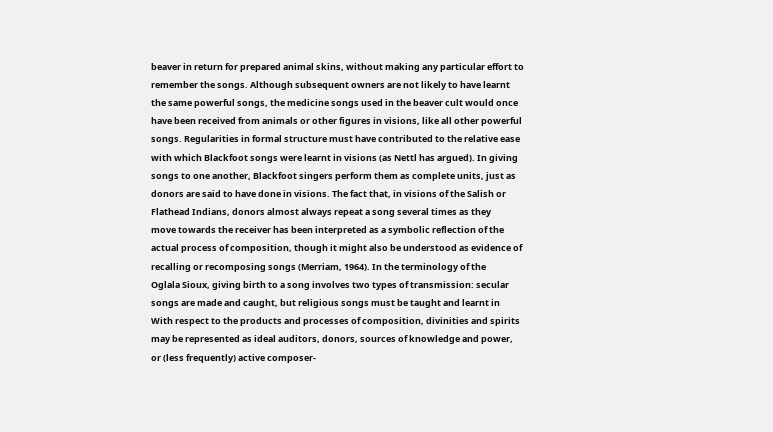beaver in return for prepared animal skins, without making any particular effort to
remember the songs. Although subsequent owners are not likely to have learnt
the same powerful songs, the medicine songs used in the beaver cult would once
have been received from animals or other figures in visions, like all other powerful
songs. Regularities in formal structure must have contributed to the relative ease
with which Blackfoot songs were learnt in visions (as Nettl has argued). In giving
songs to one another, Blackfoot singers perform them as complete units, just as
donors are said to have done in visions. The fact that, in visions of the Salish or
Flathead Indians, donors almost always repeat a song several times as they
move towards the receiver has been interpreted as a symbolic reflection of the
actual process of composition, though it might also be understood as evidence of
recalling or recomposing songs (Merriam, 1964). In the terminology of the
Oglala Sioux, giving birth to a song involves two types of transmission: secular
songs are made and caught, but religious songs must be taught and learnt in
With respect to the products and processes of composition, divinities and spirits
may be represented as ideal auditors, donors, sources of knowledge and power,
or (less frequently) active composer-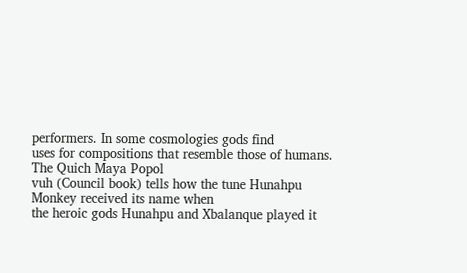performers. In some cosmologies gods find
uses for compositions that resemble those of humans. The Quich Maya Popol
vuh (Council book) tells how the tune Hunahpu Monkey received its name when
the heroic gods Hunahpu and Xbalanque played it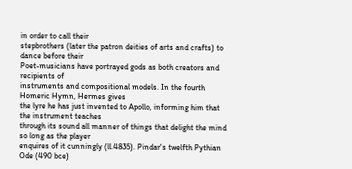in order to call their
stepbrothers (later the patron deities of arts and crafts) to dance before their
Poet-musicians have portrayed gods as both creators and recipients of
instruments and compositional models. In the fourth Homeric Hymn, Hermes gives
the lyre he has just invented to Apollo, informing him that the instrument teaches
through its sound all manner of things that delight the mind so long as the player
enquires of it cunningly (ll.4835). Pindar's twelfth Pythian Ode (490 bce)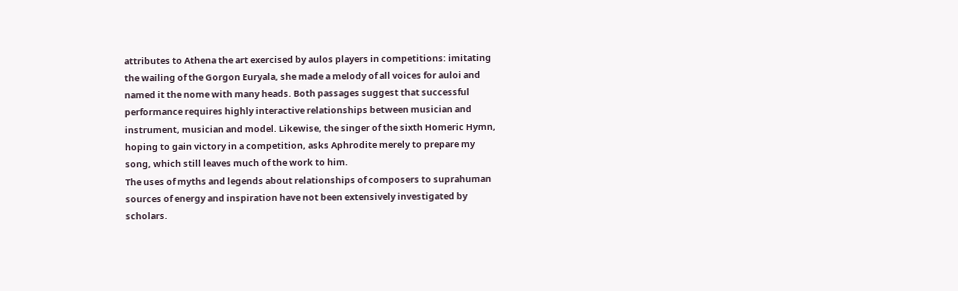attributes to Athena the art exercised by aulos players in competitions: imitating
the wailing of the Gorgon Euryala, she made a melody of all voices for auloi and
named it the nome with many heads. Both passages suggest that successful
performance requires highly interactive relationships between musician and
instrument, musician and model. Likewise, the singer of the sixth Homeric Hymn,
hoping to gain victory in a competition, asks Aphrodite merely to prepare my
song, which still leaves much of the work to him.
The uses of myths and legends about relationships of composers to suprahuman
sources of energy and inspiration have not been extensively investigated by
scholars.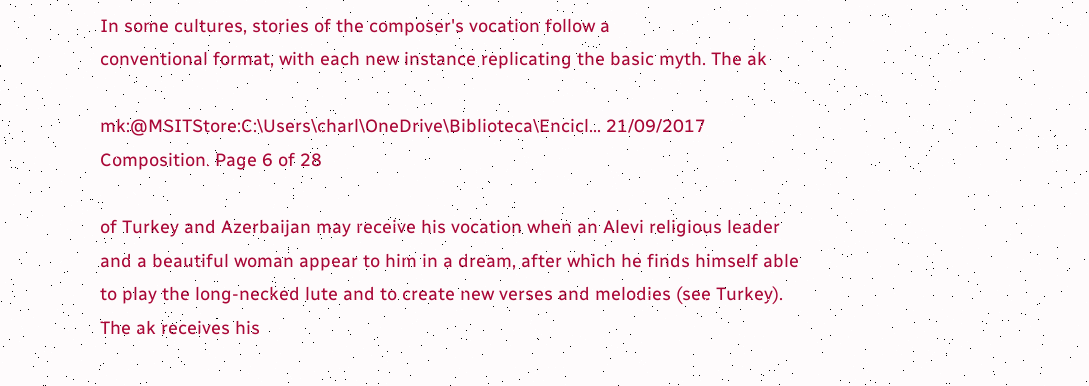In some cultures, stories of the composer's vocation follow a
conventional format, with each new instance replicating the basic myth. The ak

mk:@MSITStore:C:\Users\charl\OneDrive\Biblioteca\Encicl... 21/09/2017
Composition. Page 6 of 28

of Turkey and Azerbaijan may receive his vocation when an Alevi religious leader
and a beautiful woman appear to him in a dream, after which he finds himself able
to play the long-necked lute and to create new verses and melodies (see Turkey).
The ak receives his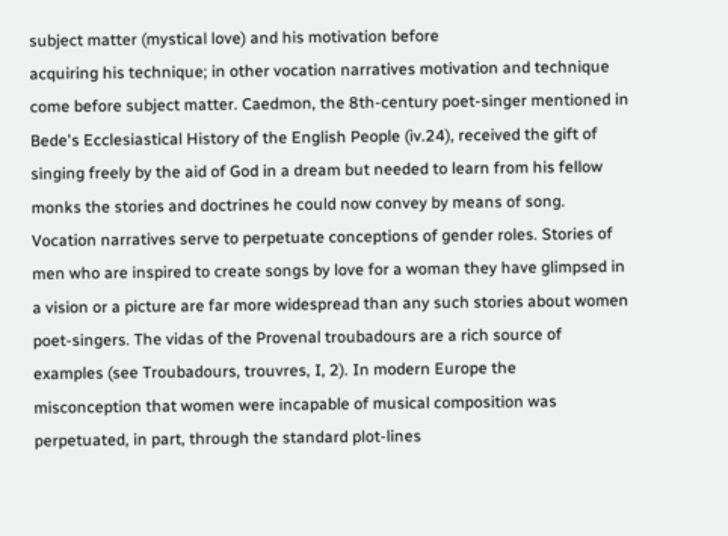subject matter (mystical love) and his motivation before
acquiring his technique; in other vocation narratives motivation and technique
come before subject matter. Caedmon, the 8th-century poet-singer mentioned in
Bede's Ecclesiastical History of the English People (iv.24), received the gift of
singing freely by the aid of God in a dream but needed to learn from his fellow
monks the stories and doctrines he could now convey by means of song.
Vocation narratives serve to perpetuate conceptions of gender roles. Stories of
men who are inspired to create songs by love for a woman they have glimpsed in
a vision or a picture are far more widespread than any such stories about women
poet-singers. The vidas of the Provenal troubadours are a rich source of
examples (see Troubadours, trouvres, I, 2). In modern Europe the
misconception that women were incapable of musical composition was
perpetuated, in part, through the standard plot-lines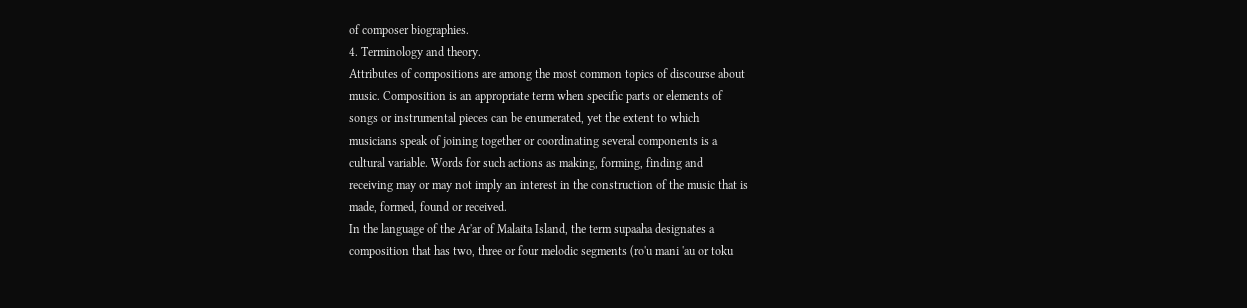of composer biographies.
4. Terminology and theory.
Attributes of compositions are among the most common topics of discourse about
music. Composition is an appropriate term when specific parts or elements of
songs or instrumental pieces can be enumerated, yet the extent to which
musicians speak of joining together or coordinating several components is a
cultural variable. Words for such actions as making, forming, finding and
receiving may or may not imply an interest in the construction of the music that is
made, formed, found or received.
In the language of the Ar'ar of Malaita Island, the term supaaha designates a
composition that has two, three or four melodic segments (ro'u mani 'au or toku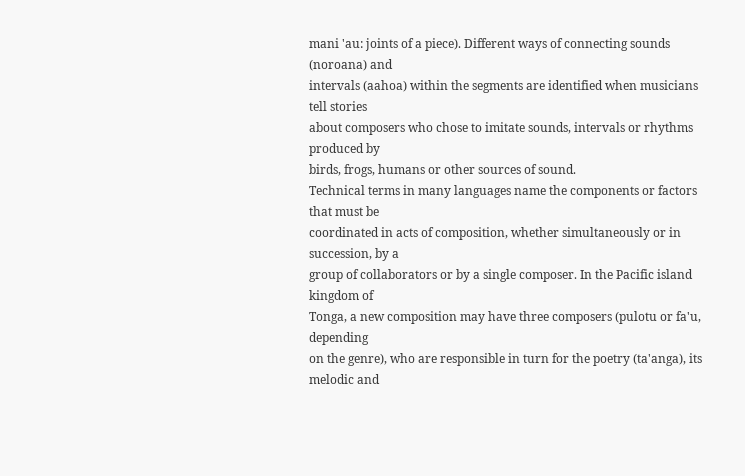mani 'au: joints of a piece). Different ways of connecting sounds (noroana) and
intervals (aahoa) within the segments are identified when musicians tell stories
about composers who chose to imitate sounds, intervals or rhythms produced by
birds, frogs, humans or other sources of sound.
Technical terms in many languages name the components or factors that must be
coordinated in acts of composition, whether simultaneously or in succession, by a
group of collaborators or by a single composer. In the Pacific island kingdom of
Tonga, a new composition may have three composers (pulotu or fa'u, depending
on the genre), who are responsible in turn for the poetry (ta'anga), its melodic and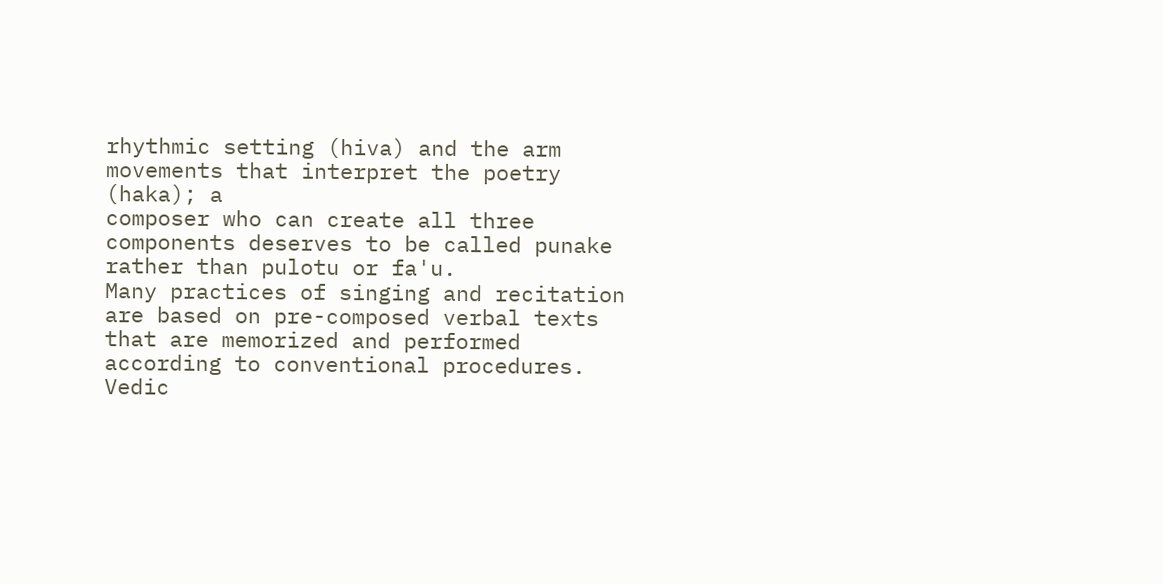rhythmic setting (hiva) and the arm movements that interpret the poetry (haka); a
composer who can create all three components deserves to be called punake
rather than pulotu or fa'u.
Many practices of singing and recitation are based on pre-composed verbal texts
that are memorized and performed according to conventional procedures. Vedic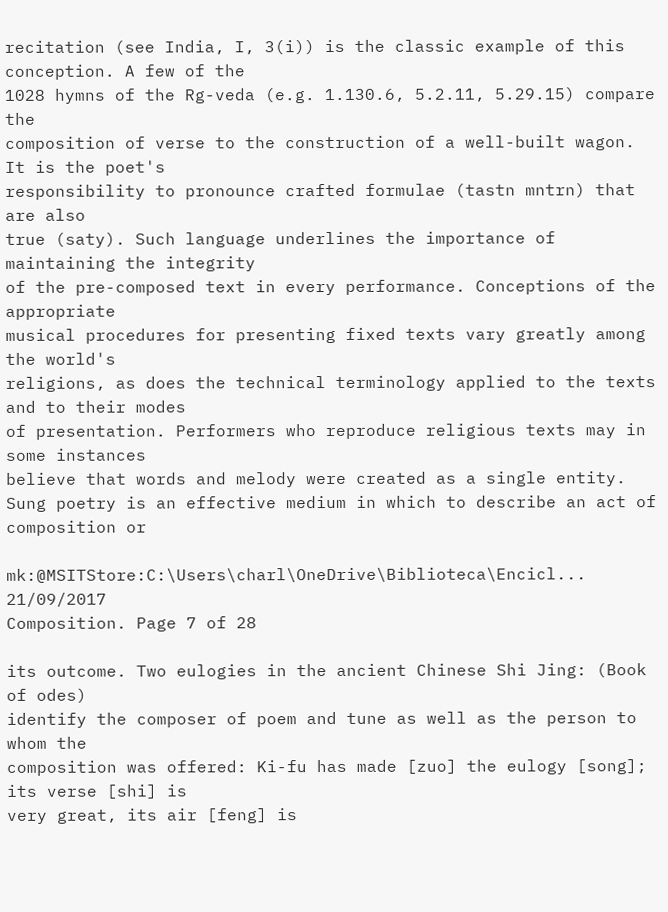recitation (see India, I, 3(i)) is the classic example of this conception. A few of the
1028 hymns of the Rg-veda (e.g. 1.130.6, 5.2.11, 5.29.15) compare the
composition of verse to the construction of a well-built wagon. It is the poet's
responsibility to pronounce crafted formulae (tastn mntrn) that are also
true (saty). Such language underlines the importance of maintaining the integrity
of the pre-composed text in every performance. Conceptions of the appropriate
musical procedures for presenting fixed texts vary greatly among the world's
religions, as does the technical terminology applied to the texts and to their modes
of presentation. Performers who reproduce religious texts may in some instances
believe that words and melody were created as a single entity.
Sung poetry is an effective medium in which to describe an act of composition or

mk:@MSITStore:C:\Users\charl\OneDrive\Biblioteca\Encicl... 21/09/2017
Composition. Page 7 of 28

its outcome. Two eulogies in the ancient Chinese Shi Jing: (Book of odes)
identify the composer of poem and tune as well as the person to whom the
composition was offered: Ki-fu has made [zuo] the eulogy [song]; its verse [shi] is
very great, its air [feng] is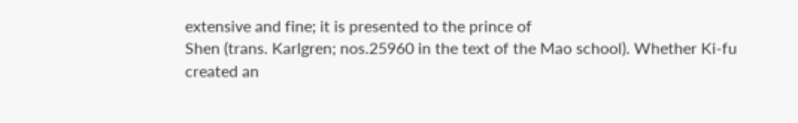extensive and fine; it is presented to the prince of
Shen (trans. Karlgren; nos.25960 in the text of the Mao school). Whether Ki-fu
created an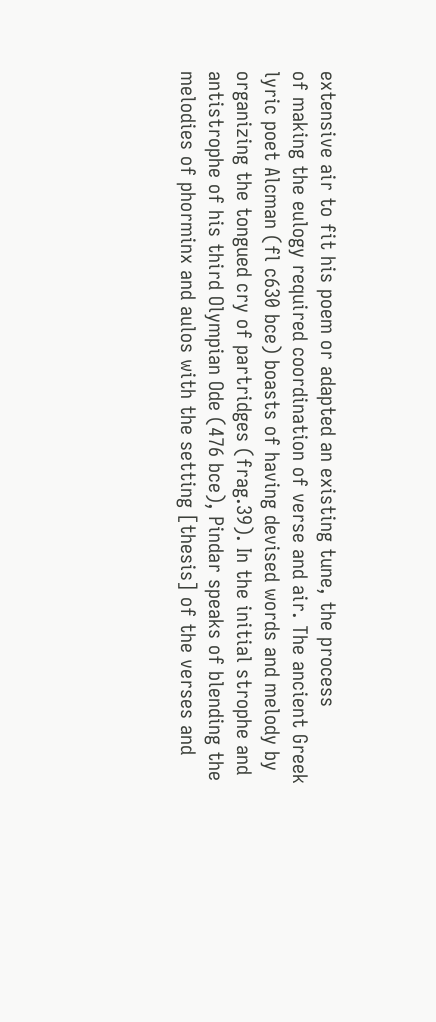extensive air to fit his poem or adapted an existing tune, the process
of making the eulogy required coordination of verse and air. The ancient Greek
lyric poet Alcman (fl c630 bce) boasts of having devised words and melody by
organizing the tongued cry of partridges (frag.39). In the initial strophe and
antistrophe of his third Olympian Ode (476 bce), Pindar speaks of blending the
melodies of phorminx and aulos with the setting [thesis] of the verses and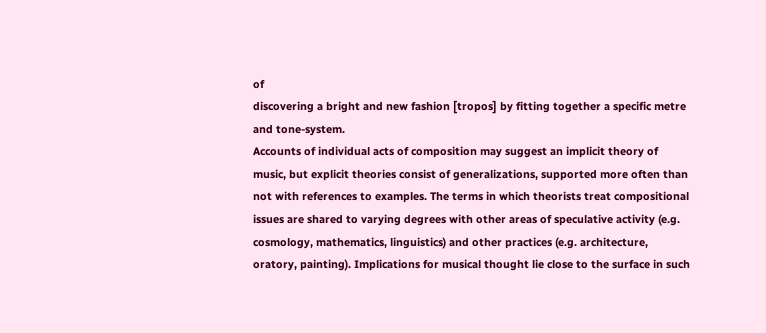of
discovering a bright and new fashion [tropos] by fitting together a specific metre
and tone-system.
Accounts of individual acts of composition may suggest an implicit theory of
music, but explicit theories consist of generalizations, supported more often than
not with references to examples. The terms in which theorists treat compositional
issues are shared to varying degrees with other areas of speculative activity (e.g.
cosmology, mathematics, linguistics) and other practices (e.g. architecture,
oratory, painting). Implications for musical thought lie close to the surface in such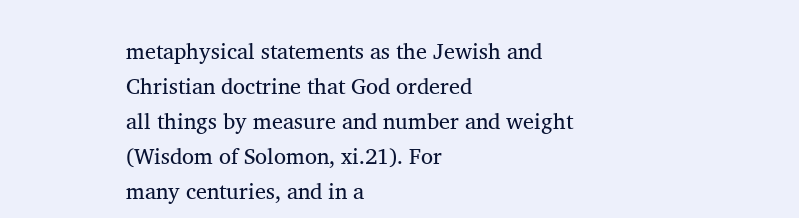metaphysical statements as the Jewish and Christian doctrine that God ordered
all things by measure and number and weight (Wisdom of Solomon, xi.21). For
many centuries, and in a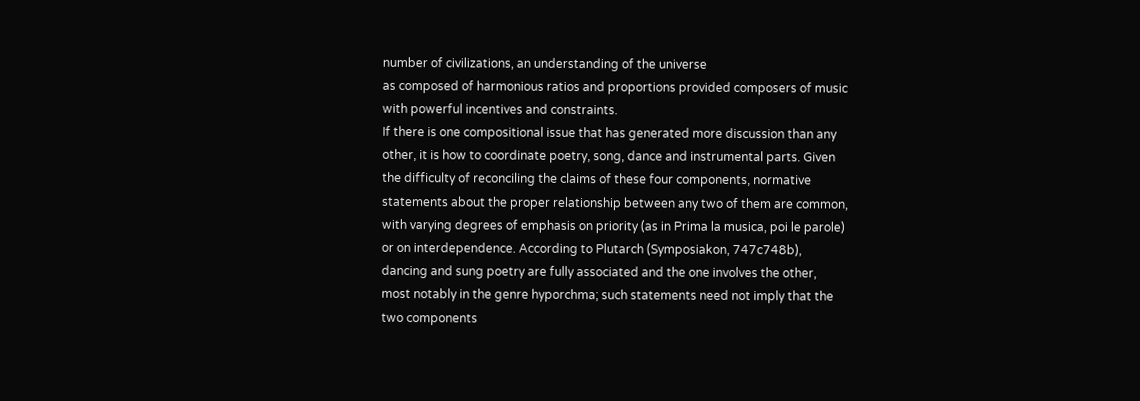number of civilizations, an understanding of the universe
as composed of harmonious ratios and proportions provided composers of music
with powerful incentives and constraints.
If there is one compositional issue that has generated more discussion than any
other, it is how to coordinate poetry, song, dance and instrumental parts. Given
the difficulty of reconciling the claims of these four components, normative
statements about the proper relationship between any two of them are common,
with varying degrees of emphasis on priority (as in Prima la musica, poi le parole)
or on interdependence. According to Plutarch (Symposiakon, 747c748b),
dancing and sung poetry are fully associated and the one involves the other,
most notably in the genre hyporchma; such statements need not imply that the
two components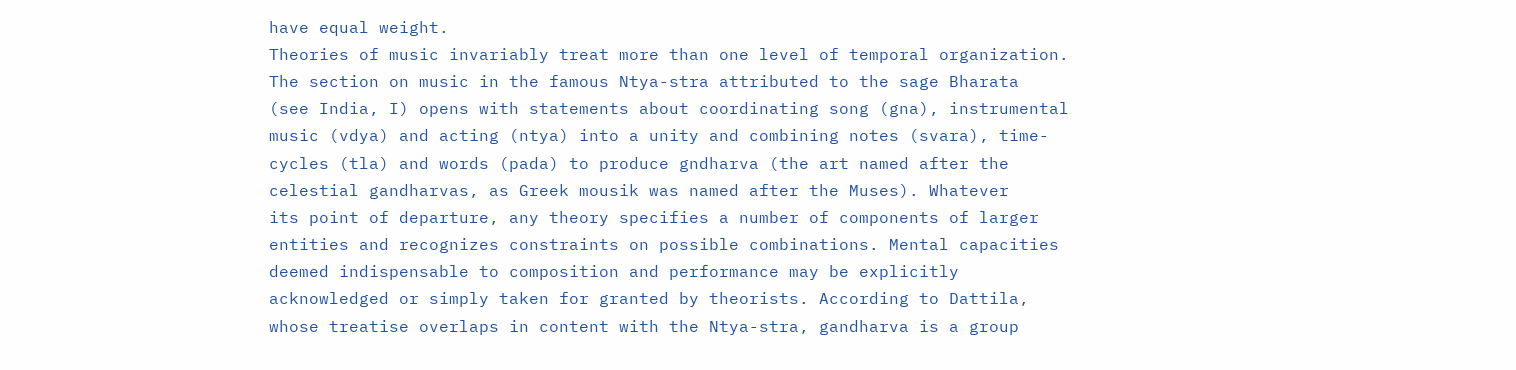have equal weight.
Theories of music invariably treat more than one level of temporal organization.
The section on music in the famous Ntya-stra attributed to the sage Bharata
(see India, I) opens with statements about coordinating song (gna), instrumental
music (vdya) and acting (ntya) into a unity and combining notes (svara), time-
cycles (tla) and words (pada) to produce gndharva (the art named after the
celestial gandharvas, as Greek mousik was named after the Muses). Whatever
its point of departure, any theory specifies a number of components of larger
entities and recognizes constraints on possible combinations. Mental capacities
deemed indispensable to composition and performance may be explicitly
acknowledged or simply taken for granted by theorists. According to Dattila,
whose treatise overlaps in content with the Ntya-stra, gandharva is a group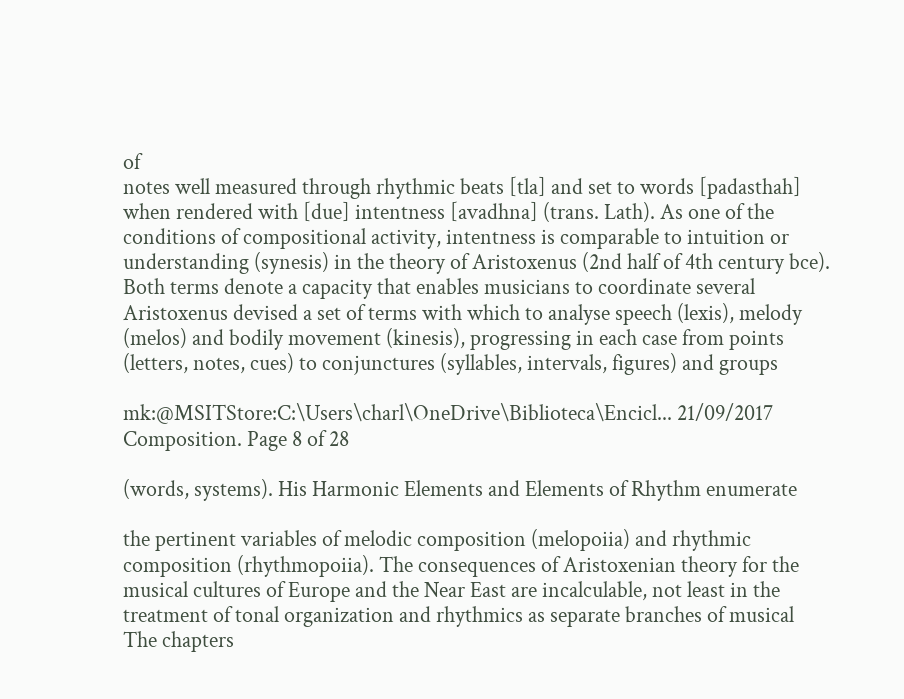of
notes well measured through rhythmic beats [tla] and set to words [padasthah]
when rendered with [due] intentness [avadhna] (trans. Lath). As one of the
conditions of compositional activity, intentness is comparable to intuition or
understanding (synesis) in the theory of Aristoxenus (2nd half of 4th century bce).
Both terms denote a capacity that enables musicians to coordinate several
Aristoxenus devised a set of terms with which to analyse speech (lexis), melody
(melos) and bodily movement (kinesis), progressing in each case from points
(letters, notes, cues) to conjunctures (syllables, intervals, figures) and groups

mk:@MSITStore:C:\Users\charl\OneDrive\Biblioteca\Encicl... 21/09/2017
Composition. Page 8 of 28

(words, systems). His Harmonic Elements and Elements of Rhythm enumerate

the pertinent variables of melodic composition (melopoiia) and rhythmic
composition (rhythmopoiia). The consequences of Aristoxenian theory for the
musical cultures of Europe and the Near East are incalculable, not least in the
treatment of tonal organization and rhythmics as separate branches of musical
The chapters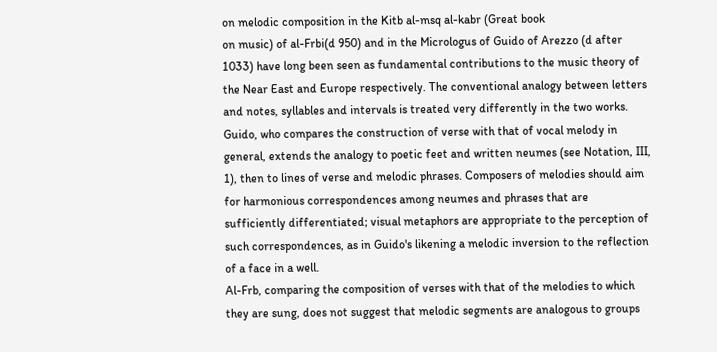on melodic composition in the Kitb al-msq al-kabr (Great book
on music) of al-Frbi(d 950) and in the Micrologus of Guido of Arezzo (d after
1033) have long been seen as fundamental contributions to the music theory of
the Near East and Europe respectively. The conventional analogy between letters
and notes, syllables and intervals is treated very differently in the two works.
Guido, who compares the construction of verse with that of vocal melody in
general, extends the analogy to poetic feet and written neumes (see Notation, III,
1), then to lines of verse and melodic phrases. Composers of melodies should aim
for harmonious correspondences among neumes and phrases that are
sufficiently differentiated; visual metaphors are appropriate to the perception of
such correspondences, as in Guido's likening a melodic inversion to the reflection
of a face in a well.
Al-Frb, comparing the composition of verses with that of the melodies to which
they are sung, does not suggest that melodic segments are analogous to groups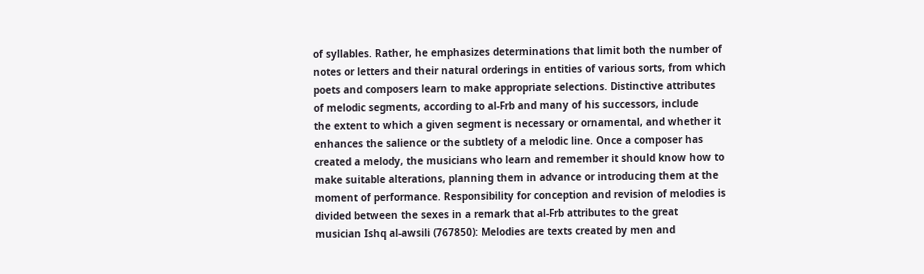of syllables. Rather, he emphasizes determinations that limit both the number of
notes or letters and their natural orderings in entities of various sorts, from which
poets and composers learn to make appropriate selections. Distinctive attributes
of melodic segments, according to al-Frb and many of his successors, include
the extent to which a given segment is necessary or ornamental, and whether it
enhances the salience or the subtlety of a melodic line. Once a composer has
created a melody, the musicians who learn and remember it should know how to
make suitable alterations, planning them in advance or introducing them at the
moment of performance. Responsibility for conception and revision of melodies is
divided between the sexes in a remark that al-Frb attributes to the great
musician Ishq al-awsili (767850): Melodies are texts created by men and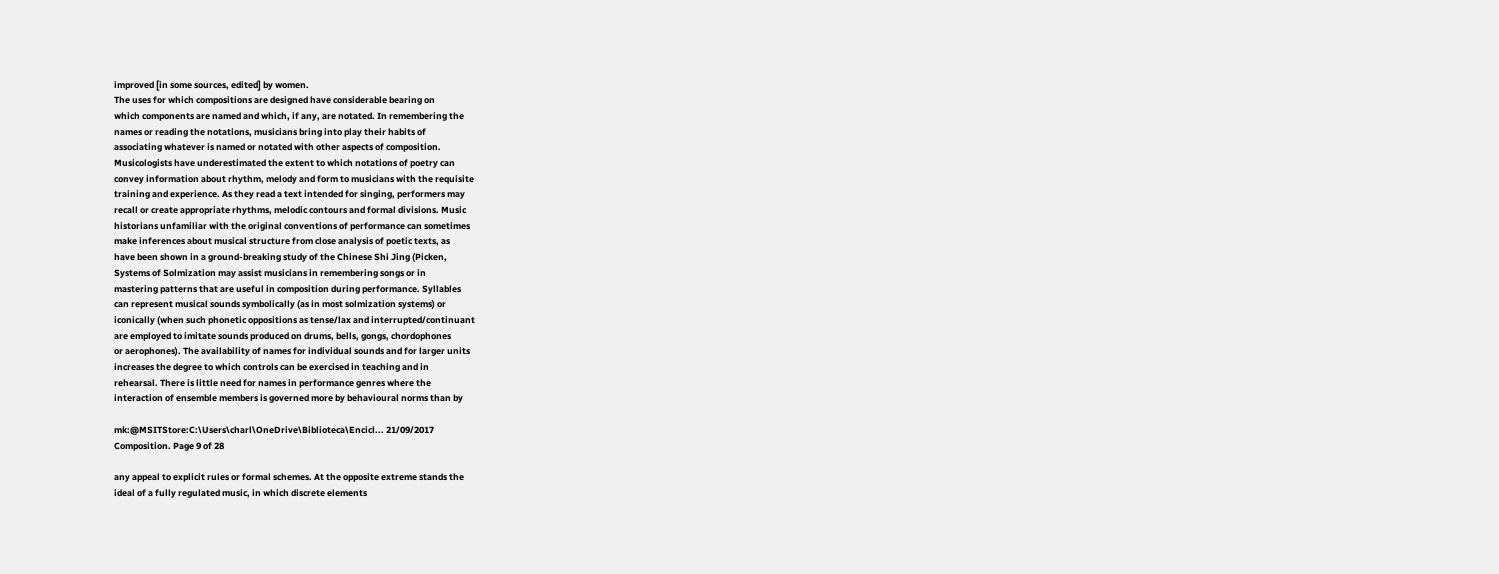improved [in some sources, edited] by women.
The uses for which compositions are designed have considerable bearing on
which components are named and which, if any, are notated. In remembering the
names or reading the notations, musicians bring into play their habits of
associating whatever is named or notated with other aspects of composition.
Musicologists have underestimated the extent to which notations of poetry can
convey information about rhythm, melody and form to musicians with the requisite
training and experience. As they read a text intended for singing, performers may
recall or create appropriate rhythms, melodic contours and formal divisions. Music
historians unfamiliar with the original conventions of performance can sometimes
make inferences about musical structure from close analysis of poetic texts, as
have been shown in a ground-breaking study of the Chinese Shi Jing (Picken,
Systems of Solmization may assist musicians in remembering songs or in
mastering patterns that are useful in composition during performance. Syllables
can represent musical sounds symbolically (as in most solmization systems) or
iconically (when such phonetic oppositions as tense/lax and interrupted/continuant
are employed to imitate sounds produced on drums, bells, gongs, chordophones
or aerophones). The availability of names for individual sounds and for larger units
increases the degree to which controls can be exercised in teaching and in
rehearsal. There is little need for names in performance genres where the
interaction of ensemble members is governed more by behavioural norms than by

mk:@MSITStore:C:\Users\charl\OneDrive\Biblioteca\Encicl... 21/09/2017
Composition. Page 9 of 28

any appeal to explicit rules or formal schemes. At the opposite extreme stands the
ideal of a fully regulated music, in which discrete elements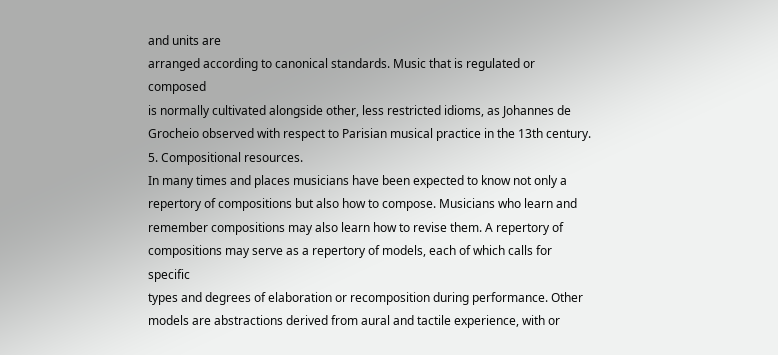and units are
arranged according to canonical standards. Music that is regulated or composed
is normally cultivated alongside other, less restricted idioms, as Johannes de
Grocheio observed with respect to Parisian musical practice in the 13th century.
5. Compositional resources.
In many times and places musicians have been expected to know not only a
repertory of compositions but also how to compose. Musicians who learn and
remember compositions may also learn how to revise them. A repertory of
compositions may serve as a repertory of models, each of which calls for specific
types and degrees of elaboration or recomposition during performance. Other
models are abstractions derived from aural and tactile experience, with or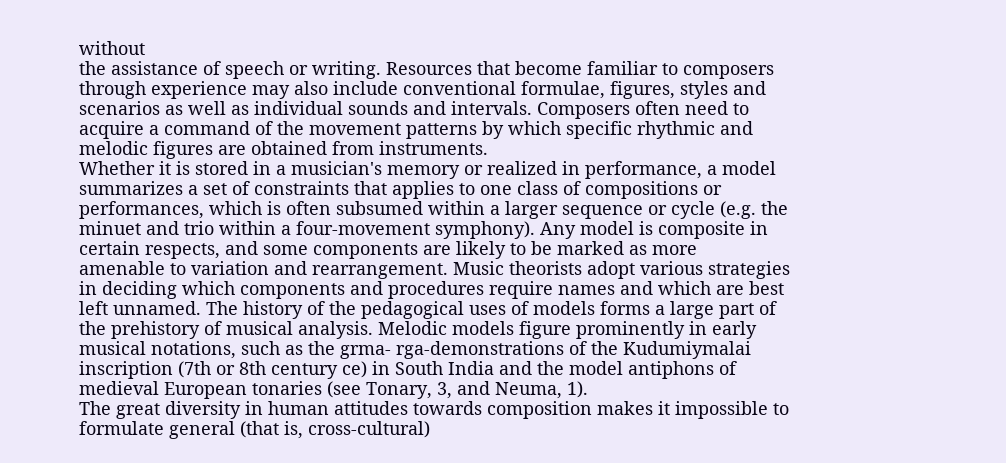without
the assistance of speech or writing. Resources that become familiar to composers
through experience may also include conventional formulae, figures, styles and
scenarios as well as individual sounds and intervals. Composers often need to
acquire a command of the movement patterns by which specific rhythmic and
melodic figures are obtained from instruments.
Whether it is stored in a musician's memory or realized in performance, a model
summarizes a set of constraints that applies to one class of compositions or
performances, which is often subsumed within a larger sequence or cycle (e.g. the
minuet and trio within a four-movement symphony). Any model is composite in
certain respects, and some components are likely to be marked as more
amenable to variation and rearrangement. Music theorists adopt various strategies
in deciding which components and procedures require names and which are best
left unnamed. The history of the pedagogical uses of models forms a large part of
the prehistory of musical analysis. Melodic models figure prominently in early
musical notations, such as the grma- rga-demonstrations of the Kudumiymalai
inscription (7th or 8th century ce) in South India and the model antiphons of
medieval European tonaries (see Tonary, 3, and Neuma, 1).
The great diversity in human attitudes towards composition makes it impossible to
formulate general (that is, cross-cultural)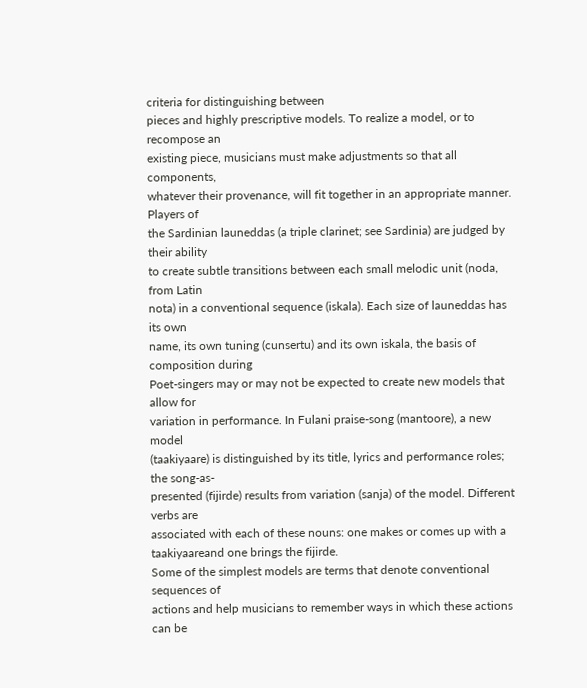criteria for distinguishing between
pieces and highly prescriptive models. To realize a model, or to recompose an
existing piece, musicians must make adjustments so that all components,
whatever their provenance, will fit together in an appropriate manner. Players of
the Sardinian launeddas (a triple clarinet; see Sardinia) are judged by their ability
to create subtle transitions between each small melodic unit (noda, from Latin
nota) in a conventional sequence (iskala). Each size of launeddas has its own
name, its own tuning (cunsertu) and its own iskala, the basis of composition during
Poet-singers may or may not be expected to create new models that allow for
variation in performance. In Fulani praise-song (mantoore), a new model
(taakiyaare) is distinguished by its title, lyrics and performance roles; the song-as-
presented (fijirde) results from variation (sanja) of the model. Different verbs are
associated with each of these nouns: one makes or comes up with a
taakiyaareand one brings the fijirde.
Some of the simplest models are terms that denote conventional sequences of
actions and help musicians to remember ways in which these actions can be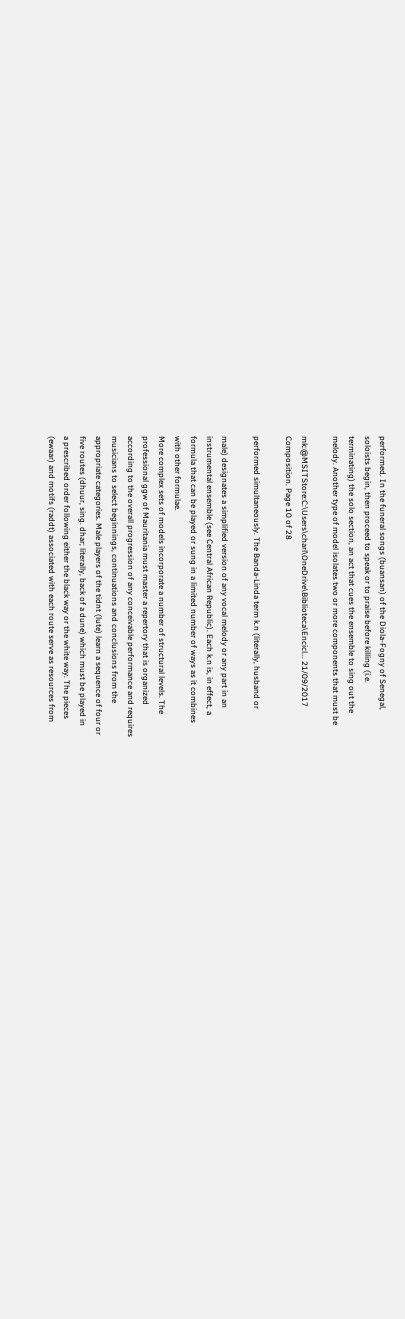performed. In the funeral songs (buansan) of the Diola-Fogny of Senegal,
soloists begin, then proceed to speak or to praise before killing (i.e.
terminating) the solo section, an act that cues the ensemble to sing out the
melody. Another type of model isolates two or more components that must be

mk:@MSITStore:C:\Users\charl\OneDrive\Biblioteca\Encicl... 21/09/2017
Composition. Page 10 of 28

performed simultaneously. The Banda-Linda term k.n (literally, husband or

male) designates a simplified version of any vocal melody or any part in an
instrumental ensemble (see Central African Republic). Each k.n is, in effect, a
formula that can be played or sung in a limited number of ways as it combines
with other formulae.
More complex sets of models incorporate a number of structural levels. The
professional ggw of Mauritania must master a repertory that is organized
according to the overall progression of any conceivable performance and requires
musicians to select beginnings, continuations and conclusions from the
appropriate categories. Male players of the tidnt (lute) learn a sequence of four or
five routes (dhuur, sing. dhar; literally, back of a dune) which must be played in
a prescribed order following either the black way or the white way. The pieces
(ewaar) and motifs (raddt) associated with each route serve as resources from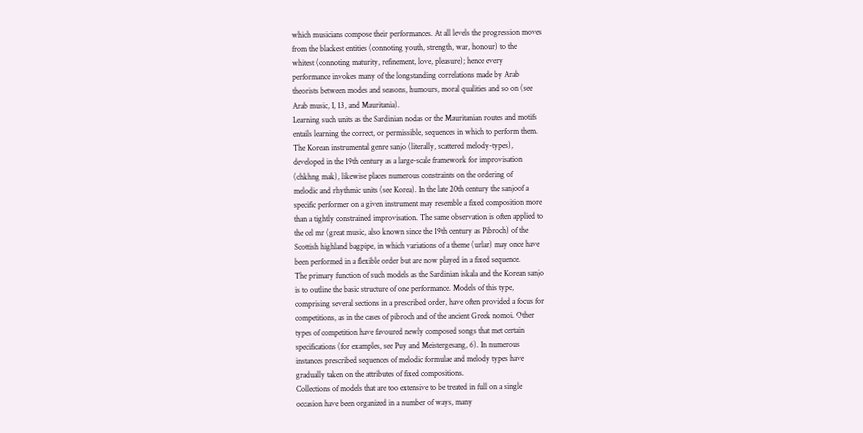which musicians compose their performances. At all levels the progression moves
from the blackest entities (connoting youth, strength, war, honour) to the
whitest (connoting maturity, refinement, love, pleasure); hence every
performance invokes many of the longstanding correlations made by Arab
theorists between modes and seasons, humours, moral qualities and so on (see
Arab music, I, 13, and Mauritania).
Learning such units as the Sardinian nodas or the Mauritanian routes and motifs
entails learning the correct, or permissible, sequences in which to perform them.
The Korean instrumental genre sanjo (literally, scattered melody-types),
developed in the 19th century as a large-scale framework for improvisation
(chkhng mak), likewise places numerous constraints on the ordering of
melodic and rhythmic units (see Korea). In the late 20th century the sanjoof a
specific performer on a given instrument may resemble a fixed composition more
than a tightly constrained improvisation. The same observation is often applied to
the cel mr (great music, also known since the 19th century as Pibroch) of the
Scottish highland bagpipe, in which variations of a theme (urlar) may once have
been performed in a flexible order but are now played in a fixed sequence.
The primary function of such models as the Sardinian iskala and the Korean sanjo
is to outline the basic structure of one performance. Models of this type,
comprising several sections in a prescribed order, have often provided a focus for
competitions, as in the cases of pibroch and of the ancient Greek nomoi. Other
types of competition have favoured newly composed songs that met certain
specifications (for examples, see Puy and Meistergesang, 6). In numerous
instances prescribed sequences of melodic formulae and melody types have
gradually taken on the attributes of fixed compositions.
Collections of models that are too extensive to be treated in full on a single
occasion have been organized in a number of ways, many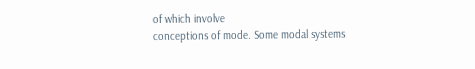of which involve
conceptions of mode. Some modal systems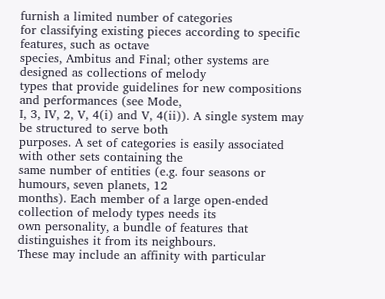furnish a limited number of categories
for classifying existing pieces according to specific features, such as octave
species, Ambitus and Final; other systems are designed as collections of melody
types that provide guidelines for new compositions and performances (see Mode,
I, 3, IV, 2, V, 4(i) and V, 4(ii)). A single system may be structured to serve both
purposes. A set of categories is easily associated with other sets containing the
same number of entities (e.g. four seasons or humours, seven planets, 12
months). Each member of a large open-ended collection of melody types needs its
own personality, a bundle of features that distinguishes it from its neighbours.
These may include an affinity with particular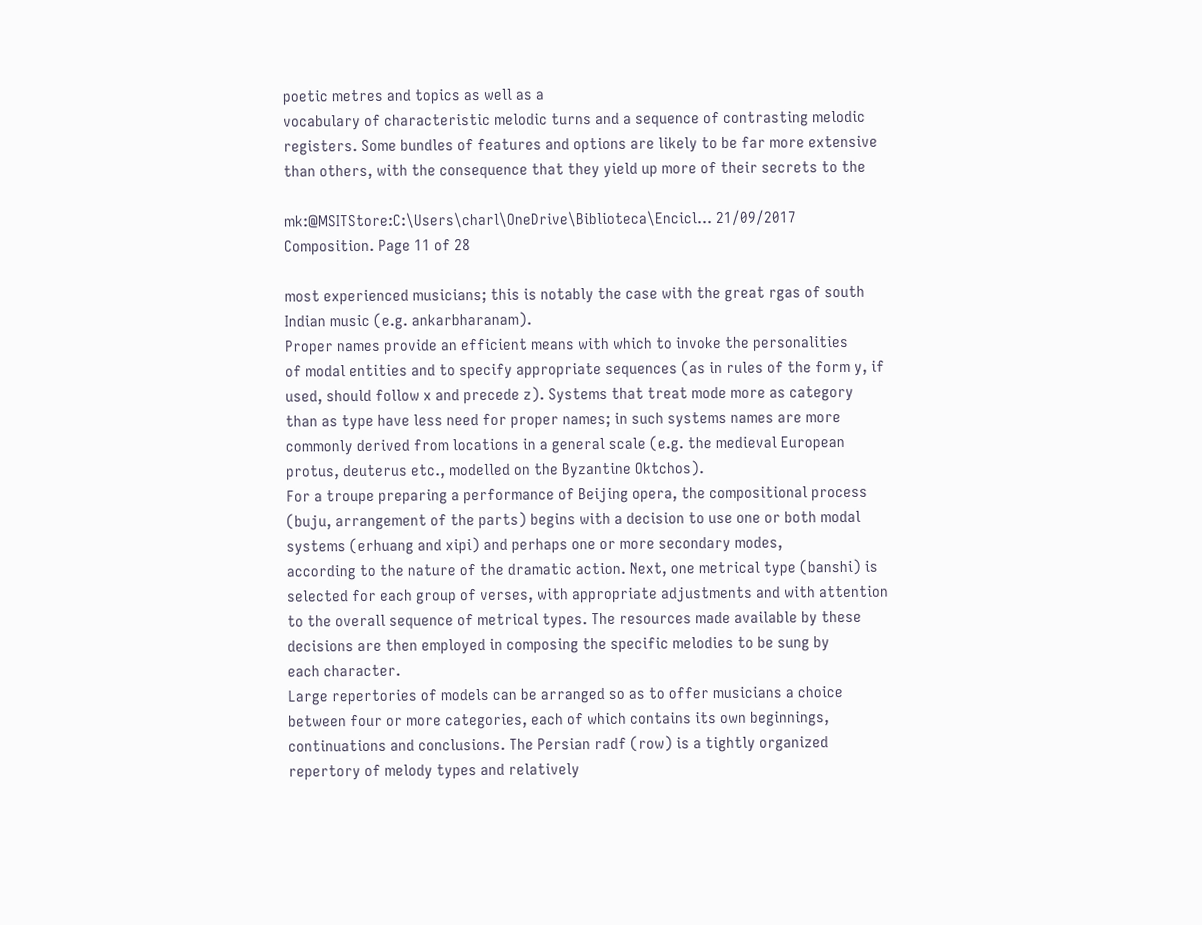poetic metres and topics as well as a
vocabulary of characteristic melodic turns and a sequence of contrasting melodic
registers. Some bundles of features and options are likely to be far more extensive
than others, with the consequence that they yield up more of their secrets to the

mk:@MSITStore:C:\Users\charl\OneDrive\Biblioteca\Encicl... 21/09/2017
Composition. Page 11 of 28

most experienced musicians; this is notably the case with the great rgas of south
Indian music (e.g. ankarbharanam).
Proper names provide an efficient means with which to invoke the personalities
of modal entities and to specify appropriate sequences (as in rules of the form y, if
used, should follow x and precede z). Systems that treat mode more as category
than as type have less need for proper names; in such systems names are more
commonly derived from locations in a general scale (e.g. the medieval European
protus, deuterus etc., modelled on the Byzantine Oktchos).
For a troupe preparing a performance of Beijing opera, the compositional process
(buju, arrangement of the parts) begins with a decision to use one or both modal
systems (erhuang and xipi) and perhaps one or more secondary modes,
according to the nature of the dramatic action. Next, one metrical type (banshi) is
selected for each group of verses, with appropriate adjustments and with attention
to the overall sequence of metrical types. The resources made available by these
decisions are then employed in composing the specific melodies to be sung by
each character.
Large repertories of models can be arranged so as to offer musicians a choice
between four or more categories, each of which contains its own beginnings,
continuations and conclusions. The Persian radf (row) is a tightly organized
repertory of melody types and relatively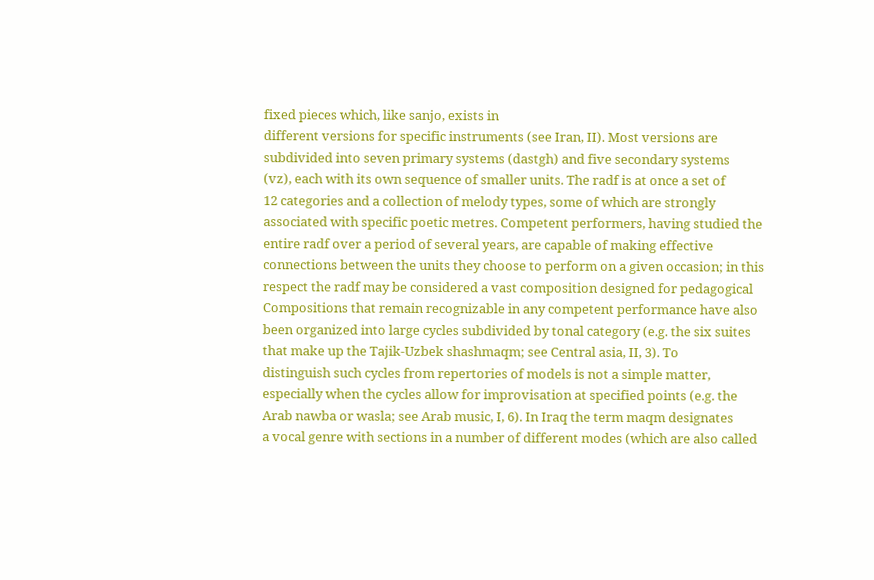fixed pieces which, like sanjo, exists in
different versions for specific instruments (see Iran, II). Most versions are
subdivided into seven primary systems (dastgh) and five secondary systems
(vz), each with its own sequence of smaller units. The radf is at once a set of
12 categories and a collection of melody types, some of which are strongly
associated with specific poetic metres. Competent performers, having studied the
entire radf over a period of several years, are capable of making effective
connections between the units they choose to perform on a given occasion; in this
respect the radf may be considered a vast composition designed for pedagogical
Compositions that remain recognizable in any competent performance have also
been organized into large cycles subdivided by tonal category (e.g. the six suites
that make up the Tajik-Uzbek shashmaqm; see Central asia, II, 3). To
distinguish such cycles from repertories of models is not a simple matter,
especially when the cycles allow for improvisation at specified points (e.g. the
Arab nawba or wasla; see Arab music, I, 6). In Iraq the term maqm designates
a vocal genre with sections in a number of different modes (which are also called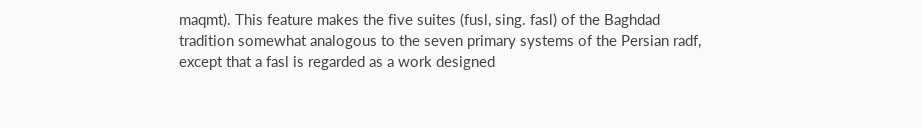maqmt). This feature makes the five suites (fusl, sing. fasl) of the Baghdad
tradition somewhat analogous to the seven primary systems of the Persian radf,
except that a fasl is regarded as a work designed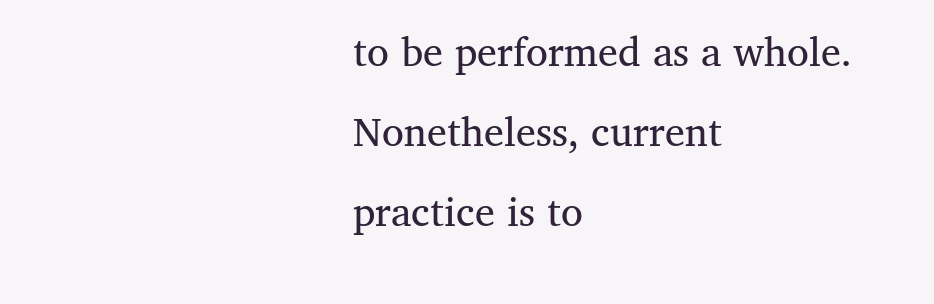to be performed as a whole.
Nonetheless, current practice is to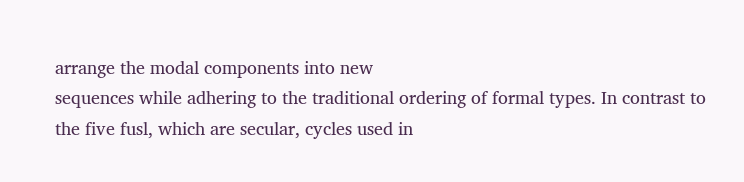arrange the modal components into new
sequences while adhering to the traditional ordering of formal types. In contrast to
the five fusl, which are secular, cycles used in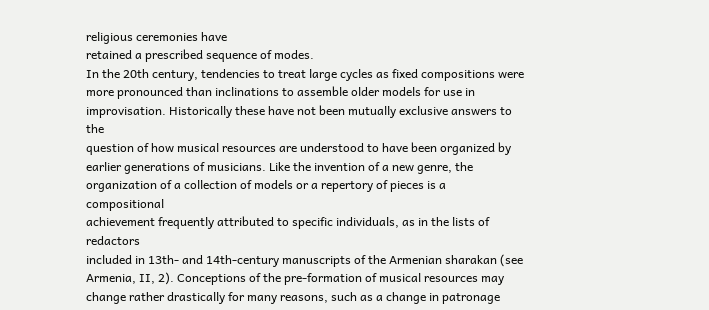religious ceremonies have
retained a prescribed sequence of modes.
In the 20th century, tendencies to treat large cycles as fixed compositions were
more pronounced than inclinations to assemble older models for use in
improvisation. Historically these have not been mutually exclusive answers to the
question of how musical resources are understood to have been organized by
earlier generations of musicians. Like the invention of a new genre, the
organization of a collection of models or a repertory of pieces is a compositional
achievement frequently attributed to specific individuals, as in the lists of redactors
included in 13th- and 14th-century manuscripts of the Armenian sharakan (see
Armenia, II, 2). Conceptions of the pre-formation of musical resources may
change rather drastically for many reasons, such as a change in patronage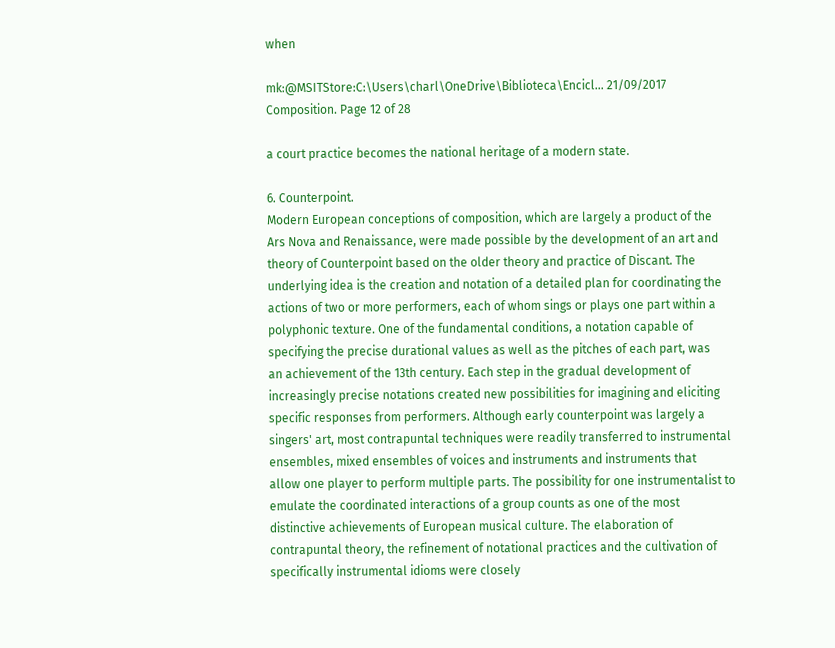when

mk:@MSITStore:C:\Users\charl\OneDrive\Biblioteca\Encicl... 21/09/2017
Composition. Page 12 of 28

a court practice becomes the national heritage of a modern state.

6. Counterpoint.
Modern European conceptions of composition, which are largely a product of the
Ars Nova and Renaissance, were made possible by the development of an art and
theory of Counterpoint based on the older theory and practice of Discant. The
underlying idea is the creation and notation of a detailed plan for coordinating the
actions of two or more performers, each of whom sings or plays one part within a
polyphonic texture. One of the fundamental conditions, a notation capable of
specifying the precise durational values as well as the pitches of each part, was
an achievement of the 13th century. Each step in the gradual development of
increasingly precise notations created new possibilities for imagining and eliciting
specific responses from performers. Although early counterpoint was largely a
singers' art, most contrapuntal techniques were readily transferred to instrumental
ensembles, mixed ensembles of voices and instruments and instruments that
allow one player to perform multiple parts. The possibility for one instrumentalist to
emulate the coordinated interactions of a group counts as one of the most
distinctive achievements of European musical culture. The elaboration of
contrapuntal theory, the refinement of notational practices and the cultivation of
specifically instrumental idioms were closely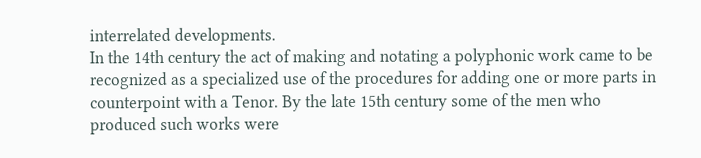interrelated developments.
In the 14th century the act of making and notating a polyphonic work came to be
recognized as a specialized use of the procedures for adding one or more parts in
counterpoint with a Tenor. By the late 15th century some of the men who
produced such works were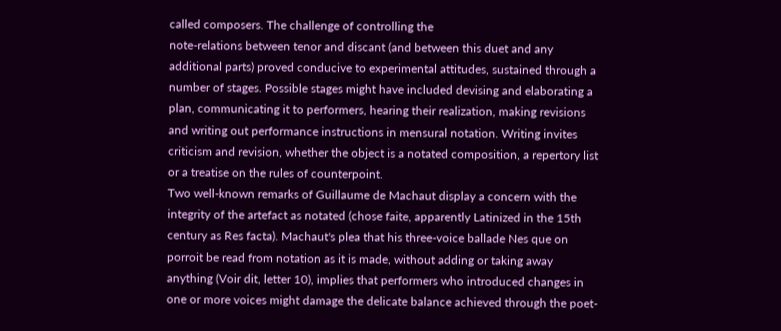called composers. The challenge of controlling the
note-relations between tenor and discant (and between this duet and any
additional parts) proved conducive to experimental attitudes, sustained through a
number of stages. Possible stages might have included devising and elaborating a
plan, communicating it to performers, hearing their realization, making revisions
and writing out performance instructions in mensural notation. Writing invites
criticism and revision, whether the object is a notated composition, a repertory list
or a treatise on the rules of counterpoint.
Two well-known remarks of Guillaume de Machaut display a concern with the
integrity of the artefact as notated (chose faite, apparently Latinized in the 15th
century as Res facta). Machaut's plea that his three-voice ballade Nes que on
porroit be read from notation as it is made, without adding or taking away
anything (Voir dit, letter 10), implies that performers who introduced changes in
one or more voices might damage the delicate balance achieved through the poet-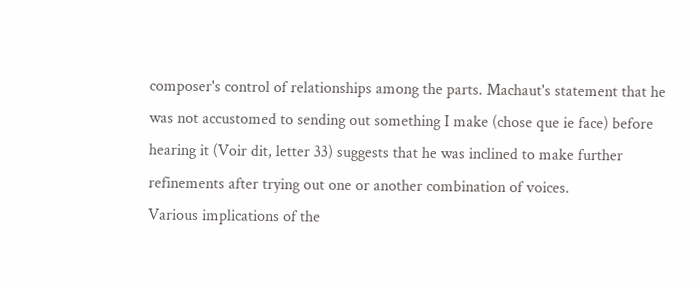composer's control of relationships among the parts. Machaut's statement that he
was not accustomed to sending out something I make (chose que ie face) before
hearing it (Voir dit, letter 33) suggests that he was inclined to make further
refinements after trying out one or another combination of voices.
Various implications of the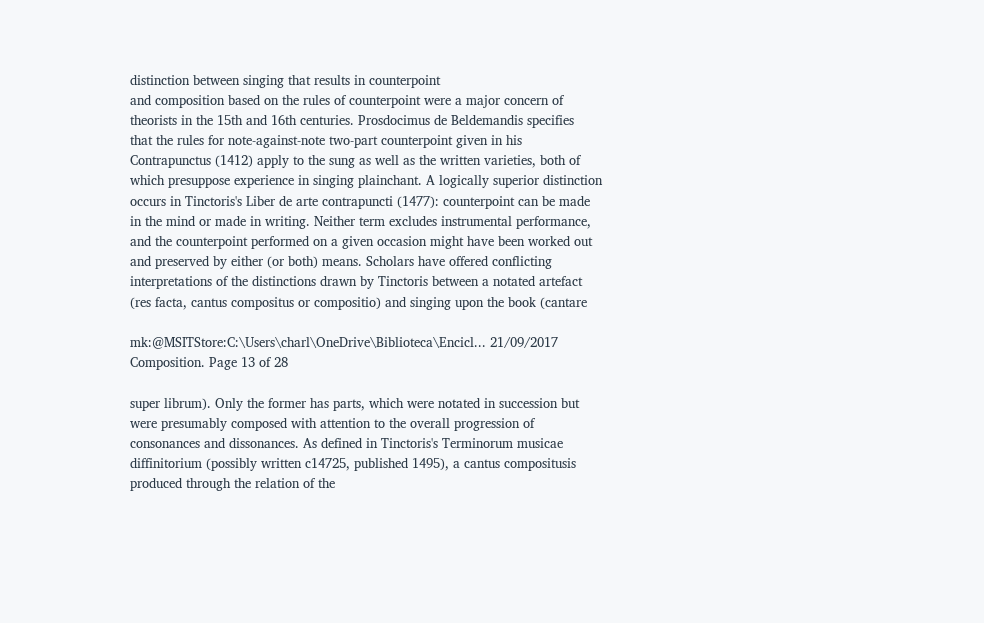distinction between singing that results in counterpoint
and composition based on the rules of counterpoint were a major concern of
theorists in the 15th and 16th centuries. Prosdocimus de Beldemandis specifies
that the rules for note-against-note two-part counterpoint given in his
Contrapunctus (1412) apply to the sung as well as the written varieties, both of
which presuppose experience in singing plainchant. A logically superior distinction
occurs in Tinctoris's Liber de arte contrapuncti (1477): counterpoint can be made
in the mind or made in writing. Neither term excludes instrumental performance,
and the counterpoint performed on a given occasion might have been worked out
and preserved by either (or both) means. Scholars have offered conflicting
interpretations of the distinctions drawn by Tinctoris between a notated artefact
(res facta, cantus compositus or compositio) and singing upon the book (cantare

mk:@MSITStore:C:\Users\charl\OneDrive\Biblioteca\Encicl... 21/09/2017
Composition. Page 13 of 28

super librum). Only the former has parts, which were notated in succession but
were presumably composed with attention to the overall progression of
consonances and dissonances. As defined in Tinctoris's Terminorum musicae
diffinitorium (possibly written c14725, published 1495), a cantus compositusis
produced through the relation of the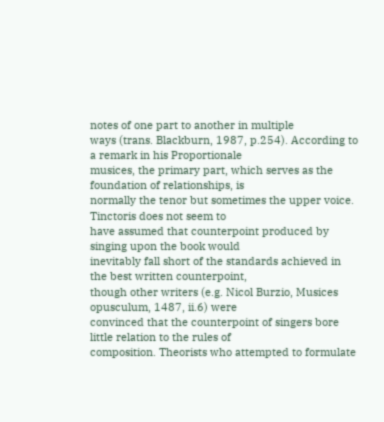notes of one part to another in multiple
ways (trans. Blackburn, 1987, p.254). According to a remark in his Proportionale
musices, the primary part, which serves as the foundation of relationships, is
normally the tenor but sometimes the upper voice. Tinctoris does not seem to
have assumed that counterpoint produced by singing upon the book would
inevitably fall short of the standards achieved in the best written counterpoint,
though other writers (e.g. Nicol Burzio, Musices opusculum, 1487, ii.6) were
convinced that the counterpoint of singers bore little relation to the rules of
composition. Theorists who attempted to formulate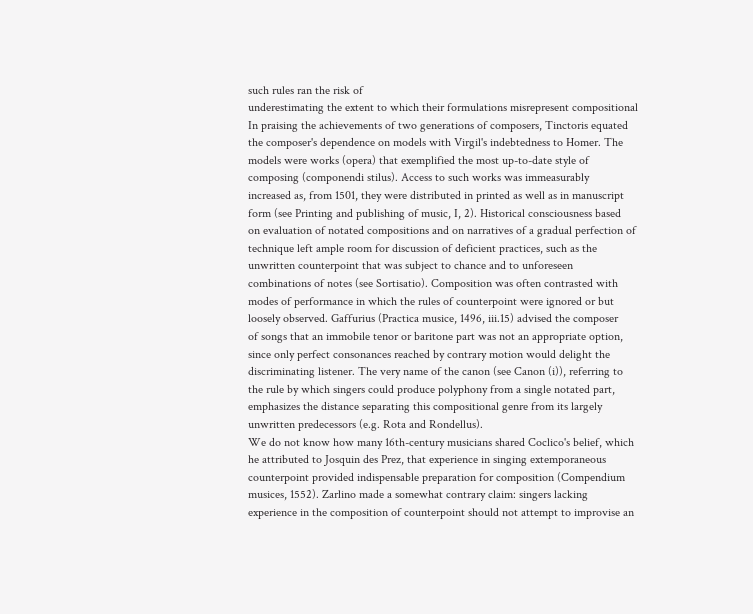such rules ran the risk of
underestimating the extent to which their formulations misrepresent compositional
In praising the achievements of two generations of composers, Tinctoris equated
the composer's dependence on models with Virgil's indebtedness to Homer. The
models were works (opera) that exemplified the most up-to-date style of
composing (componendi stilus). Access to such works was immeasurably
increased as, from 1501, they were distributed in printed as well as in manuscript
form (see Printing and publishing of music, I, 2). Historical consciousness based
on evaluation of notated compositions and on narratives of a gradual perfection of
technique left ample room for discussion of deficient practices, such as the
unwritten counterpoint that was subject to chance and to unforeseen
combinations of notes (see Sortisatio). Composition was often contrasted with
modes of performance in which the rules of counterpoint were ignored or but
loosely observed. Gaffurius (Practica musice, 1496, iii.15) advised the composer
of songs that an immobile tenor or baritone part was not an appropriate option,
since only perfect consonances reached by contrary motion would delight the
discriminating listener. The very name of the canon (see Canon (i)), referring to
the rule by which singers could produce polyphony from a single notated part,
emphasizes the distance separating this compositional genre from its largely
unwritten predecessors (e.g. Rota and Rondellus).
We do not know how many 16th-century musicians shared Coclico's belief, which
he attributed to Josquin des Prez, that experience in singing extemporaneous
counterpoint provided indispensable preparation for composition (Compendium
musices, 1552). Zarlino made a somewhat contrary claim: singers lacking
experience in the composition of counterpoint should not attempt to improvise an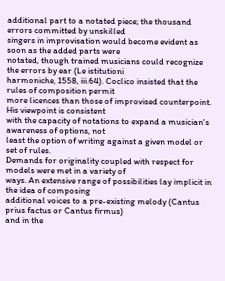additional part to a notated piece; the thousand errors committed by unskilled
singers in improvisation would become evident as soon as the added parts were
notated, though trained musicians could recognize the errors by ear (Le istitutioni
harmoniche, 1558, iii.64). Coclico insisted that the rules of composition permit
more licences than those of improvised counterpoint. His viewpoint is consistent
with the capacity of notations to expand a musician's awareness of options, not
least the option of writing against a given model or set of rules.
Demands for originality coupled with respect for models were met in a variety of
ways. An extensive range of possibilities lay implicit in the idea of composing
additional voices to a pre-existing melody (Cantus prius factus or Cantus firmus)
and in the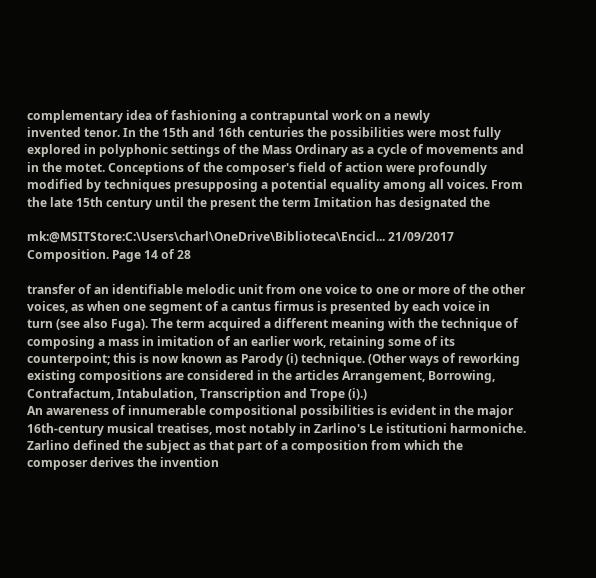complementary idea of fashioning a contrapuntal work on a newly
invented tenor. In the 15th and 16th centuries the possibilities were most fully
explored in polyphonic settings of the Mass Ordinary as a cycle of movements and
in the motet. Conceptions of the composer's field of action were profoundly
modified by techniques presupposing a potential equality among all voices. From
the late 15th century until the present the term Imitation has designated the

mk:@MSITStore:C:\Users\charl\OneDrive\Biblioteca\Encicl... 21/09/2017
Composition. Page 14 of 28

transfer of an identifiable melodic unit from one voice to one or more of the other
voices, as when one segment of a cantus firmus is presented by each voice in
turn (see also Fuga). The term acquired a different meaning with the technique of
composing a mass in imitation of an earlier work, retaining some of its
counterpoint; this is now known as Parody (i) technique. (Other ways of reworking
existing compositions are considered in the articles Arrangement, Borrowing,
Contrafactum, Intabulation, Transcription and Trope (i).)
An awareness of innumerable compositional possibilities is evident in the major
16th-century musical treatises, most notably in Zarlino's Le istitutioni harmoniche.
Zarlino defined the subject as that part of a composition from which the
composer derives the invention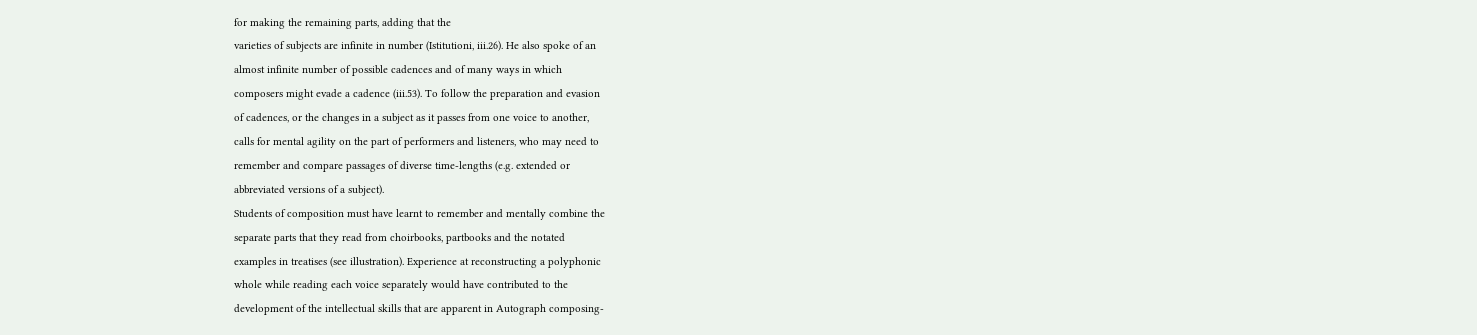for making the remaining parts, adding that the
varieties of subjects are infinite in number (Istitutioni, iii.26). He also spoke of an
almost infinite number of possible cadences and of many ways in which
composers might evade a cadence (iii.53). To follow the preparation and evasion
of cadences, or the changes in a subject as it passes from one voice to another,
calls for mental agility on the part of performers and listeners, who may need to
remember and compare passages of diverse time-lengths (e.g. extended or
abbreviated versions of a subject).
Students of composition must have learnt to remember and mentally combine the
separate parts that they read from choirbooks, partbooks and the notated
examples in treatises (see illustration). Experience at reconstructing a polyphonic
whole while reading each voice separately would have contributed to the
development of the intellectual skills that are apparent in Autograph composing-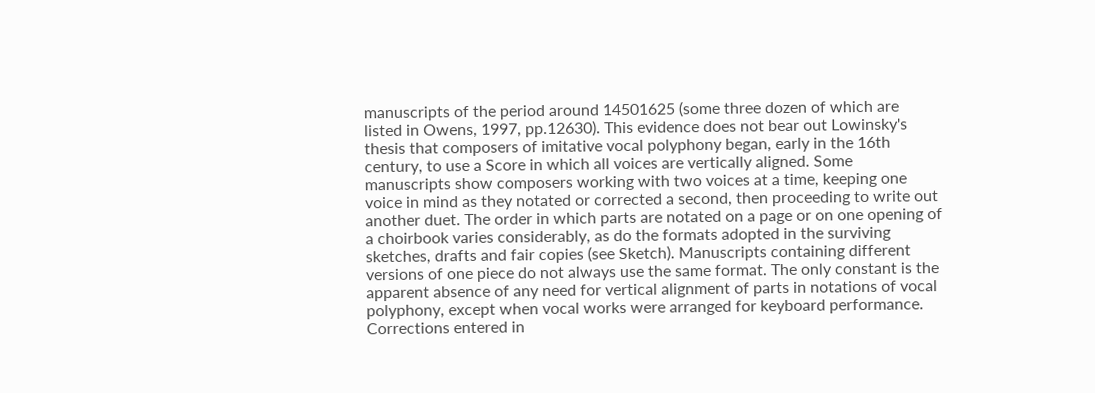manuscripts of the period around 14501625 (some three dozen of which are
listed in Owens, 1997, pp.12630). This evidence does not bear out Lowinsky's
thesis that composers of imitative vocal polyphony began, early in the 16th
century, to use a Score in which all voices are vertically aligned. Some
manuscripts show composers working with two voices at a time, keeping one
voice in mind as they notated or corrected a second, then proceeding to write out
another duet. The order in which parts are notated on a page or on one opening of
a choirbook varies considerably, as do the formats adopted in the surviving
sketches, drafts and fair copies (see Sketch). Manuscripts containing different
versions of one piece do not always use the same format. The only constant is the
apparent absence of any need for vertical alignment of parts in notations of vocal
polyphony, except when vocal works were arranged for keyboard performance.
Corrections entered in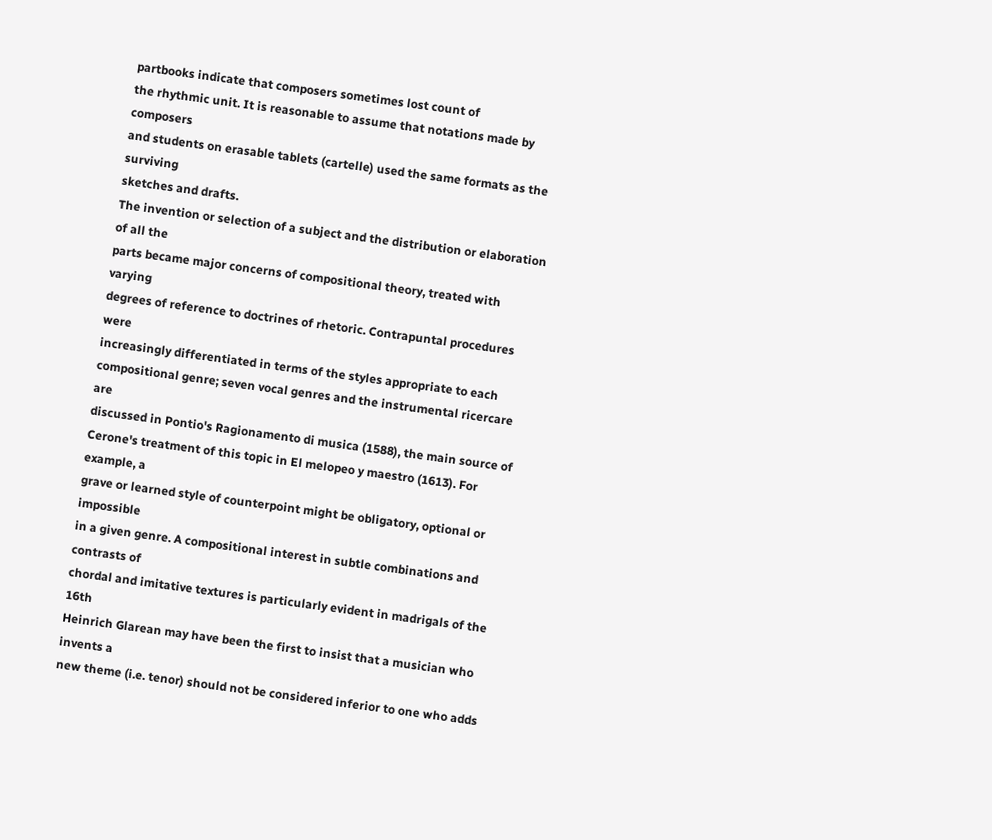partbooks indicate that composers sometimes lost count of
the rhythmic unit. It is reasonable to assume that notations made by composers
and students on erasable tablets (cartelle) used the same formats as the surviving
sketches and drafts.
The invention or selection of a subject and the distribution or elaboration of all the
parts became major concerns of compositional theory, treated with varying
degrees of reference to doctrines of rhetoric. Contrapuntal procedures were
increasingly differentiated in terms of the styles appropriate to each
compositional genre; seven vocal genres and the instrumental ricercare are
discussed in Pontio's Ragionamento di musica (1588), the main source of
Cerone's treatment of this topic in El melopeo y maestro (1613). For example, a
grave or learned style of counterpoint might be obligatory, optional or impossible
in a given genre. A compositional interest in subtle combinations and contrasts of
chordal and imitative textures is particularly evident in madrigals of the 16th
Heinrich Glarean may have been the first to insist that a musician who invents a
new theme (i.e. tenor) should not be considered inferior to one who adds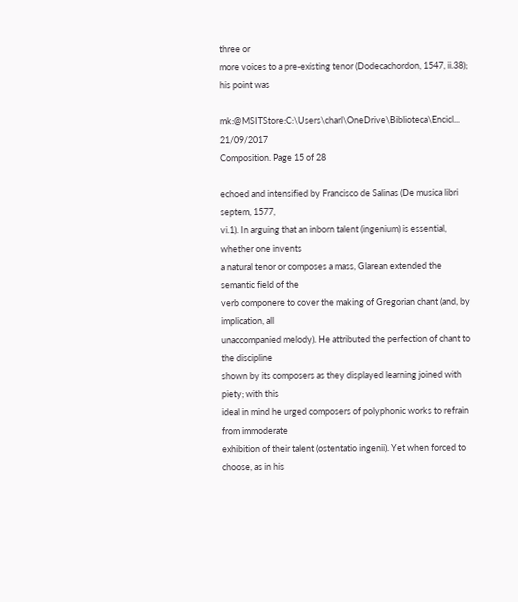three or
more voices to a pre-existing tenor (Dodecachordon, 1547, ii.38); his point was

mk:@MSITStore:C:\Users\charl\OneDrive\Biblioteca\Encicl... 21/09/2017
Composition. Page 15 of 28

echoed and intensified by Francisco de Salinas (De musica libri septem, 1577,
vi.1). In arguing that an inborn talent (ingenium) is essential, whether one invents
a natural tenor or composes a mass, Glarean extended the semantic field of the
verb componere to cover the making of Gregorian chant (and, by implication, all
unaccompanied melody). He attributed the perfection of chant to the discipline
shown by its composers as they displayed learning joined with piety; with this
ideal in mind he urged composers of polyphonic works to refrain from immoderate
exhibition of their talent (ostentatio ingenii). Yet when forced to choose, as in his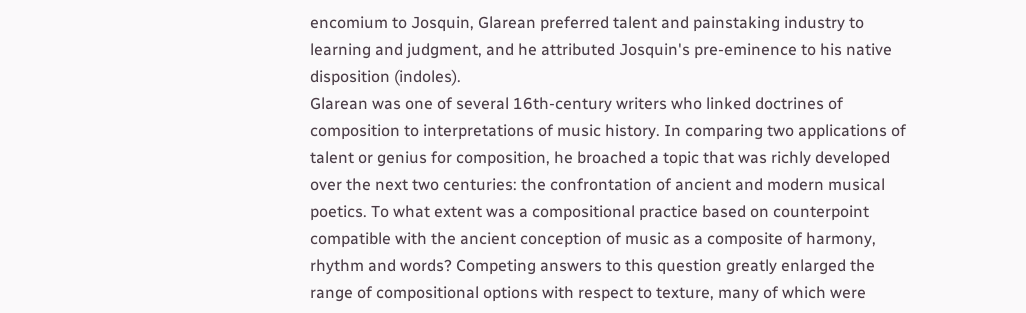encomium to Josquin, Glarean preferred talent and painstaking industry to
learning and judgment, and he attributed Josquin's pre-eminence to his native
disposition (indoles).
Glarean was one of several 16th-century writers who linked doctrines of
composition to interpretations of music history. In comparing two applications of
talent or genius for composition, he broached a topic that was richly developed
over the next two centuries: the confrontation of ancient and modern musical
poetics. To what extent was a compositional practice based on counterpoint
compatible with the ancient conception of music as a composite of harmony,
rhythm and words? Competing answers to this question greatly enlarged the
range of compositional options with respect to texture, many of which were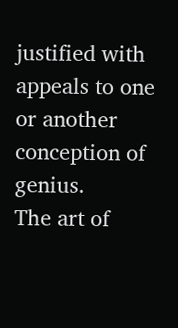justified with appeals to one or another conception of genius.
The art of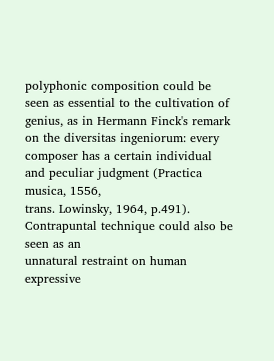polyphonic composition could be seen as essential to the cultivation of
genius, as in Hermann Finck's remark on the diversitas ingeniorum: every
composer has a certain individual and peculiar judgment (Practica musica, 1556,
trans. Lowinsky, 1964, p.491). Contrapuntal technique could also be seen as an
unnatural restraint on human expressive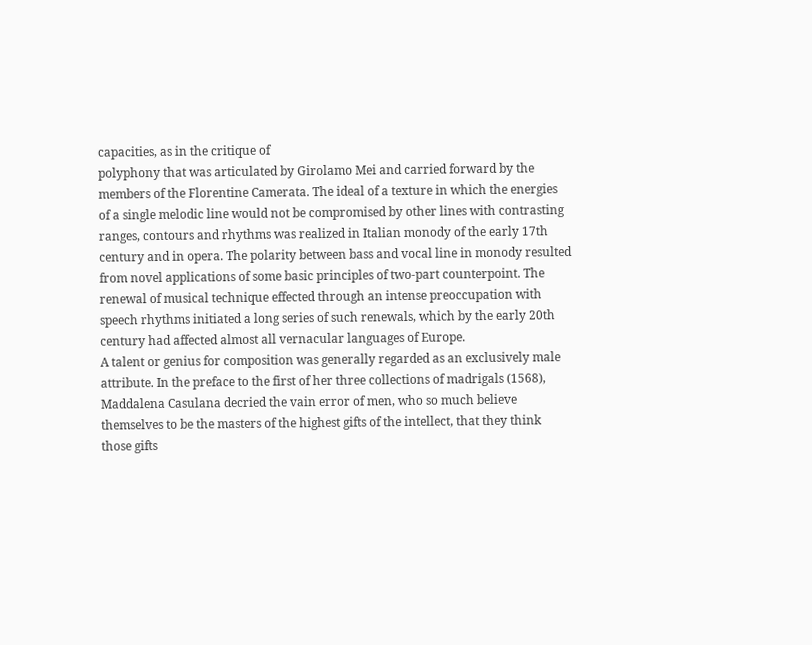capacities, as in the critique of
polyphony that was articulated by Girolamo Mei and carried forward by the
members of the Florentine Camerata. The ideal of a texture in which the energies
of a single melodic line would not be compromised by other lines with contrasting
ranges, contours and rhythms was realized in Italian monody of the early 17th
century and in opera. The polarity between bass and vocal line in monody resulted
from novel applications of some basic principles of two-part counterpoint. The
renewal of musical technique effected through an intense preoccupation with
speech rhythms initiated a long series of such renewals, which by the early 20th
century had affected almost all vernacular languages of Europe.
A talent or genius for composition was generally regarded as an exclusively male
attribute. In the preface to the first of her three collections of madrigals (1568),
Maddalena Casulana decried the vain error of men, who so much believe
themselves to be the masters of the highest gifts of the intellect, that they think
those gifts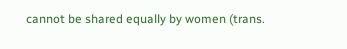cannot be shared equally by women (trans.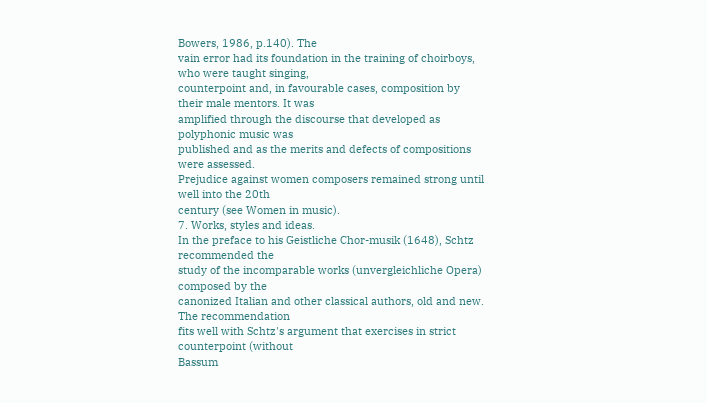Bowers, 1986, p.140). The
vain error had its foundation in the training of choirboys, who were taught singing,
counterpoint and, in favourable cases, composition by their male mentors. It was
amplified through the discourse that developed as polyphonic music was
published and as the merits and defects of compositions were assessed.
Prejudice against women composers remained strong until well into the 20th
century (see Women in music).
7. Works, styles and ideas.
In the preface to his Geistliche Chor-musik (1648), Schtz recommended the
study of the incomparable works (unvergleichliche Opera) composed by the
canonized Italian and other classical authors, old and new. The recommendation
fits well with Schtz's argument that exercises in strict counterpoint (without
Bassum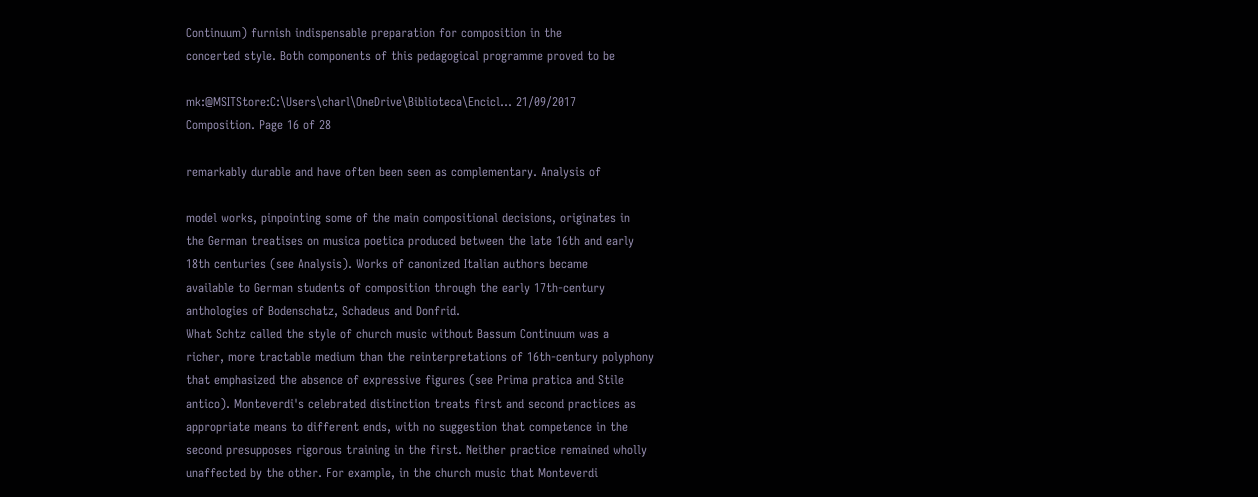Continuum) furnish indispensable preparation for composition in the
concerted style. Both components of this pedagogical programme proved to be

mk:@MSITStore:C:\Users\charl\OneDrive\Biblioteca\Encicl... 21/09/2017
Composition. Page 16 of 28

remarkably durable and have often been seen as complementary. Analysis of

model works, pinpointing some of the main compositional decisions, originates in
the German treatises on musica poetica produced between the late 16th and early
18th centuries (see Analysis). Works of canonized Italian authors became
available to German students of composition through the early 17th-century
anthologies of Bodenschatz, Schadeus and Donfrid.
What Schtz called the style of church music without Bassum Continuum was a
richer, more tractable medium than the reinterpretations of 16th-century polyphony
that emphasized the absence of expressive figures (see Prima pratica and Stile
antico). Monteverdi's celebrated distinction treats first and second practices as
appropriate means to different ends, with no suggestion that competence in the
second presupposes rigorous training in the first. Neither practice remained wholly
unaffected by the other. For example, in the church music that Monteverdi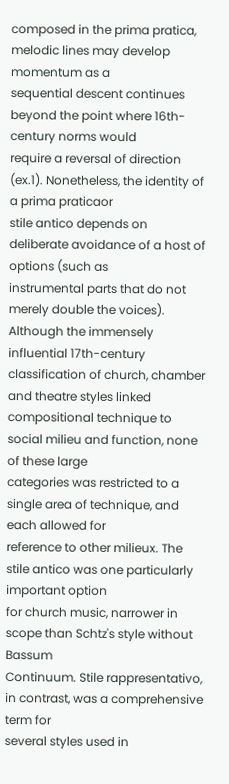composed in the prima pratica, melodic lines may develop momentum as a
sequential descent continues beyond the point where 16th-century norms would
require a reversal of direction (ex.1). Nonetheless, the identity of a prima praticaor
stile antico depends on deliberate avoidance of a host of options (such as
instrumental parts that do not merely double the voices). Although the immensely
influential 17th-century classification of church, chamber and theatre styles linked
compositional technique to social milieu and function, none of these large
categories was restricted to a single area of technique, and each allowed for
reference to other milieux. The stile antico was one particularly important option
for church music, narrower in scope than Schtz's style without Bassum
Continuum. Stile rappresentativo, in contrast, was a comprehensive term for
several styles used in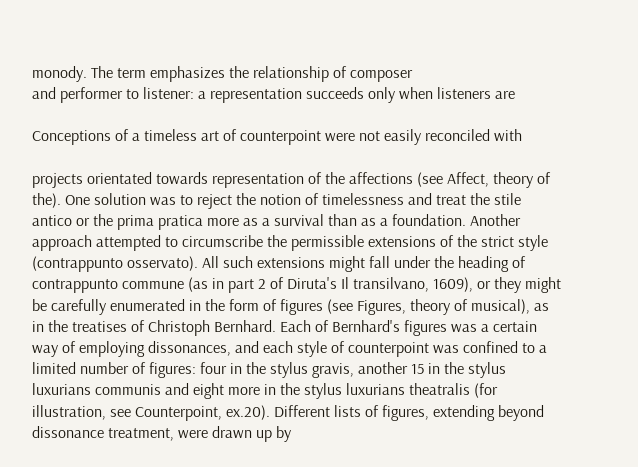monody. The term emphasizes the relationship of composer
and performer to listener: a representation succeeds only when listeners are

Conceptions of a timeless art of counterpoint were not easily reconciled with

projects orientated towards representation of the affections (see Affect, theory of
the). One solution was to reject the notion of timelessness and treat the stile
antico or the prima pratica more as a survival than as a foundation. Another
approach attempted to circumscribe the permissible extensions of the strict style
(contrappunto osservato). All such extensions might fall under the heading of
contrappunto commune (as in part 2 of Diruta's Il transilvano, 1609), or they might
be carefully enumerated in the form of figures (see Figures, theory of musical), as
in the treatises of Christoph Bernhard. Each of Bernhard's figures was a certain
way of employing dissonances, and each style of counterpoint was confined to a
limited number of figures: four in the stylus gravis, another 15 in the stylus
luxurians communis and eight more in the stylus luxurians theatralis (for
illustration, see Counterpoint, ex.20). Different lists of figures, extending beyond
dissonance treatment, were drawn up by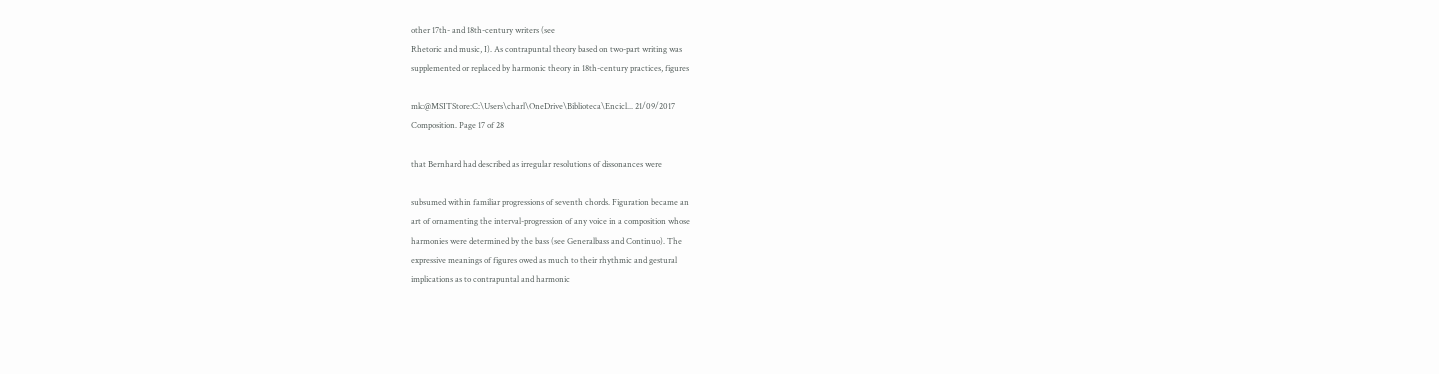other 17th- and 18th-century writers (see
Rhetoric and music, I). As contrapuntal theory based on two-part writing was
supplemented or replaced by harmonic theory in 18th-century practices, figures

mk:@MSITStore:C:\Users\charl\OneDrive\Biblioteca\Encicl... 21/09/2017
Composition. Page 17 of 28

that Bernhard had described as irregular resolutions of dissonances were

subsumed within familiar progressions of seventh chords. Figuration became an
art of ornamenting the interval-progression of any voice in a composition whose
harmonies were determined by the bass (see Generalbass and Continuo). The
expressive meanings of figures owed as much to their rhythmic and gestural
implications as to contrapuntal and harmonic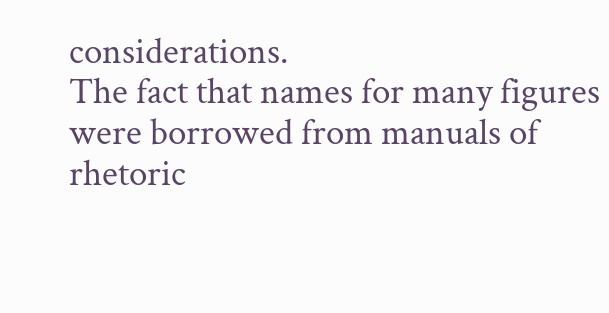considerations.
The fact that names for many figures were borrowed from manuals of rhetoric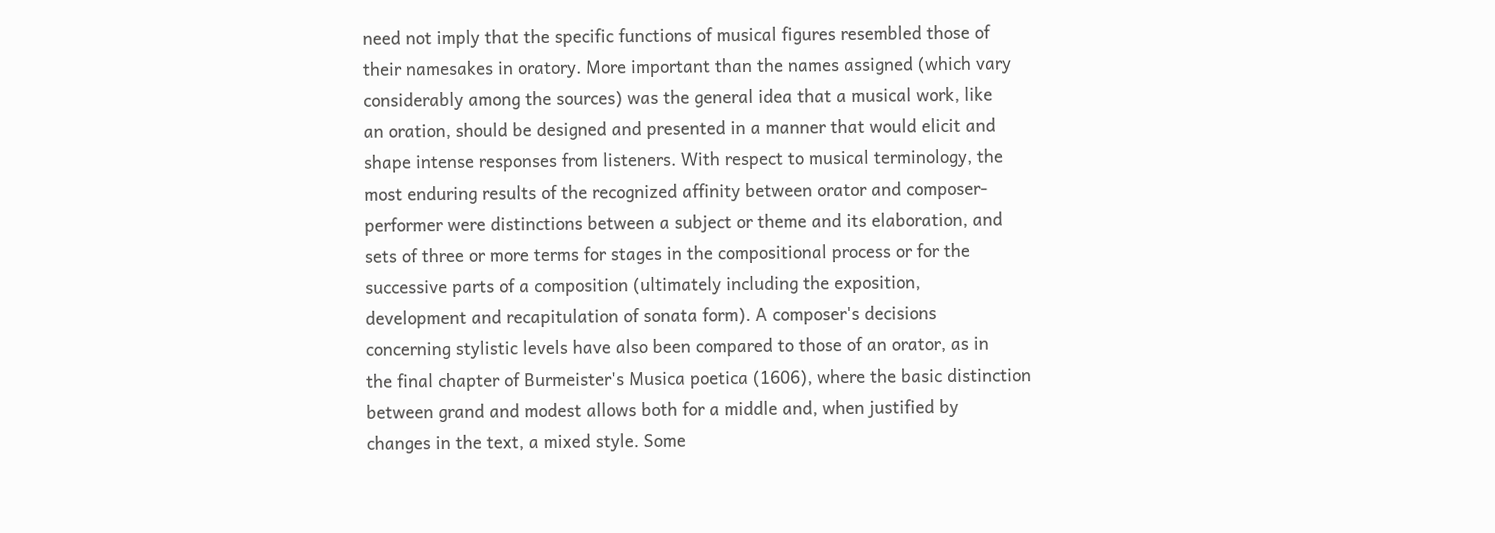need not imply that the specific functions of musical figures resembled those of
their namesakes in oratory. More important than the names assigned (which vary
considerably among the sources) was the general idea that a musical work, like
an oration, should be designed and presented in a manner that would elicit and
shape intense responses from listeners. With respect to musical terminology, the
most enduring results of the recognized affinity between orator and composer-
performer were distinctions between a subject or theme and its elaboration, and
sets of three or more terms for stages in the compositional process or for the
successive parts of a composition (ultimately including the exposition,
development and recapitulation of sonata form). A composer's decisions
concerning stylistic levels have also been compared to those of an orator, as in
the final chapter of Burmeister's Musica poetica (1606), where the basic distinction
between grand and modest allows both for a middle and, when justified by
changes in the text, a mixed style. Some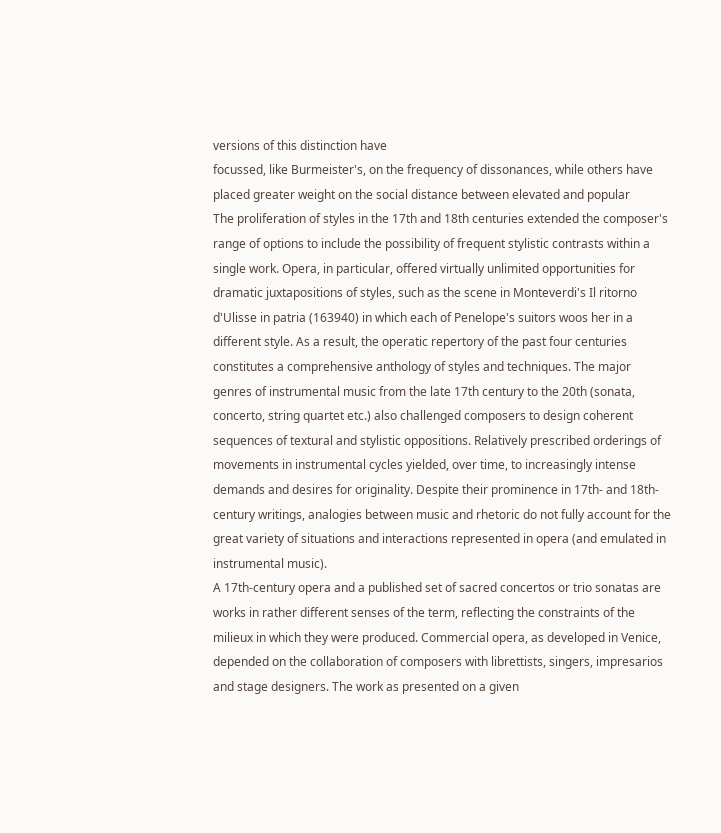versions of this distinction have
focussed, like Burmeister's, on the frequency of dissonances, while others have
placed greater weight on the social distance between elevated and popular
The proliferation of styles in the 17th and 18th centuries extended the composer's
range of options to include the possibility of frequent stylistic contrasts within a
single work. Opera, in particular, offered virtually unlimited opportunities for
dramatic juxtapositions of styles, such as the scene in Monteverdi's Il ritorno
d'Ulisse in patria (163940) in which each of Penelope's suitors woos her in a
different style. As a result, the operatic repertory of the past four centuries
constitutes a comprehensive anthology of styles and techniques. The major
genres of instrumental music from the late 17th century to the 20th (sonata,
concerto, string quartet etc.) also challenged composers to design coherent
sequences of textural and stylistic oppositions. Relatively prescribed orderings of
movements in instrumental cycles yielded, over time, to increasingly intense
demands and desires for originality. Despite their prominence in 17th- and 18th-
century writings, analogies between music and rhetoric do not fully account for the
great variety of situations and interactions represented in opera (and emulated in
instrumental music).
A 17th-century opera and a published set of sacred concertos or trio sonatas are
works in rather different senses of the term, reflecting the constraints of the
milieux in which they were produced. Commercial opera, as developed in Venice,
depended on the collaboration of composers with librettists, singers, impresarios
and stage designers. The work as presented on a given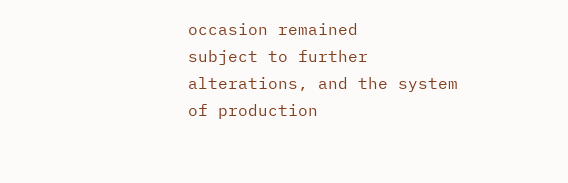occasion remained
subject to further alterations, and the system of production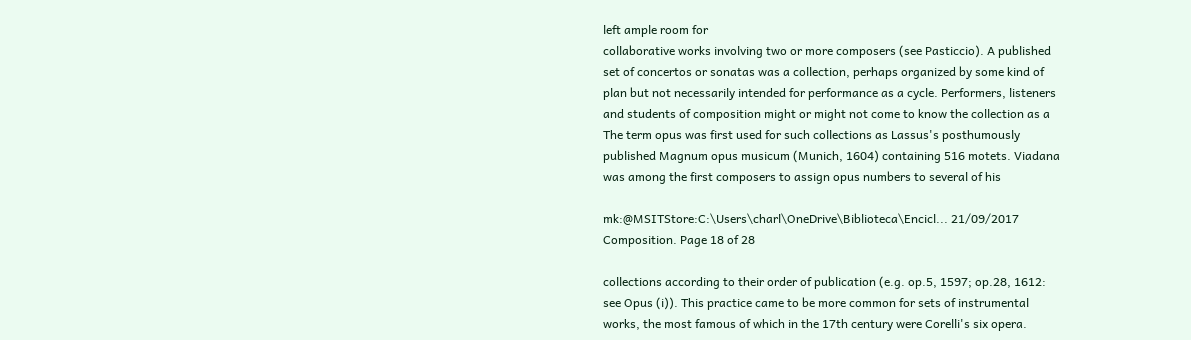left ample room for
collaborative works involving two or more composers (see Pasticcio). A published
set of concertos or sonatas was a collection, perhaps organized by some kind of
plan but not necessarily intended for performance as a cycle. Performers, listeners
and students of composition might or might not come to know the collection as a
The term opus was first used for such collections as Lassus's posthumously
published Magnum opus musicum (Munich, 1604) containing 516 motets. Viadana
was among the first composers to assign opus numbers to several of his

mk:@MSITStore:C:\Users\charl\OneDrive\Biblioteca\Encicl... 21/09/2017
Composition. Page 18 of 28

collections according to their order of publication (e.g. op.5, 1597; op.28, 1612:
see Opus (i)). This practice came to be more common for sets of instrumental
works, the most famous of which in the 17th century were Corelli's six opera.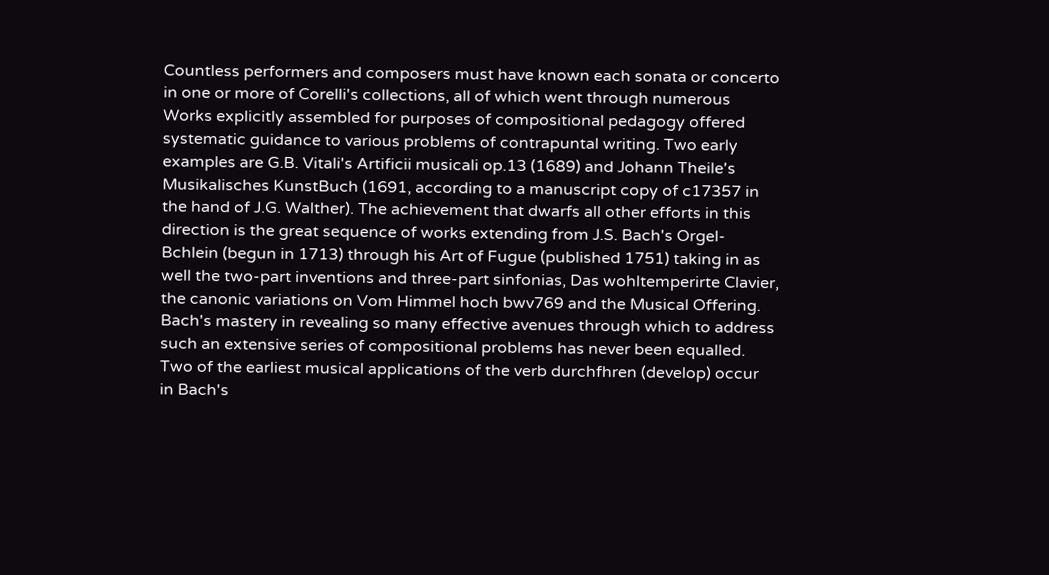Countless performers and composers must have known each sonata or concerto
in one or more of Corelli's collections, all of which went through numerous
Works explicitly assembled for purposes of compositional pedagogy offered
systematic guidance to various problems of contrapuntal writing. Two early
examples are G.B. Vitali's Artificii musicali op.13 (1689) and Johann Theile's
Musikalisches KunstBuch (1691, according to a manuscript copy of c17357 in
the hand of J.G. Walther). The achievement that dwarfs all other efforts in this
direction is the great sequence of works extending from J.S. Bach's Orgel-
Bchlein (begun in 1713) through his Art of Fugue (published 1751) taking in as
well the two-part inventions and three-part sinfonias, Das wohltemperirte Clavier,
the canonic variations on Vom Himmel hoch bwv769 and the Musical Offering.
Bach's mastery in revealing so many effective avenues through which to address
such an extensive series of compositional problems has never been equalled.
Two of the earliest musical applications of the verb durchfhren (develop) occur
in Bach's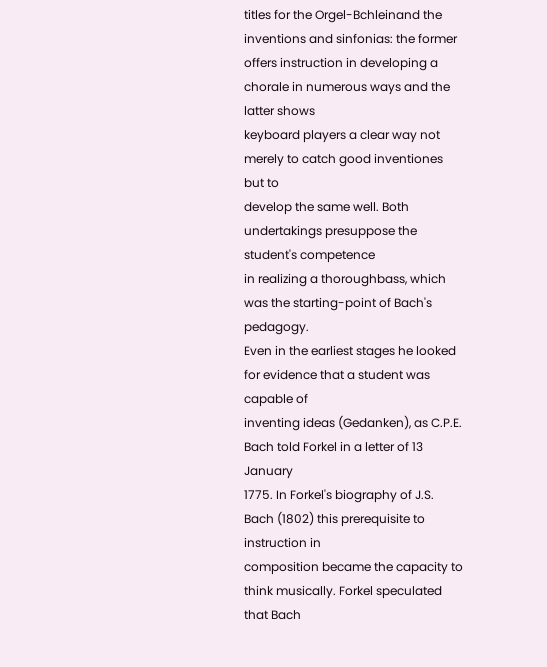titles for the Orgel-Bchleinand the inventions and sinfonias: the former
offers instruction in developing a chorale in numerous ways and the latter shows
keyboard players a clear way not merely to catch good inventiones but to
develop the same well. Both undertakings presuppose the student's competence
in realizing a thoroughbass, which was the starting-point of Bach's pedagogy.
Even in the earliest stages he looked for evidence that a student was capable of
inventing ideas (Gedanken), as C.P.E. Bach told Forkel in a letter of 13 January
1775. In Forkel's biography of J.S. Bach (1802) this prerequisite to instruction in
composition became the capacity to think musically. Forkel speculated that Bach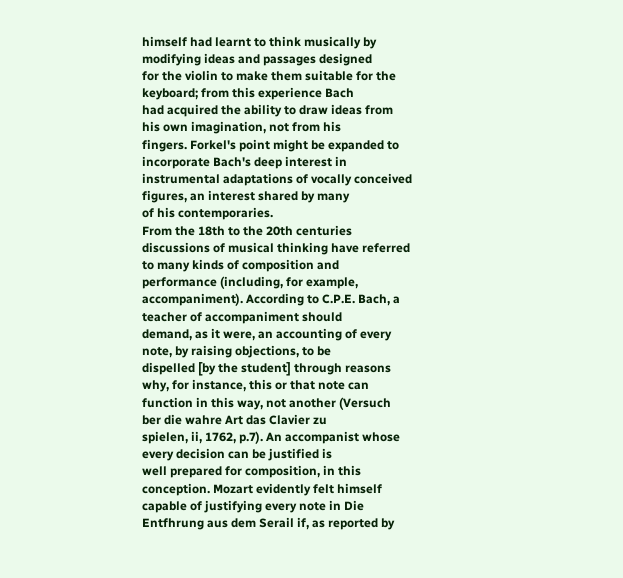himself had learnt to think musically by modifying ideas and passages designed
for the violin to make them suitable for the keyboard; from this experience Bach
had acquired the ability to draw ideas from his own imagination, not from his
fingers. Forkel's point might be expanded to incorporate Bach's deep interest in
instrumental adaptations of vocally conceived figures, an interest shared by many
of his contemporaries.
From the 18th to the 20th centuries discussions of musical thinking have referred
to many kinds of composition and performance (including, for example,
accompaniment). According to C.P.E. Bach, a teacher of accompaniment should
demand, as it were, an accounting of every note, by raising objections, to be
dispelled [by the student] through reasons why, for instance, this or that note can
function in this way, not another (Versuch ber die wahre Art das Clavier zu
spielen, ii, 1762, p.7). An accompanist whose every decision can be justified is
well prepared for composition, in this conception. Mozart evidently felt himself
capable of justifying every note in Die Entfhrung aus dem Serail if, as reported by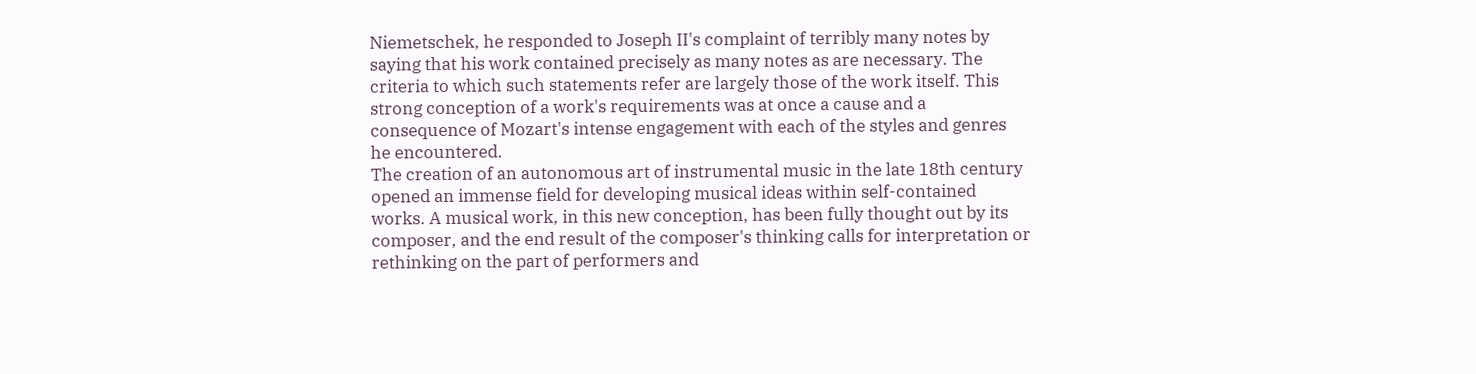Niemetschek, he responded to Joseph II's complaint of terribly many notes by
saying that his work contained precisely as many notes as are necessary. The
criteria to which such statements refer are largely those of the work itself. This
strong conception of a work's requirements was at once a cause and a
consequence of Mozart's intense engagement with each of the styles and genres
he encountered.
The creation of an autonomous art of instrumental music in the late 18th century
opened an immense field for developing musical ideas within self-contained
works. A musical work, in this new conception, has been fully thought out by its
composer, and the end result of the composer's thinking calls for interpretation or
rethinking on the part of performers and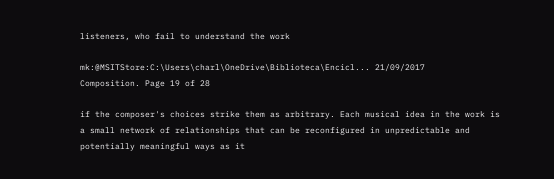listeners, who fail to understand the work

mk:@MSITStore:C:\Users\charl\OneDrive\Biblioteca\Encicl... 21/09/2017
Composition. Page 19 of 28

if the composer's choices strike them as arbitrary. Each musical idea in the work is
a small network of relationships that can be reconfigured in unpredictable and
potentially meaningful ways as it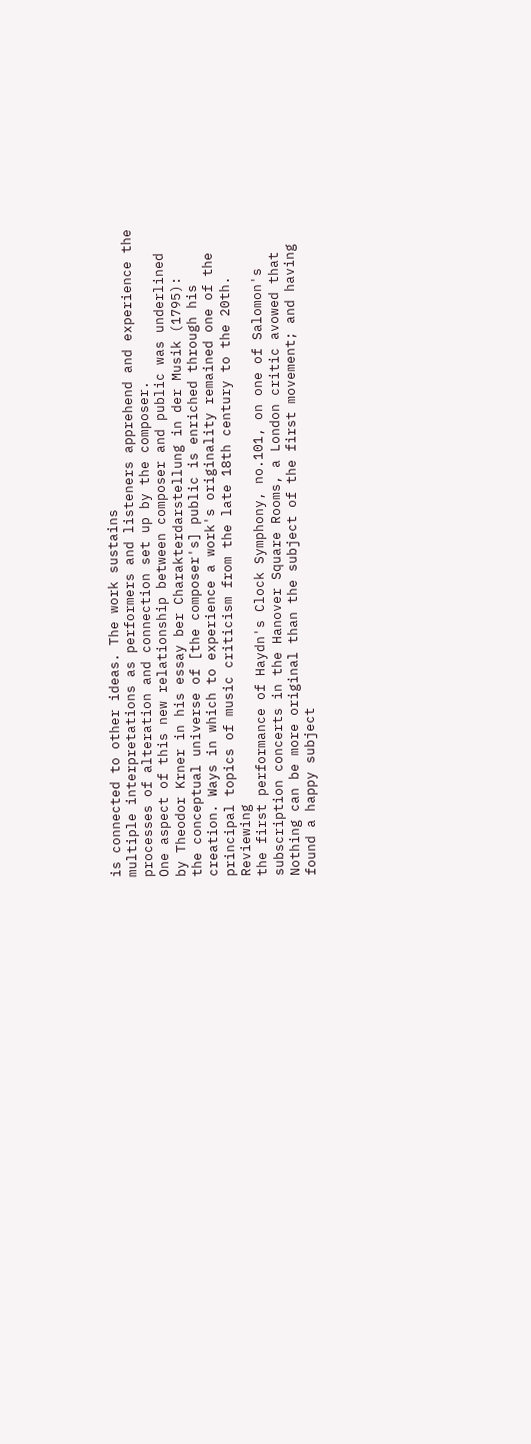is connected to other ideas. The work sustains
multiple interpretations as performers and listeners apprehend and experience the
processes of alteration and connection set up by the composer.
One aspect of this new relationship between composer and public was underlined
by Theodor Krner in his essay ber Charakterdarstellung in der Musik (1795):
the conceptual universe of [the composer's] public is enriched through his
creation. Ways in which to experience a work's originality remained one of the
principal topics of music criticism from the late 18th century to the 20th. Reviewing
the first performance of Haydn's Clock Symphony, no.101, on one of Salomon's
subscription concerts in the Hanover Square Rooms, a London critic avowed that
Nothing can be more original than the subject of the first movement; and having
found a happy subject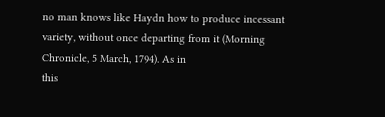no man knows like Haydn how to produce incessant
variety, without once departing from it (Morning Chronicle, 5 March, 1794). As in
this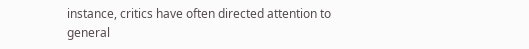instance, critics have often directed attention to general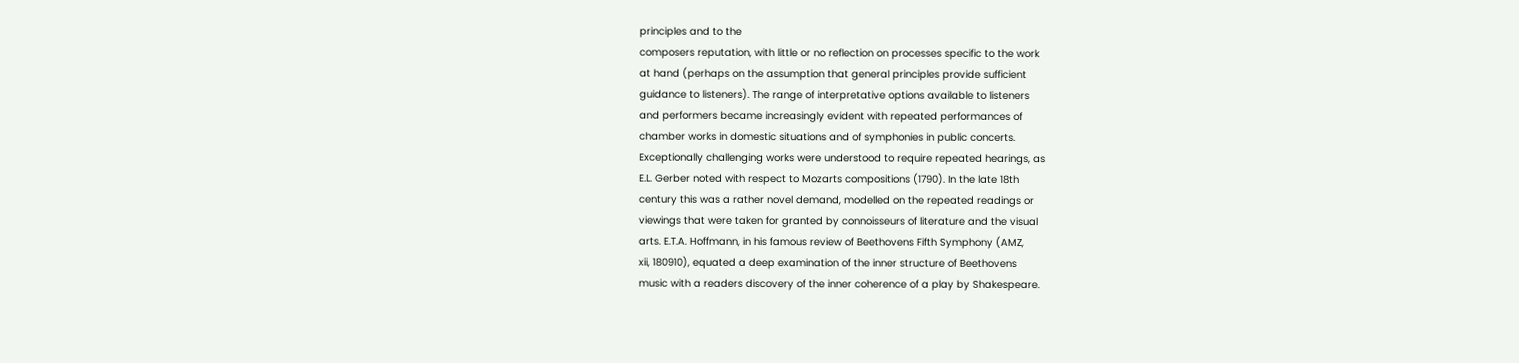principles and to the
composers reputation, with little or no reflection on processes specific to the work
at hand (perhaps on the assumption that general principles provide sufficient
guidance to listeners). The range of interpretative options available to listeners
and performers became increasingly evident with repeated performances of
chamber works in domestic situations and of symphonies in public concerts.
Exceptionally challenging works were understood to require repeated hearings, as
E.L. Gerber noted with respect to Mozarts compositions (1790). In the late 18th
century this was a rather novel demand, modelled on the repeated readings or
viewings that were taken for granted by connoisseurs of literature and the visual
arts. E.T.A. Hoffmann, in his famous review of Beethovens Fifth Symphony (AMZ,
xii, 180910), equated a deep examination of the inner structure of Beethovens
music with a readers discovery of the inner coherence of a play by Shakespeare.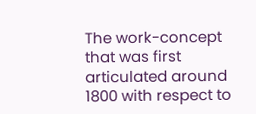The work-concept that was first articulated around 1800 with respect to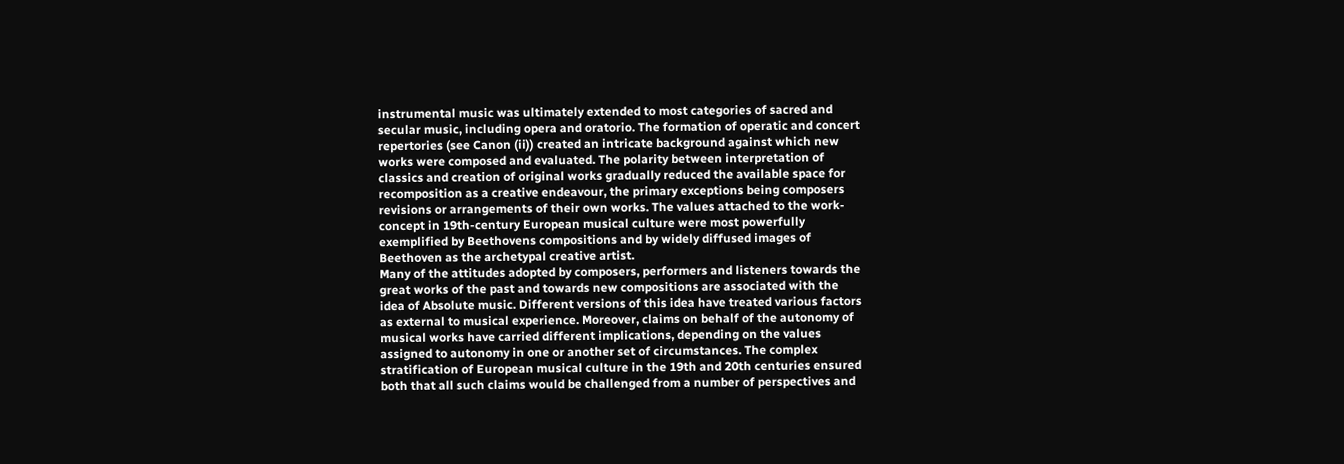instrumental music was ultimately extended to most categories of sacred and
secular music, including opera and oratorio. The formation of operatic and concert
repertories (see Canon (ii)) created an intricate background against which new
works were composed and evaluated. The polarity between interpretation of
classics and creation of original works gradually reduced the available space for
recomposition as a creative endeavour, the primary exceptions being composers
revisions or arrangements of their own works. The values attached to the work-
concept in 19th-century European musical culture were most powerfully
exemplified by Beethovens compositions and by widely diffused images of
Beethoven as the archetypal creative artist.
Many of the attitudes adopted by composers, performers and listeners towards the
great works of the past and towards new compositions are associated with the
idea of Absolute music. Different versions of this idea have treated various factors
as external to musical experience. Moreover, claims on behalf of the autonomy of
musical works have carried different implications, depending on the values
assigned to autonomy in one or another set of circumstances. The complex
stratification of European musical culture in the 19th and 20th centuries ensured
both that all such claims would be challenged from a number of perspectives and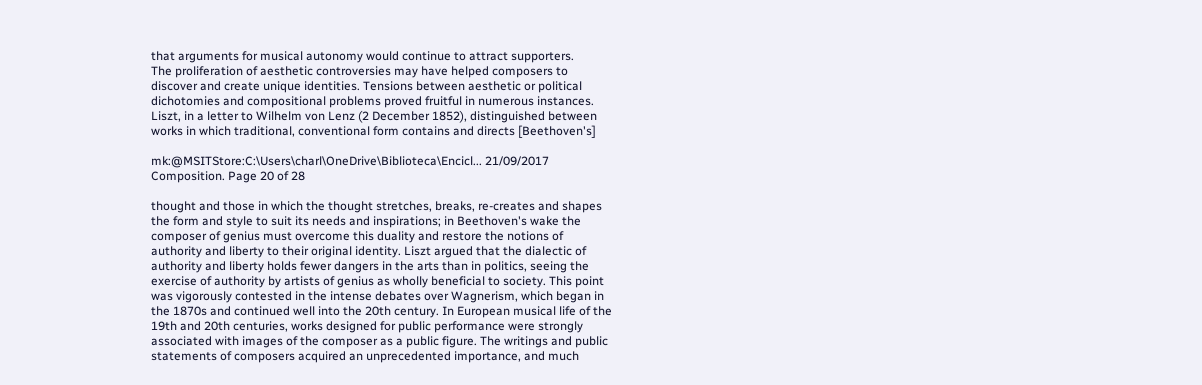that arguments for musical autonomy would continue to attract supporters.
The proliferation of aesthetic controversies may have helped composers to
discover and create unique identities. Tensions between aesthetic or political
dichotomies and compositional problems proved fruitful in numerous instances.
Liszt, in a letter to Wilhelm von Lenz (2 December 1852), distinguished between
works in which traditional, conventional form contains and directs [Beethoven's]

mk:@MSITStore:C:\Users\charl\OneDrive\Biblioteca\Encicl... 21/09/2017
Composition. Page 20 of 28

thought and those in which the thought stretches, breaks, re-creates and shapes
the form and style to suit its needs and inspirations; in Beethoven's wake the
composer of genius must overcome this duality and restore the notions of
authority and liberty to their original identity. Liszt argued that the dialectic of
authority and liberty holds fewer dangers in the arts than in politics, seeing the
exercise of authority by artists of genius as wholly beneficial to society. This point
was vigorously contested in the intense debates over Wagnerism, which began in
the 1870s and continued well into the 20th century. In European musical life of the
19th and 20th centuries, works designed for public performance were strongly
associated with images of the composer as a public figure. The writings and public
statements of composers acquired an unprecedented importance, and much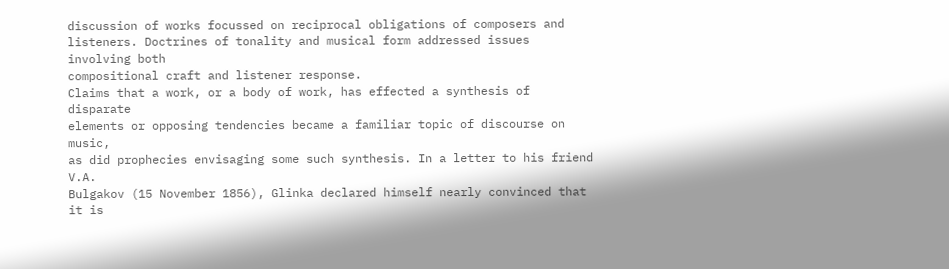discussion of works focussed on reciprocal obligations of composers and
listeners. Doctrines of tonality and musical form addressed issues involving both
compositional craft and listener response.
Claims that a work, or a body of work, has effected a synthesis of disparate
elements or opposing tendencies became a familiar topic of discourse on music,
as did prophecies envisaging some such synthesis. In a letter to his friend V.A.
Bulgakov (15 November 1856), Glinka declared himself nearly convinced that it is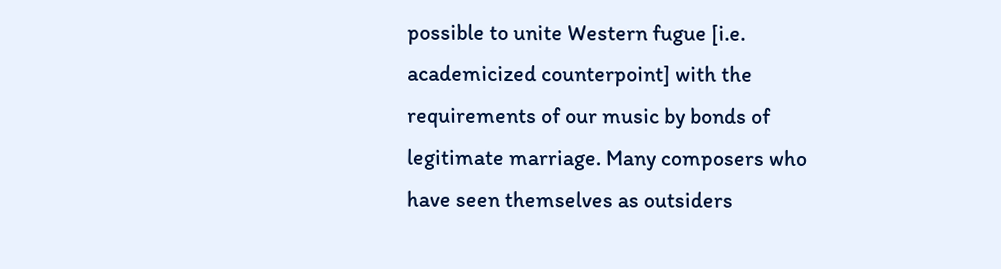possible to unite Western fugue [i.e. academicized counterpoint] with the
requirements of our music by bonds of legitimate marriage. Many composers who
have seen themselves as outsiders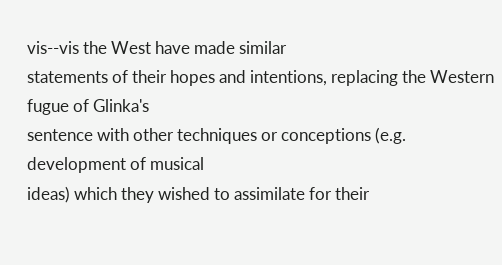vis--vis the West have made similar
statements of their hopes and intentions, replacing the Western fugue of Glinka's
sentence with other techniques or conceptions (e.g. development of musical
ideas) which they wished to assimilate for their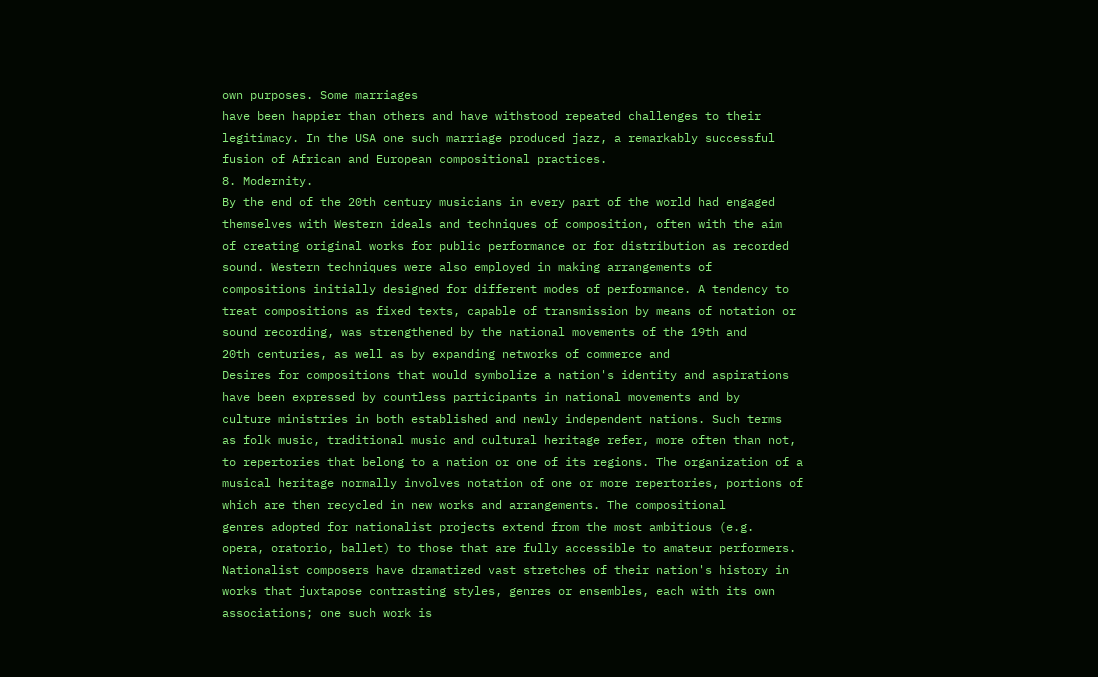own purposes. Some marriages
have been happier than others and have withstood repeated challenges to their
legitimacy. In the USA one such marriage produced jazz, a remarkably successful
fusion of African and European compositional practices.
8. Modernity.
By the end of the 20th century musicians in every part of the world had engaged
themselves with Western ideals and techniques of composition, often with the aim
of creating original works for public performance or for distribution as recorded
sound. Western techniques were also employed in making arrangements of
compositions initially designed for different modes of performance. A tendency to
treat compositions as fixed texts, capable of transmission by means of notation or
sound recording, was strengthened by the national movements of the 19th and
20th centuries, as well as by expanding networks of commerce and
Desires for compositions that would symbolize a nation's identity and aspirations
have been expressed by countless participants in national movements and by
culture ministries in both established and newly independent nations. Such terms
as folk music, traditional music and cultural heritage refer, more often than not,
to repertories that belong to a nation or one of its regions. The organization of a
musical heritage normally involves notation of one or more repertories, portions of
which are then recycled in new works and arrangements. The compositional
genres adopted for nationalist projects extend from the most ambitious (e.g.
opera, oratorio, ballet) to those that are fully accessible to amateur performers.
Nationalist composers have dramatized vast stretches of their nation's history in
works that juxtapose contrasting styles, genres or ensembles, each with its own
associations; one such work is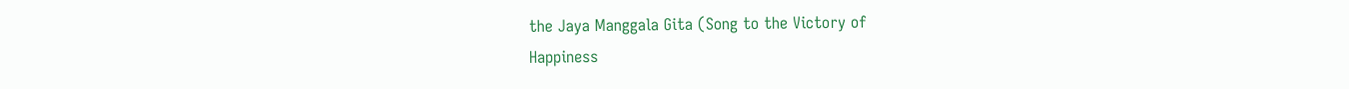the Jaya Manggala Gita (Song to the Victory of
Happiness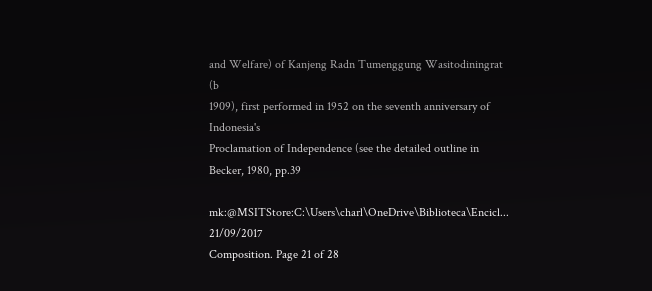and Welfare) of Kanjeng Radn Tumenggung Wasitodiningrat (b
1909), first performed in 1952 on the seventh anniversary of Indonesia's
Proclamation of Independence (see the detailed outline in Becker, 1980, pp.39

mk:@MSITStore:C:\Users\charl\OneDrive\Biblioteca\Encicl... 21/09/2017
Composition. Page 21 of 28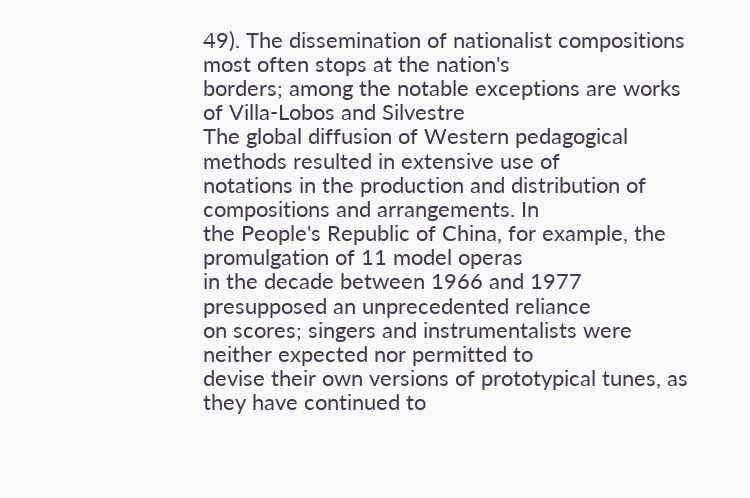49). The dissemination of nationalist compositions most often stops at the nation's
borders; among the notable exceptions are works of Villa-Lobos and Silvestre
The global diffusion of Western pedagogical methods resulted in extensive use of
notations in the production and distribution of compositions and arrangements. In
the People's Republic of China, for example, the promulgation of 11 model operas
in the decade between 1966 and 1977 presupposed an unprecedented reliance
on scores; singers and instrumentalists were neither expected nor permitted to
devise their own versions of prototypical tunes, as they have continued to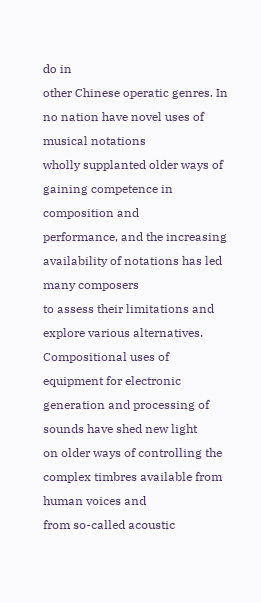do in
other Chinese operatic genres. In no nation have novel uses of musical notations
wholly supplanted older ways of gaining competence in composition and
performance, and the increasing availability of notations has led many composers
to assess their limitations and explore various alternatives. Compositional uses of
equipment for electronic generation and processing of sounds have shed new light
on older ways of controlling the complex timbres available from human voices and
from so-called acoustic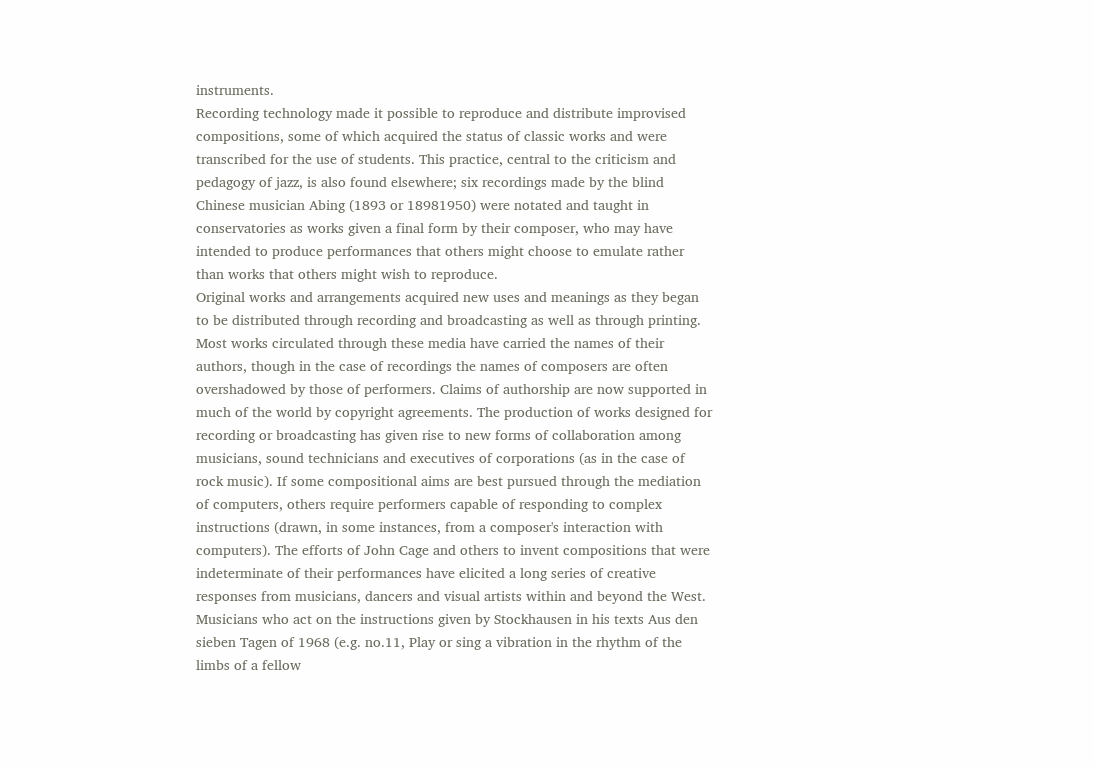instruments.
Recording technology made it possible to reproduce and distribute improvised
compositions, some of which acquired the status of classic works and were
transcribed for the use of students. This practice, central to the criticism and
pedagogy of jazz, is also found elsewhere; six recordings made by the blind
Chinese musician Abing (1893 or 18981950) were notated and taught in
conservatories as works given a final form by their composer, who may have
intended to produce performances that others might choose to emulate rather
than works that others might wish to reproduce.
Original works and arrangements acquired new uses and meanings as they began
to be distributed through recording and broadcasting as well as through printing.
Most works circulated through these media have carried the names of their
authors, though in the case of recordings the names of composers are often
overshadowed by those of performers. Claims of authorship are now supported in
much of the world by copyright agreements. The production of works designed for
recording or broadcasting has given rise to new forms of collaboration among
musicians, sound technicians and executives of corporations (as in the case of
rock music). If some compositional aims are best pursued through the mediation
of computers, others require performers capable of responding to complex
instructions (drawn, in some instances, from a composer's interaction with
computers). The efforts of John Cage and others to invent compositions that were
indeterminate of their performances have elicited a long series of creative
responses from musicians, dancers and visual artists within and beyond the West.
Musicians who act on the instructions given by Stockhausen in his texts Aus den
sieben Tagen of 1968 (e.g. no.11, Play or sing a vibration in the rhythm of the
limbs of a fellow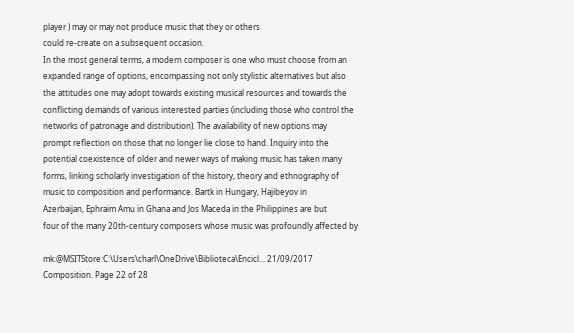player ) may or may not produce music that they or others
could re-create on a subsequent occasion.
In the most general terms, a modern composer is one who must choose from an
expanded range of options, encompassing not only stylistic alternatives but also
the attitudes one may adopt towards existing musical resources and towards the
conflicting demands of various interested parties (including those who control the
networks of patronage and distribution). The availability of new options may
prompt reflection on those that no longer lie close to hand. Inquiry into the
potential coexistence of older and newer ways of making music has taken many
forms, linking scholarly investigation of the history, theory and ethnography of
music to composition and performance. Bartk in Hungary, Hajibeyov in
Azerbaijan, Ephraim Amu in Ghana and Jos Maceda in the Philippines are but
four of the many 20th-century composers whose music was profoundly affected by

mk:@MSITStore:C:\Users\charl\OneDrive\Biblioteca\Encicl... 21/09/2017
Composition. Page 22 of 28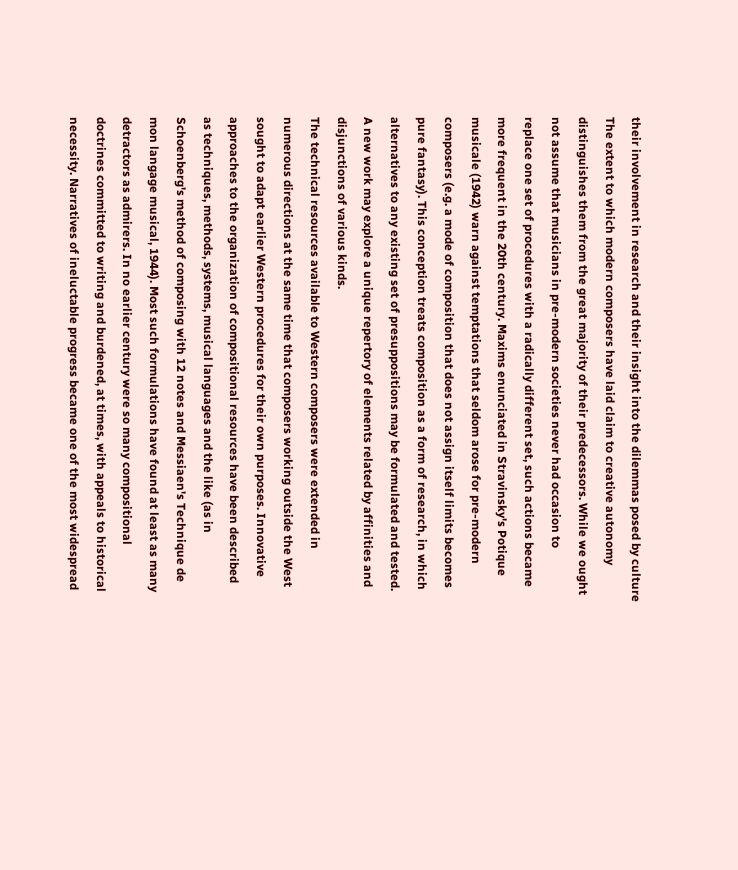their involvement in research and their insight into the dilemmas posed by culture
The extent to which modern composers have laid claim to creative autonomy
distinguishes them from the great majority of their predecessors. While we ought
not assume that musicians in pre-modern societies never had occasion to
replace one set of procedures with a radically different set, such actions became
more frequent in the 20th century. Maxims enunciated in Stravinsky's Potique
musicale (1942) warn against temptations that seldom arose for pre-modern
composers (e.g. a mode of composition that does not assign itself limits becomes
pure fantasy). This conception treats composition as a form of research, in which
alternatives to any existing set of presuppositions may be formulated and tested.
A new work may explore a unique repertory of elements related by affinities and
disjunctions of various kinds.
The technical resources available to Western composers were extended in
numerous directions at the same time that composers working outside the West
sought to adapt earlier Western procedures for their own purposes. Innovative
approaches to the organization of compositional resources have been described
as techniques, methods, systems, musical languages and the like (as in
Schoenberg's method of composing with 12 notes and Messiaen's Technique de
mon langage musical, 1944). Most such formulations have found at least as many
detractors as admirers. In no earlier century were so many compositional
doctrines committed to writing and burdened, at times, with appeals to historical
necessity. Narratives of ineluctable progress became one of the most widespread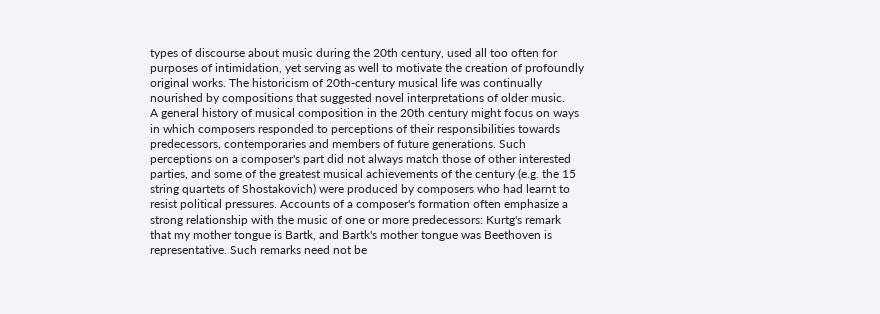types of discourse about music during the 20th century, used all too often for
purposes of intimidation, yet serving as well to motivate the creation of profoundly
original works. The historicism of 20th-century musical life was continually
nourished by compositions that suggested novel interpretations of older music.
A general history of musical composition in the 20th century might focus on ways
in which composers responded to perceptions of their responsibilities towards
predecessors, contemporaries and members of future generations. Such
perceptions on a composer's part did not always match those of other interested
parties, and some of the greatest musical achievements of the century (e.g. the 15
string quartets of Shostakovich) were produced by composers who had learnt to
resist political pressures. Accounts of a composer's formation often emphasize a
strong relationship with the music of one or more predecessors: Kurtg's remark
that my mother tongue is Bartk, and Bartk's mother tongue was Beethoven is
representative. Such remarks need not be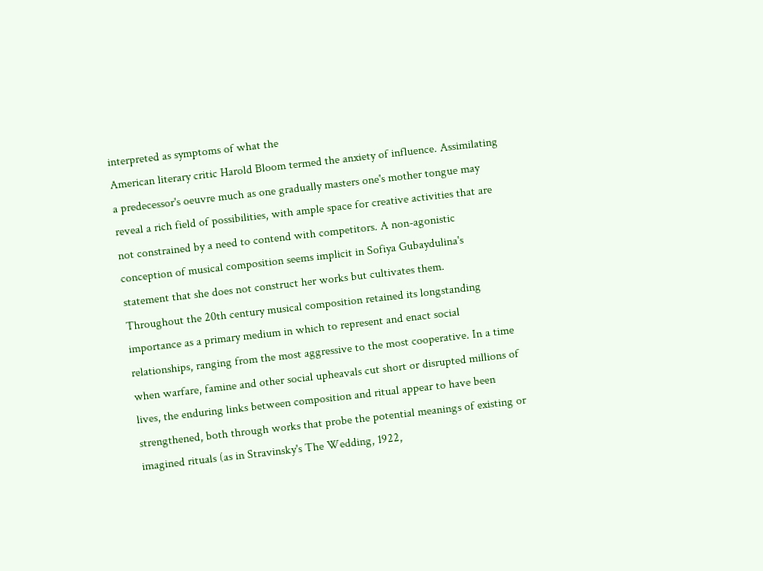interpreted as symptoms of what the
American literary critic Harold Bloom termed the anxiety of influence. Assimilating
a predecessor's oeuvre much as one gradually masters one's mother tongue may
reveal a rich field of possibilities, with ample space for creative activities that are
not constrained by a need to contend with competitors. A non-agonistic
conception of musical composition seems implicit in Sofiya Gubaydulina's
statement that she does not construct her works but cultivates them.
Throughout the 20th century musical composition retained its longstanding
importance as a primary medium in which to represent and enact social
relationships, ranging from the most aggressive to the most cooperative. In a time
when warfare, famine and other social upheavals cut short or disrupted millions of
lives, the enduring links between composition and ritual appear to have been
strengthened, both through works that probe the potential meanings of existing or
imagined rituals (as in Stravinsky's The Wedding, 1922,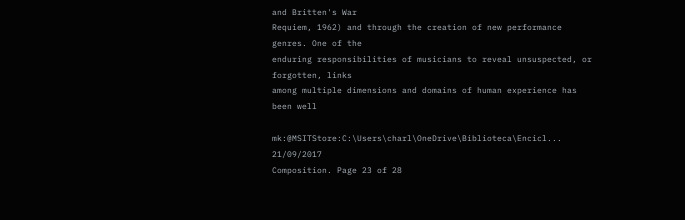and Britten's War
Requiem, 1962) and through the creation of new performance genres. One of the
enduring responsibilities of musicians to reveal unsuspected, or forgotten, links
among multiple dimensions and domains of human experience has been well

mk:@MSITStore:C:\Users\charl\OneDrive\Biblioteca\Encicl... 21/09/2017
Composition. Page 23 of 28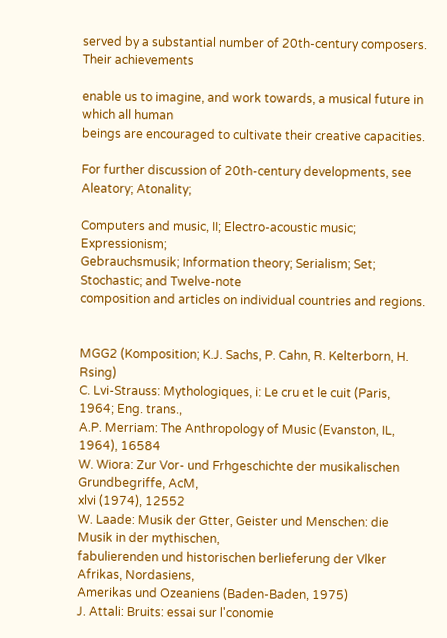served by a substantial number of 20th-century composers. Their achievements

enable us to imagine, and work towards, a musical future in which all human
beings are encouraged to cultivate their creative capacities.

For further discussion of 20th-century developments, see Aleatory; Atonality;

Computers and music, II; Electro-acoustic music; Expressionism;
Gebrauchsmusik; Information theory; Serialism; Set; Stochastic; and Twelve-note
composition and articles on individual countries and regions.


MGG2 (Komposition; K.J. Sachs, P. Cahn, R. Kelterborn, H. Rsing)
C. Lvi-Strauss: Mythologiques, i: Le cru et le cuit (Paris, 1964; Eng. trans.,
A.P. Merriam: The Anthropology of Music (Evanston, IL, 1964), 16584
W. Wiora: Zur Vor- und Frhgeschichte der musikalischen Grundbegriffe, AcM,
xlvi (1974), 12552
W. Laade: Musik der Gtter, Geister und Menschen: die Musik in der mythischen,
fabulierenden und historischen berlieferung der Vlker Afrikas, Nordasiens,
Amerikas und Ozeaniens (Baden-Baden, 1975)
J. Attali: Bruits: essai sur l'conomie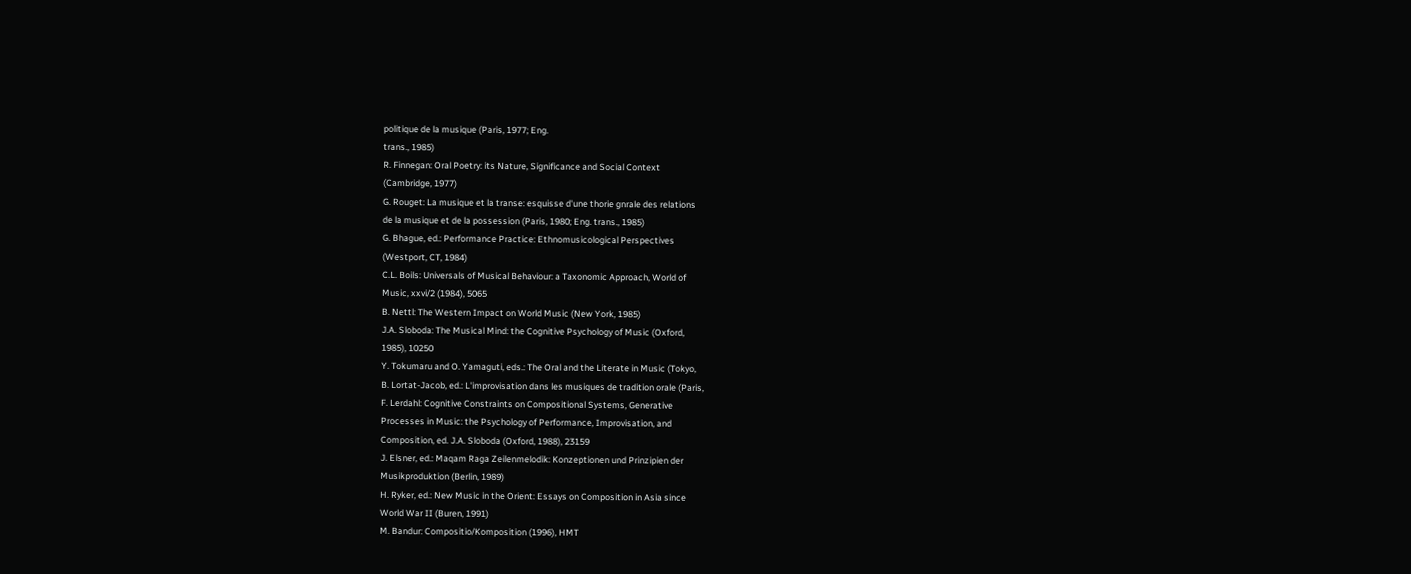politique de la musique (Paris, 1977; Eng.
trans., 1985)
R. Finnegan: Oral Poetry: its Nature, Significance and Social Context
(Cambridge, 1977)
G. Rouget: La musique et la transe: esquisse d'une thorie gnrale des relations
de la musique et de la possession (Paris, 1980; Eng. trans., 1985)
G. Bhague, ed.: Performance Practice: Ethnomusicological Perspectives
(Westport, CT, 1984)
C.L. Boils: Universals of Musical Behaviour: a Taxonomic Approach, World of
Music, xxvi/2 (1984), 5065
B. Nettl: The Western Impact on World Music (New York, 1985)
J.A. Sloboda: The Musical Mind: the Cognitive Psychology of Music (Oxford,
1985), 10250
Y. Tokumaru and O. Yamaguti, eds.: The Oral and the Literate in Music (Tokyo,
B. Lortat-Jacob, ed.: L'improvisation dans les musiques de tradition orale (Paris,
F. Lerdahl: Cognitive Constraints on Compositional Systems, Generative
Processes in Music: the Psychology of Performance, Improvisation, and
Composition, ed. J.A. Sloboda (Oxford, 1988), 23159
J. Elsner, ed.: Maqam Raga Zeilenmelodik: Konzeptionen und Prinzipien der
Musikproduktion (Berlin, 1989)
H. Ryker, ed.: New Music in the Orient: Essays on Composition in Asia since
World War II (Buren, 1991)
M. Bandur: Compositio/Komposition (1996), HMT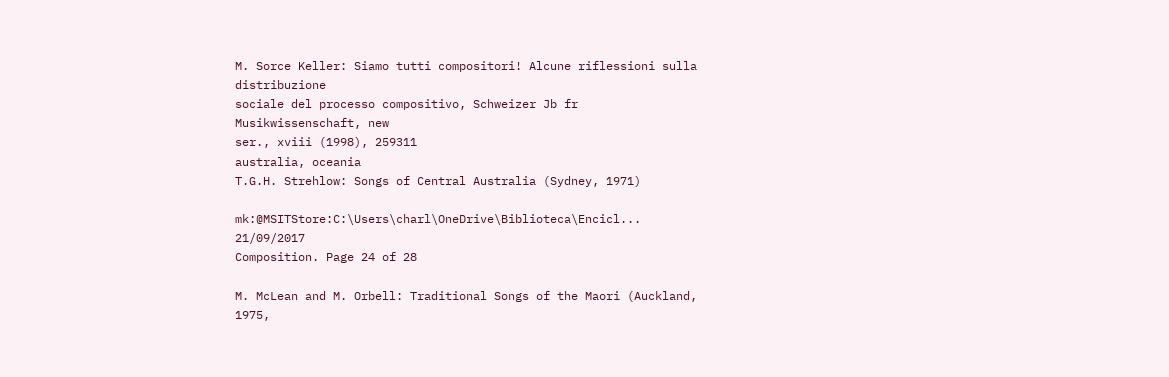M. Sorce Keller: Siamo tutti compositori! Alcune riflessioni sulla distribuzione
sociale del processo compositivo, Schweizer Jb fr Musikwissenschaft, new
ser., xviii (1998), 259311
australia, oceania
T.G.H. Strehlow: Songs of Central Australia (Sydney, 1971)

mk:@MSITStore:C:\Users\charl\OneDrive\Biblioteca\Encicl... 21/09/2017
Composition. Page 24 of 28

M. McLean and M. Orbell: Traditional Songs of the Maori (Auckland, 1975,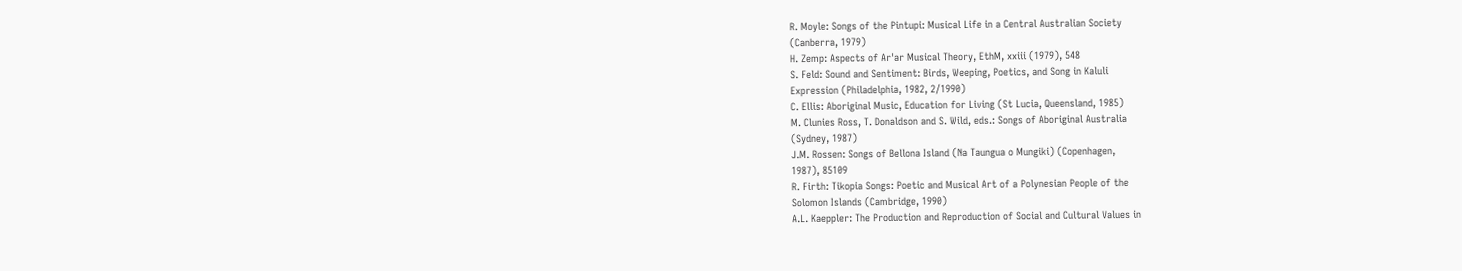R. Moyle: Songs of the Pintupi: Musical Life in a Central Australian Society
(Canberra, 1979)
H. Zemp: Aspects of Ar'ar Musical Theory, EthM, xxiii (1979), 548
S. Feld: Sound and Sentiment: Birds, Weeping, Poetics, and Song in Kaluli
Expression (Philadelphia, 1982, 2/1990)
C. Ellis: Aboriginal Music, Education for Living (St Lucia, Queensland, 1985)
M. Clunies Ross, T. Donaldson and S. Wild, eds.: Songs of Aboriginal Australia
(Sydney, 1987)
J.M. Rossen: Songs of Bellona Island (Na Taungua o Mungiki) (Copenhagen,
1987), 85109
R. Firth: Tikopia Songs: Poetic and Musical Art of a Polynesian People of the
Solomon Islands (Cambridge, 1990)
A.L. Kaeppler: The Production and Reproduction of Social and Cultural Values in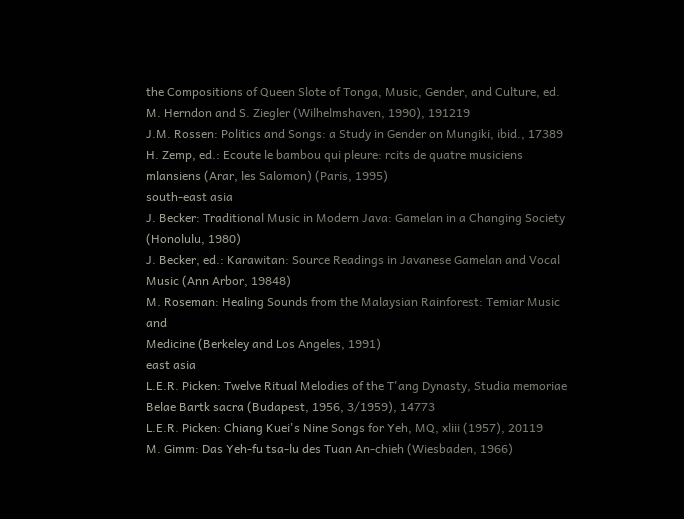the Compositions of Queen Slote of Tonga, Music, Gender, and Culture, ed.
M. Herndon and S. Ziegler (Wilhelmshaven, 1990), 191219
J.M. Rossen: Politics and Songs: a Study in Gender on Mungiki, ibid., 17389
H. Zemp, ed.: Ecoute le bambou qui pleure: rcits de quatre musiciens
mlansiens (Arar, les Salomon) (Paris, 1995)
south-east asia
J. Becker: Traditional Music in Modern Java: Gamelan in a Changing Society
(Honolulu, 1980)
J. Becker, ed.: Karawitan: Source Readings in Javanese Gamelan and Vocal
Music (Ann Arbor, 19848)
M. Roseman: Healing Sounds from the Malaysian Rainforest: Temiar Music and
Medicine (Berkeley and Los Angeles, 1991)
east asia
L.E.R. Picken: Twelve Ritual Melodies of the T'ang Dynasty, Studia memoriae
Belae Bartk sacra (Budapest, 1956, 3/1959), 14773
L.E.R. Picken: Chiang Kuei's Nine Songs for Yeh, MQ, xliii (1957), 20119
M. Gimm: Das Yeh-fu tsa-lu des Tuan An-chieh (Wiesbaden, 1966)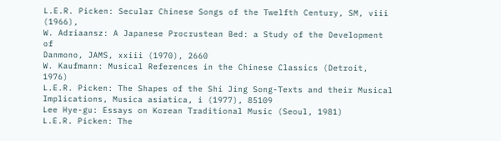L.E.R. Picken: Secular Chinese Songs of the Twelfth Century, SM, viii (1966),
W. Adriaansz: A Japanese Procrustean Bed: a Study of the Development of
Danmono, JAMS, xxiii (1970), 2660
W. Kaufmann: Musical References in the Chinese Classics (Detroit, 1976)
L.E.R. Picken: The Shapes of the Shi Jing Song-Texts and their Musical
Implications, Musica asiatica, i (1977), 85109
Lee Hye-gu: Essays on Korean Traditional Music (Seoul, 1981)
L.E.R. Picken: The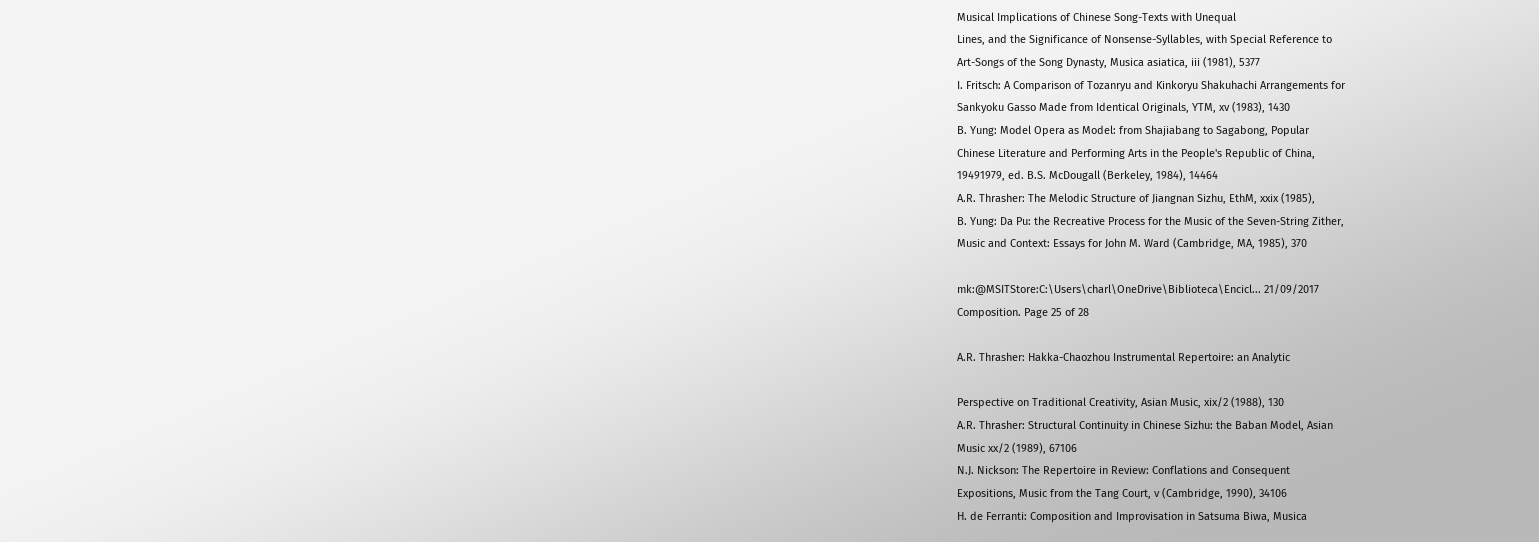Musical Implications of Chinese Song-Texts with Unequal
Lines, and the Significance of Nonsense-Syllables, with Special Reference to
Art-Songs of the Song Dynasty, Musica asiatica, iii (1981), 5377
I. Fritsch: A Comparison of Tozanryu and Kinkoryu Shakuhachi Arrangements for
Sankyoku Gasso Made from Identical Originals, YTM, xv (1983), 1430
B. Yung: Model Opera as Model: from Shajiabang to Sagabong, Popular
Chinese Literature and Performing Arts in the People's Republic of China,
19491979, ed. B.S. McDougall (Berkeley, 1984), 14464
A.R. Thrasher: The Melodic Structure of Jiangnan Sizhu, EthM, xxix (1985),
B. Yung: Da Pu: the Recreative Process for the Music of the Seven-String Zither,
Music and Context: Essays for John M. Ward (Cambridge, MA, 1985), 370

mk:@MSITStore:C:\Users\charl\OneDrive\Biblioteca\Encicl... 21/09/2017
Composition. Page 25 of 28

A.R. Thrasher: Hakka-Chaozhou Instrumental Repertoire: an Analytic

Perspective on Traditional Creativity, Asian Music, xix/2 (1988), 130
A.R. Thrasher: Structural Continuity in Chinese Sizhu: the Baban Model, Asian
Music xx/2 (1989), 67106
N.J. Nickson: The Repertoire in Review: Conflations and Consequent
Expositions, Music from the Tang Court, v (Cambridge, 1990), 34106
H. de Ferranti: Composition and Improvisation in Satsuma Biwa, Musica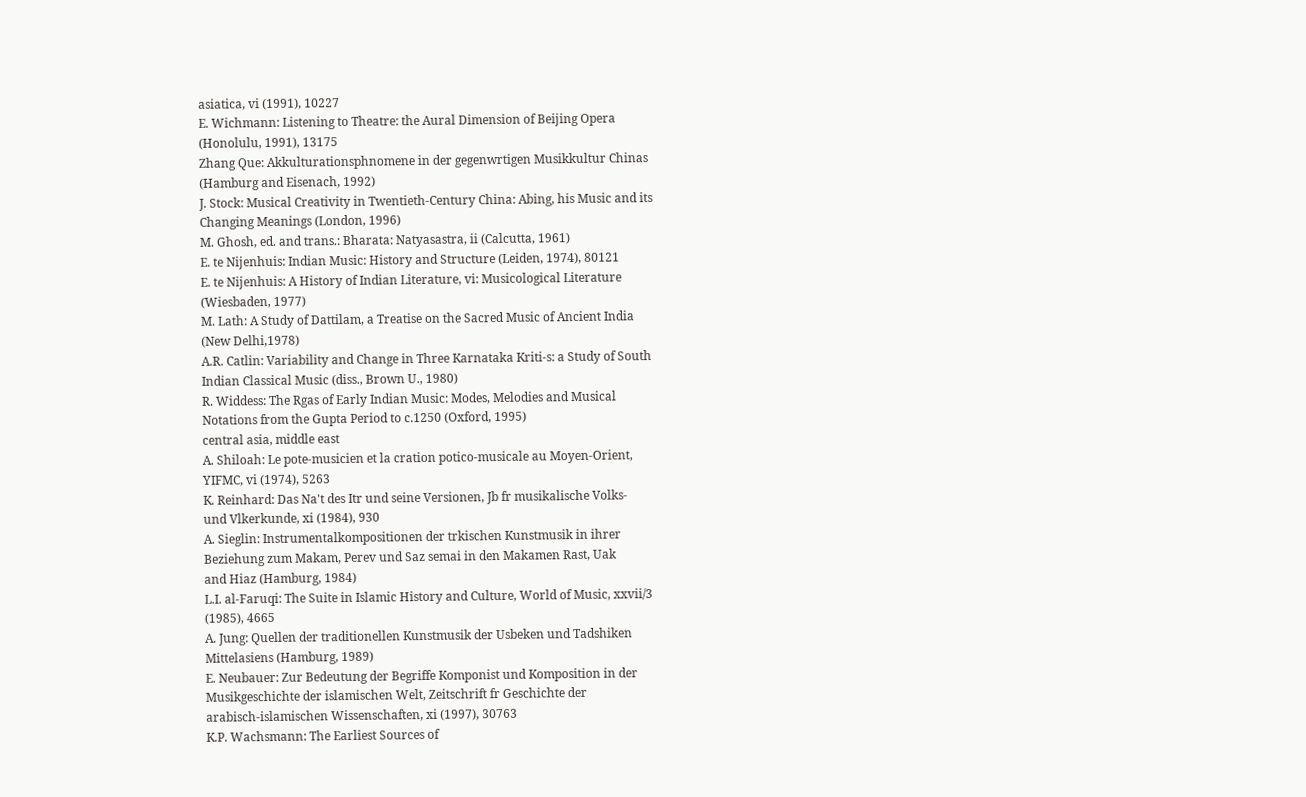asiatica, vi (1991), 10227
E. Wichmann: Listening to Theatre: the Aural Dimension of Beijing Opera
(Honolulu, 1991), 13175
Zhang Que: Akkulturationsphnomene in der gegenwrtigen Musikkultur Chinas
(Hamburg and Eisenach, 1992)
J. Stock: Musical Creativity in Twentieth-Century China: Abing, his Music and its
Changing Meanings (London, 1996)
M. Ghosh, ed. and trans.: Bharata: Natyasastra, ii (Calcutta, 1961)
E. te Nijenhuis: Indian Music: History and Structure (Leiden, 1974), 80121
E. te Nijenhuis: A History of Indian Literature, vi: Musicological Literature
(Wiesbaden, 1977)
M. Lath: A Study of Dattilam, a Treatise on the Sacred Music of Ancient India
(New Delhi,1978)
A.R. Catlin: Variability and Change in Three Karnataka Kriti-s: a Study of South
Indian Classical Music (diss., Brown U., 1980)
R. Widdess: The Rgas of Early Indian Music: Modes, Melodies and Musical
Notations from the Gupta Period to c.1250 (Oxford, 1995)
central asia, middle east
A. Shiloah: Le pote-musicien et la cration potico-musicale au Moyen-Orient,
YIFMC, vi (1974), 5263
K. Reinhard: Das Na't des Itr und seine Versionen, Jb fr musikalische Volks-
und Vlkerkunde, xi (1984), 930
A. Sieglin: Instrumentalkompositionen der trkischen Kunstmusik in ihrer
Beziehung zum Makam, Perev und Saz semai in den Makamen Rast, Uak
and Hiaz (Hamburg, 1984)
L.I. al-Faruqi: The Suite in Islamic History and Culture, World of Music, xxvii/3
(1985), 4665
A. Jung: Quellen der traditionellen Kunstmusik der Usbeken und Tadshiken
Mittelasiens (Hamburg, 1989)
E. Neubauer: Zur Bedeutung der Begriffe Komponist und Komposition in der
Musikgeschichte der islamischen Welt, Zeitschrift fr Geschichte der
arabisch-islamischen Wissenschaften, xi (1997), 30763
K.P. Wachsmann: The Earliest Sources of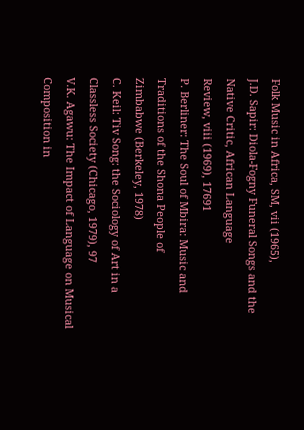Folk Music in Africa, SM, vii (1965),
J.D. Sapir: Diola-Fogny Funeral Songs and the Native Critic, African Language
Review, viii (1969), 17691
P. Berliner: The Soul of Mbira: Music and Traditions of the Shona People of
Zimbabwe (Berkeley, 1978)
C. Keil: Tiv Song: the Sociology of Art in a Classless Society (Chicago, 1979), 97
V.K. Agawu: The Impact of Language on Musical Composition in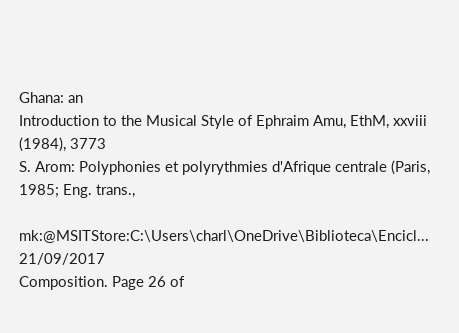Ghana: an
Introduction to the Musical Style of Ephraim Amu, EthM, xxviii (1984), 3773
S. Arom: Polyphonies et polyrythmies d'Afrique centrale (Paris, 1985; Eng. trans.,

mk:@MSITStore:C:\Users\charl\OneDrive\Biblioteca\Encicl... 21/09/2017
Composition. Page 26 of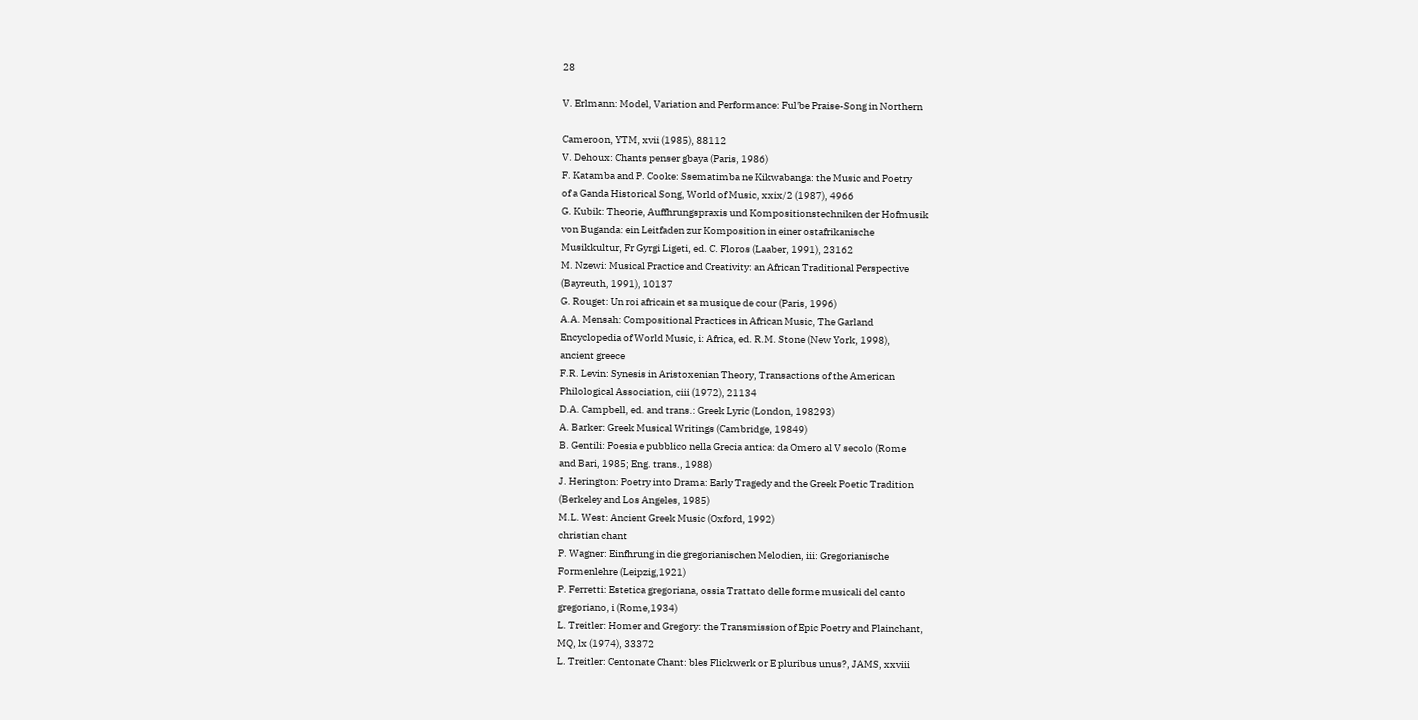28

V. Erlmann: Model, Variation and Performance: Ful'be Praise-Song in Northern

Cameroon, YTM, xvii (1985), 88112
V. Dehoux: Chants penser gbaya (Paris, 1986)
F. Katamba and P. Cooke: Ssematimba ne Kikwabanga: the Music and Poetry
of a Ganda Historical Song, World of Music, xxix/2 (1987), 4966
G. Kubik: Theorie, Auffhrungspraxis und Kompositionstechniken der Hofmusik
von Buganda: ein Leitfaden zur Komposition in einer ostafrikanische
Musikkultur, Fr Gyrgi Ligeti, ed. C. Floros (Laaber, 1991), 23162
M. Nzewi: Musical Practice and Creativity: an African Traditional Perspective
(Bayreuth, 1991), 10137
G. Rouget: Un roi africain et sa musique de cour (Paris, 1996)
A.A. Mensah: Compositional Practices in African Music, The Garland
Encyclopedia of World Music, i: Africa, ed. R.M. Stone (New York, 1998),
ancient greece
F.R. Levin: Synesis in Aristoxenian Theory, Transactions of the American
Philological Association, ciii (1972), 21134
D.A. Campbell, ed. and trans.: Greek Lyric (London, 198293)
A. Barker: Greek Musical Writings (Cambridge, 19849)
B. Gentili: Poesia e pubblico nella Grecia antica: da Omero al V secolo (Rome
and Bari, 1985; Eng. trans., 1988)
J. Herington: Poetry into Drama: Early Tragedy and the Greek Poetic Tradition
(Berkeley and Los Angeles, 1985)
M.L. West: Ancient Greek Music (Oxford, 1992)
christian chant
P. Wagner: Einfhrung in die gregorianischen Melodien, iii: Gregorianische
Formenlehre (Leipzig,1921)
P. Ferretti: Estetica gregoriana, ossia Trattato delle forme musicali del canto
gregoriano, i (Rome,1934)
L. Treitler: Homer and Gregory: the Transmission of Epic Poetry and Plainchant,
MQ, lx (1974), 33372
L. Treitler: Centonate Chant: bles Flickwerk or E pluribus unus?, JAMS, xxviii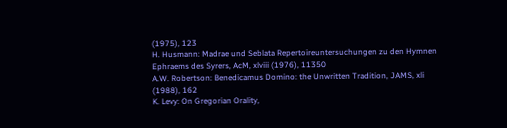(1975), 123
H. Husmann: Madrae und Seblata Repertoireuntersuchungen zu den Hymnen
Ephraems des Syrers, AcM, xlviii (1976), 11350
A.W. Robertson: Benedicamus Domino: the Unwritten Tradition, JAMS, xli
(1988), 162
K. Levy: On Gregorian Orality,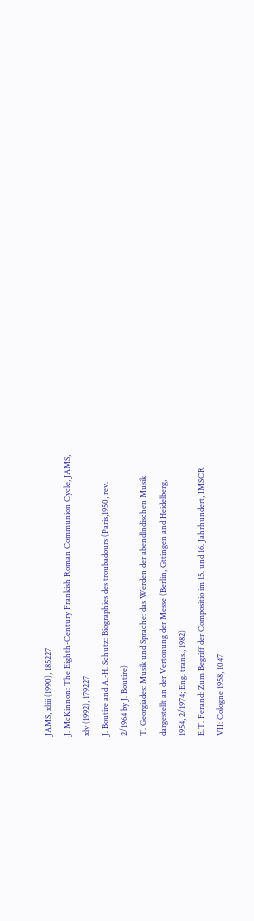JAMS, xliii (1990), 185227
J. McKinnon: The Eighth-Century Frankish Roman Communion Cycle, JAMS,
xlv (1992), 179227
J. Boutire and A.-H. Schutz: Biographies des troubadours (Paris,1950, rev.
2/1964 by J. Boutire)
T. Georgiades: Musik und Sprache: das Werden der abendlndischen Musik
dargestellt an der Vertonung der Messe (Berlin, Gttingen and Heidelberg,
1954, 2/1974; Eng. trans., 1982)
E.T. Ferand: Zum Begriff der Compositio im 15. und 16. Jahrhundert, IMSCR
VII: Cologne 1958, 1047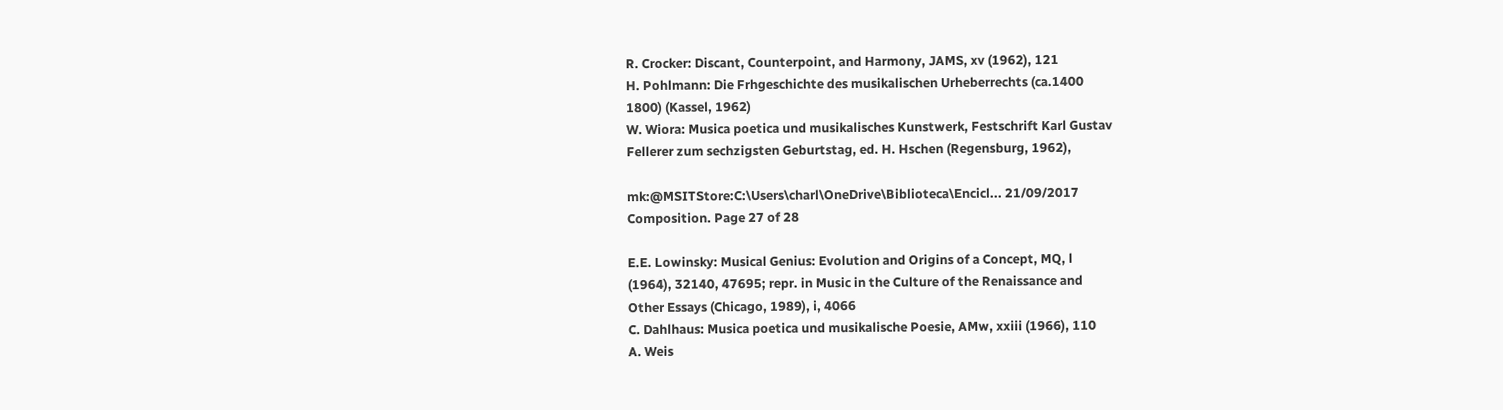R. Crocker: Discant, Counterpoint, and Harmony, JAMS, xv (1962), 121
H. Pohlmann: Die Frhgeschichte des musikalischen Urheberrechts (ca.1400
1800) (Kassel, 1962)
W. Wiora: Musica poetica und musikalisches Kunstwerk, Festschrift Karl Gustav
Fellerer zum sechzigsten Geburtstag, ed. H. Hschen (Regensburg, 1962),

mk:@MSITStore:C:\Users\charl\OneDrive\Biblioteca\Encicl... 21/09/2017
Composition. Page 27 of 28

E.E. Lowinsky: Musical Genius: Evolution and Origins of a Concept, MQ, l
(1964), 32140, 47695; repr. in Music in the Culture of the Renaissance and
Other Essays (Chicago, 1989), i, 4066
C. Dahlhaus: Musica poetica und musikalische Poesie, AMw, xxiii (1966), 110
A. Weis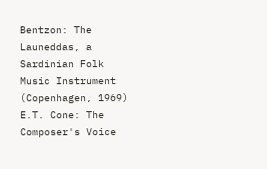Bentzon: The Launeddas, a Sardinian Folk Music Instrument
(Copenhagen, 1969)
E.T. Cone: The Composer's Voice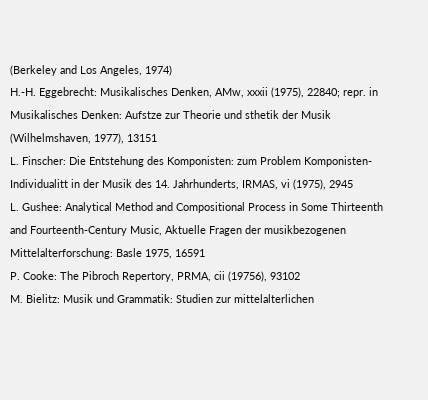(Berkeley and Los Angeles, 1974)
H.-H. Eggebrecht: Musikalisches Denken, AMw, xxxii (1975), 22840; repr. in
Musikalisches Denken: Aufstze zur Theorie und sthetik der Musik
(Wilhelmshaven, 1977), 13151
L. Finscher: Die Entstehung des Komponisten: zum Problem Komponisten-
Individualitt in der Musik des 14. Jahrhunderts, IRMAS, vi (1975), 2945
L. Gushee: Analytical Method and Compositional Process in Some Thirteenth
and Fourteenth-Century Music, Aktuelle Fragen der musikbezogenen
Mittelalterforschung: Basle 1975, 16591
P. Cooke: The Pibroch Repertory, PRMA, cii (19756), 93102
M. Bielitz: Musik und Grammatik: Studien zur mittelalterlichen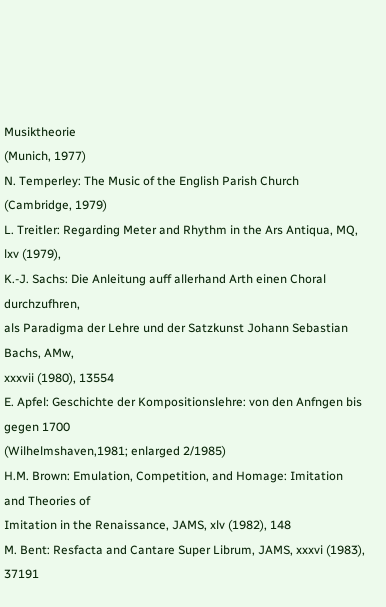Musiktheorie
(Munich, 1977)
N. Temperley: The Music of the English Parish Church (Cambridge, 1979)
L. Treitler: Regarding Meter and Rhythm in the Ars Antiqua, MQ, lxv (1979),
K.-J. Sachs: Die Anleitung auff allerhand Arth einen Choral durchzufhren,
als Paradigma der Lehre und der Satzkunst Johann Sebastian Bachs, AMw,
xxxvii (1980), 13554
E. Apfel: Geschichte der Kompositionslehre: von den Anfngen bis gegen 1700
(Wilhelmshaven,1981; enlarged 2/1985)
H.M. Brown: Emulation, Competition, and Homage: Imitation and Theories of
Imitation in the Renaissance, JAMS, xlv (1982), 148
M. Bent: Resfacta and Cantare Super Librum, JAMS, xxxvi (1983), 37191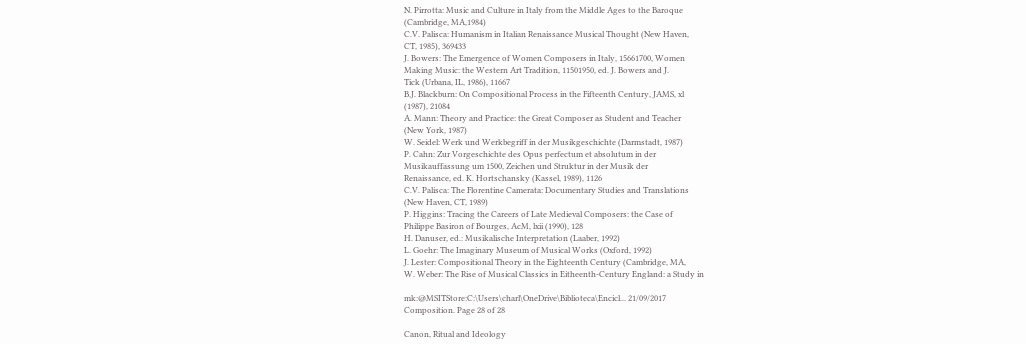N. Pirrotta: Music and Culture in Italy from the Middle Ages to the Baroque
(Cambridge, MA,1984)
C.V. Palisca: Humanism in Italian Renaissance Musical Thought (New Haven,
CT, 1985), 369433
J. Bowers: The Emergence of Women Composers in Italy, 15661700, Women
Making Music: the Western Art Tradition, 11501950, ed. J. Bowers and J.
Tick (Urbana, IL, 1986), 11667
B.J. Blackburn: On Compositional Process in the Fifteenth Century, JAMS, xl
(1987), 21084
A. Mann: Theory and Practice: the Great Composer as Student and Teacher
(New York, 1987)
W. Seidel: Werk und Werkbegriff in der Musikgeschichte (Darmstadt, 1987)
P. Cahn: Zur Vorgeschichte des Opus perfectum et absolutum in der
Musikauffassung um 1500, Zeichen und Struktur in der Musik der
Renaissance, ed. K. Hortschansky (Kassel, 1989), 1126
C.V. Palisca: The Florentine Camerata: Documentary Studies and Translations
(New Haven, CT, 1989)
P. Higgins: Tracing the Careers of Late Medieval Composers: the Case of
Philippe Basiron of Bourges, AcM, lxii (1990), 128
H. Danuser, ed.: Musikalische Interpretation (Laaber, 1992)
L. Goehr: The Imaginary Museum of Musical Works (Oxford, 1992)
J. Lester: Compositional Theory in the Eighteenth Century (Cambridge, MA,
W. Weber: The Rise of Musical Classics in Eitheenth-Century England: a Study in

mk:@MSITStore:C:\Users\charl\OneDrive\Biblioteca\Encicl... 21/09/2017
Composition. Page 28 of 28

Canon, Ritual and Ideology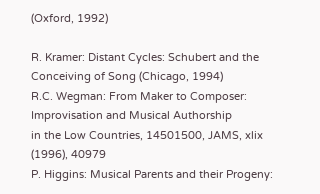(Oxford, 1992)

R. Kramer: Distant Cycles: Schubert and the Conceiving of Song (Chicago, 1994)
R.C. Wegman: From Maker to Composer: Improvisation and Musical Authorship
in the Low Countries, 14501500, JAMS, xlix (1996), 40979
P. Higgins: Musical Parents and their Progeny: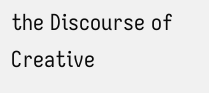the Discourse of Creative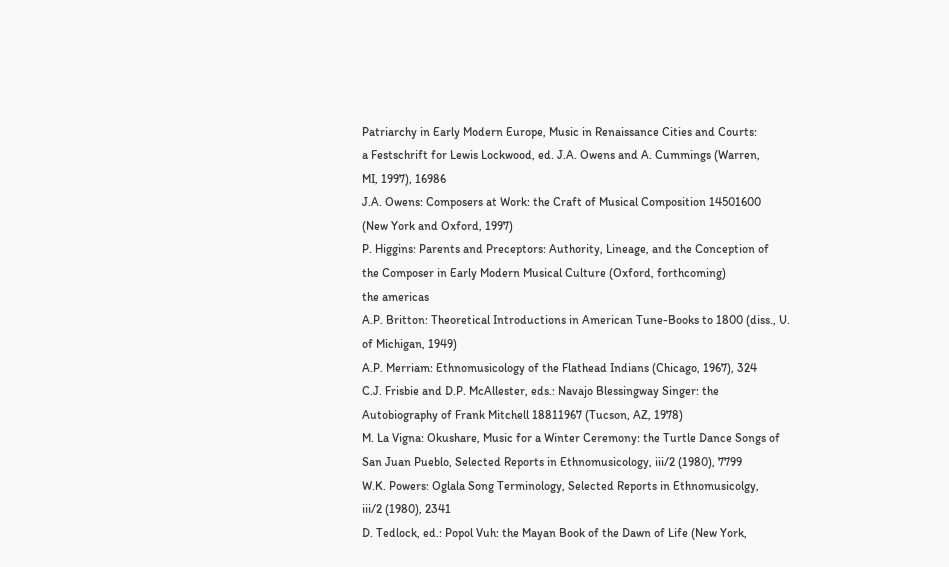Patriarchy in Early Modern Europe, Music in Renaissance Cities and Courts:
a Festschrift for Lewis Lockwood, ed. J.A. Owens and A. Cummings (Warren,
MI, 1997), 16986
J.A. Owens: Composers at Work: the Craft of Musical Composition 14501600
(New York and Oxford, 1997)
P. Higgins: Parents and Preceptors: Authority, Lineage, and the Conception of
the Composer in Early Modern Musical Culture (Oxford, forthcoming)
the americas
A.P. Britton: Theoretical Introductions in American Tune-Books to 1800 (diss., U.
of Michigan, 1949)
A.P. Merriam: Ethnomusicology of the Flathead Indians (Chicago, 1967), 324
C.J. Frisbie and D.P. McAllester, eds.: Navajo Blessingway Singer: the
Autobiography of Frank Mitchell 18811967 (Tucson, AZ, 1978)
M. La Vigna: Okushare, Music for a Winter Ceremony: the Turtle Dance Songs of
San Juan Pueblo, Selected Reports in Ethnomusicology, iii/2 (1980), 7799
W.K. Powers: Oglala Song Terminology, Selected Reports in Ethnomusicolgy,
iii/2 (1980), 2341
D. Tedlock, ed.: Popol Vuh: the Mayan Book of the Dawn of Life (New York,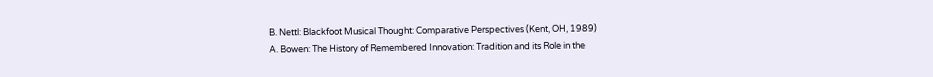B. Nettl: Blackfoot Musical Thought: Comparative Perspectives (Kent, OH, 1989)
A. Bowen: The History of Remembered Innovation: Tradition and its Role in the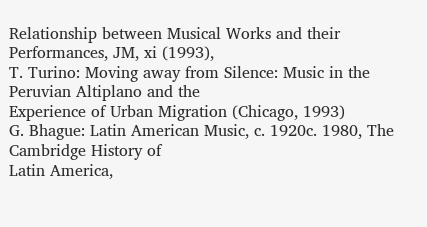Relationship between Musical Works and their Performances, JM, xi (1993),
T. Turino: Moving away from Silence: Music in the Peruvian Altiplano and the
Experience of Urban Migration (Chicago, 1993)
G. Bhague: Latin American Music, c. 1920c. 1980, The Cambridge History of
Latin America,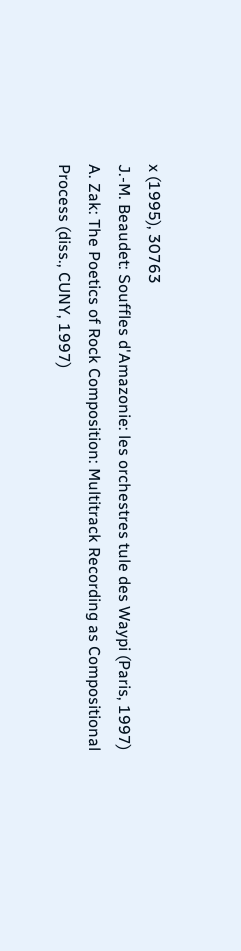x (1995), 30763
J.-M. Beaudet: Souffles d'Amazonie: les orchestres tule des Waypi (Paris, 1997)
A. Zak: The Poetics of Rock Composition: Multitrack Recording as Compositional
Process (diss., CUNY, 1997)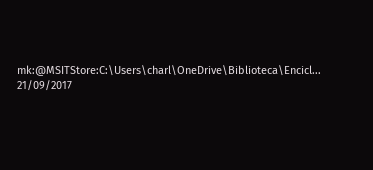mk:@MSITStore:C:\Users\charl\OneDrive\Biblioteca\Encicl... 21/09/2017